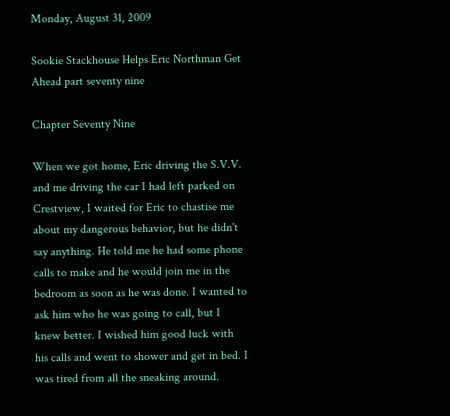Monday, August 31, 2009

Sookie Stackhouse Helps Eric Northman Get Ahead part seventy nine

Chapter Seventy Nine

When we got home, Eric driving the S.V.V. and me driving the car I had left parked on Crestview, I waited for Eric to chastise me about my dangerous behavior, but he didn't say anything. He told me he had some phone calls to make and he would join me in the bedroom as soon as he was done. I wanted to ask him who he was going to call, but I knew better. I wished him good luck with his calls and went to shower and get in bed. I was tired from all the sneaking around.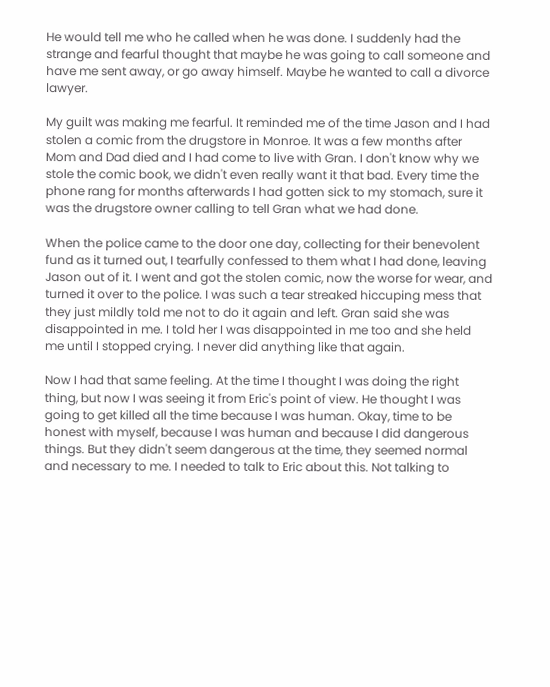He would tell me who he called when he was done. I suddenly had the strange and fearful thought that maybe he was going to call someone and have me sent away, or go away himself. Maybe he wanted to call a divorce lawyer.

My guilt was making me fearful. It reminded me of the time Jason and I had stolen a comic from the drugstore in Monroe. It was a few months after Mom and Dad died and I had come to live with Gran. I don't know why we stole the comic book, we didn't even really want it that bad. Every time the phone rang for months afterwards I had gotten sick to my stomach, sure it was the drugstore owner calling to tell Gran what we had done.

When the police came to the door one day, collecting for their benevolent fund as it turned out, I tearfully confessed to them what I had done, leaving Jason out of it. I went and got the stolen comic, now the worse for wear, and turned it over to the police. I was such a tear streaked hiccuping mess that they just mildly told me not to do it again and left. Gran said she was disappointed in me. I told her I was disappointed in me too and she held me until I stopped crying. I never did anything like that again.

Now I had that same feeling. At the time I thought I was doing the right thing, but now I was seeing it from Eric's point of view. He thought I was going to get killed all the time because I was human. Okay, time to be honest with myself, because I was human and because I did dangerous things. But they didn't seem dangerous at the time, they seemed normal and necessary to me. I needed to talk to Eric about this. Not talking to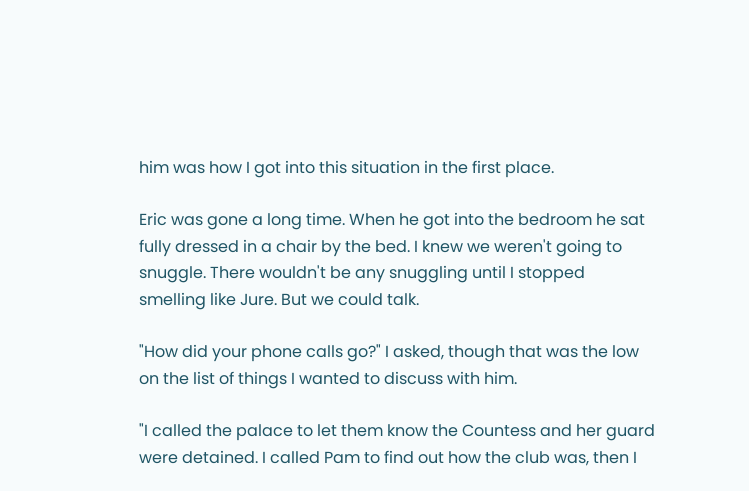him was how I got into this situation in the first place.

Eric was gone a long time. When he got into the bedroom he sat fully dressed in a chair by the bed. I knew we weren't going to snuggle. There wouldn't be any snuggling until I stopped smelling like Jure. But we could talk.

"How did your phone calls go?" I asked, though that was the low on the list of things I wanted to discuss with him.

"I called the palace to let them know the Countess and her guard were detained. I called Pam to find out how the club was, then I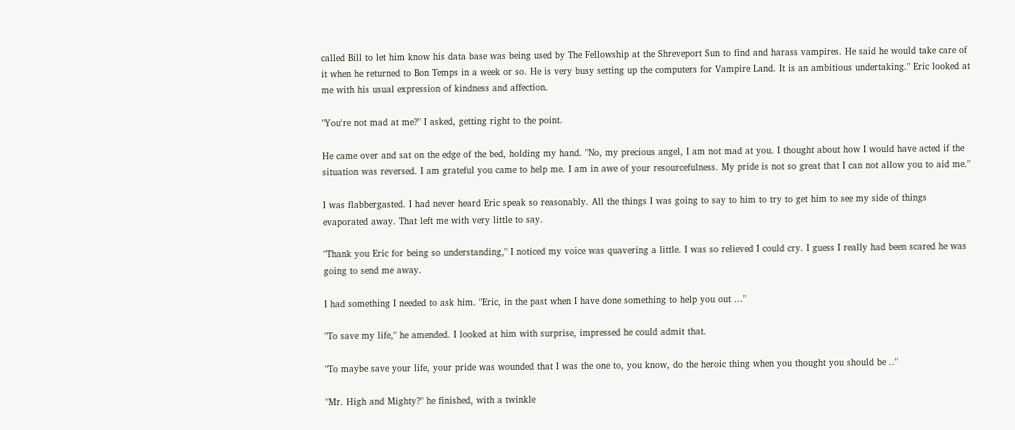called Bill to let him know his data base was being used by The Fellowship at the Shreveport Sun to find and harass vampires. He said he would take care of it when he returned to Bon Temps in a week or so. He is very busy setting up the computers for Vampire Land. It is an ambitious undertaking." Eric looked at me with his usual expression of kindness and affection.

"You're not mad at me?" I asked, getting right to the point.

He came over and sat on the edge of the bed, holding my hand. "No, my precious angel, I am not mad at you. I thought about how I would have acted if the situation was reversed. I am grateful you came to help me. I am in awe of your resourcefulness. My pride is not so great that I can not allow you to aid me."

I was flabbergasted. I had never heard Eric speak so reasonably. All the things I was going to say to him to try to get him to see my side of things evaporated away. That left me with very little to say.

"Thank you Eric for being so understanding," I noticed my voice was quavering a little. I was so relieved I could cry. I guess I really had been scared he was going to send me away.

I had something I needed to ask him. "Eric, in the past when I have done something to help you out ..."

"To save my life," he amended. I looked at him with surprise, impressed he could admit that.

"To maybe save your life, your pride was wounded that I was the one to, you know, do the heroic thing when you thought you should be .."

"Mr. High and Mighty?" he finished, with a twinkle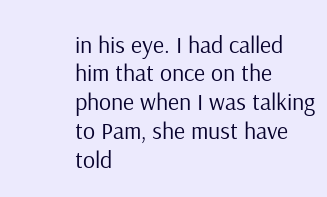in his eye. I had called him that once on the phone when I was talking to Pam, she must have told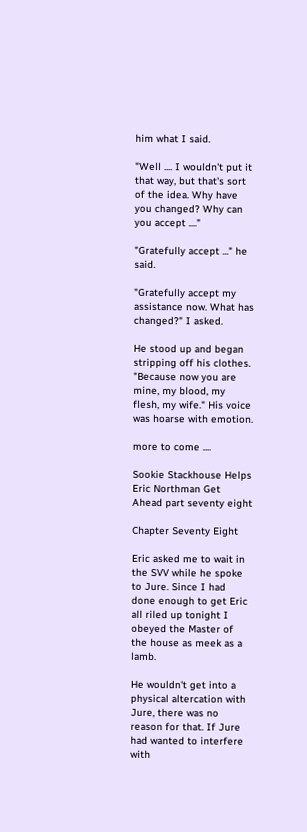him what I said.

"Well .... I wouldn't put it that way, but that's sort of the idea. Why have you changed? Why can you accept ...."

"Gratefully accept ..." he said.

"Gratefully accept my assistance now. What has changed?" I asked.

He stood up and began stripping off his clothes. "Because now you are mine, my blood, my flesh, my wife." His voice was hoarse with emotion.

more to come ....

Sookie Stackhouse Helps Eric Northman Get Ahead part seventy eight

Chapter Seventy Eight

Eric asked me to wait in the SVV while he spoke to Jure. Since I had done enough to get Eric all riled up tonight I obeyed the Master of the house as meek as a lamb.

He wouldn't get into a physical altercation with Jure, there was no reason for that. If Jure had wanted to interfere with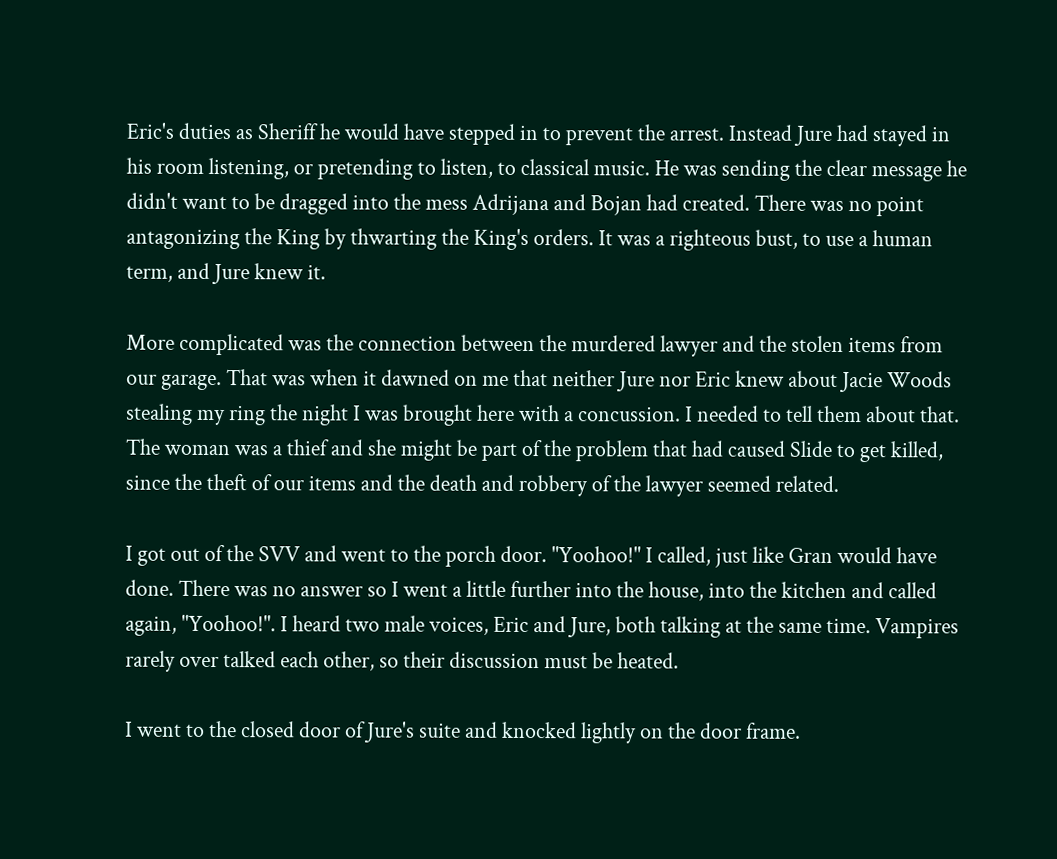Eric's duties as Sheriff he would have stepped in to prevent the arrest. Instead Jure had stayed in his room listening, or pretending to listen, to classical music. He was sending the clear message he didn't want to be dragged into the mess Adrijana and Bojan had created. There was no point antagonizing the King by thwarting the King's orders. It was a righteous bust, to use a human term, and Jure knew it.

More complicated was the connection between the murdered lawyer and the stolen items from our garage. That was when it dawned on me that neither Jure nor Eric knew about Jacie Woods stealing my ring the night I was brought here with a concussion. I needed to tell them about that. The woman was a thief and she might be part of the problem that had caused Slide to get killed, since the theft of our items and the death and robbery of the lawyer seemed related.

I got out of the SVV and went to the porch door. "Yoohoo!" I called, just like Gran would have done. There was no answer so I went a little further into the house, into the kitchen and called again, "Yoohoo!". I heard two male voices, Eric and Jure, both talking at the same time. Vampires rarely over talked each other, so their discussion must be heated.

I went to the closed door of Jure's suite and knocked lightly on the door frame.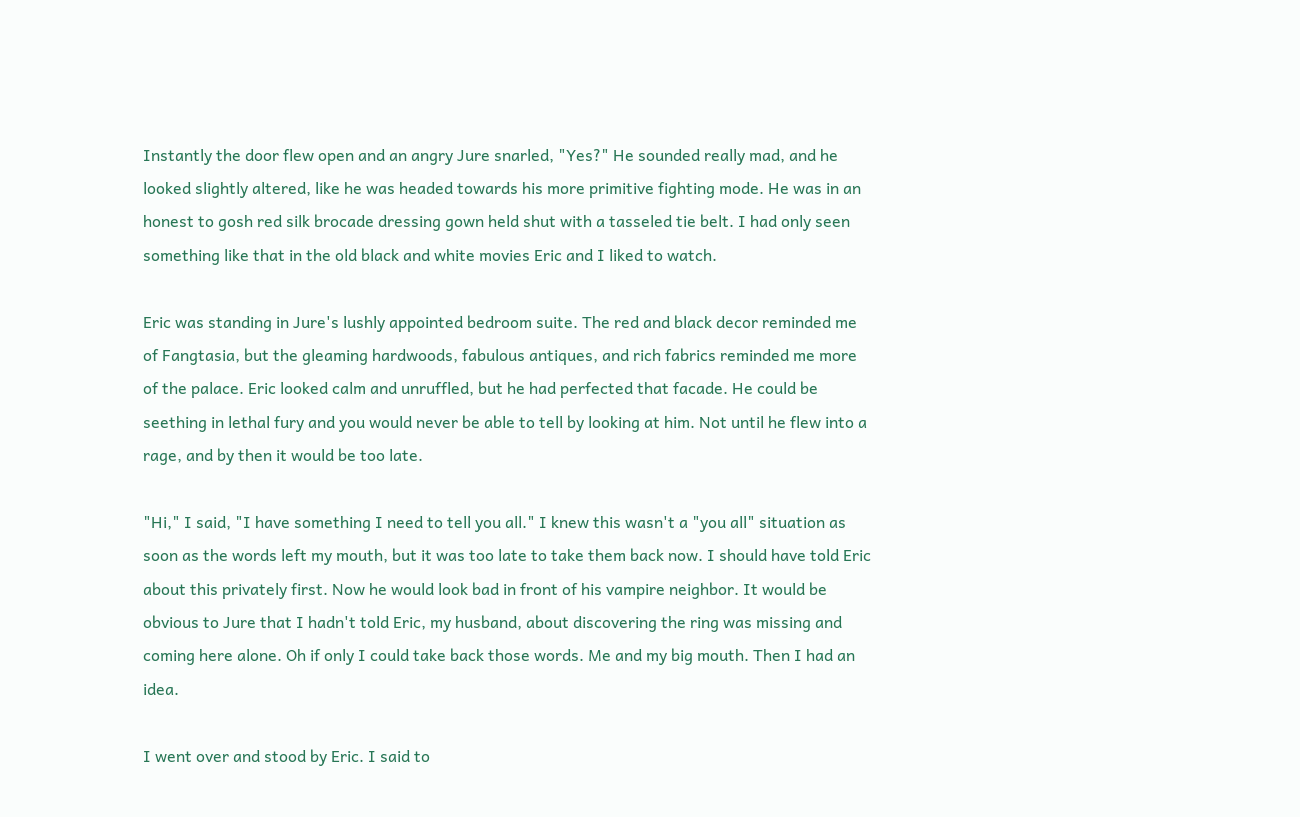Instantly the door flew open and an angry Jure snarled, "Yes?" He sounded really mad, and he looked slightly altered, like he was headed towards his more primitive fighting mode. He was in an honest to gosh red silk brocade dressing gown held shut with a tasseled tie belt. I had only seen something like that in the old black and white movies Eric and I liked to watch.

Eric was standing in Jure's lushly appointed bedroom suite. The red and black decor reminded me of Fangtasia, but the gleaming hardwoods, fabulous antiques, and rich fabrics reminded me more of the palace. Eric looked calm and unruffled, but he had perfected that facade. He could be seething in lethal fury and you would never be able to tell by looking at him. Not until he flew into a rage, and by then it would be too late.

"Hi," I said, "I have something I need to tell you all." I knew this wasn't a "you all" situation as soon as the words left my mouth, but it was too late to take them back now. I should have told Eric about this privately first. Now he would look bad in front of his vampire neighbor. It would be obvious to Jure that I hadn't told Eric, my husband, about discovering the ring was missing and coming here alone. Oh if only I could take back those words. Me and my big mouth. Then I had an idea.

I went over and stood by Eric. I said to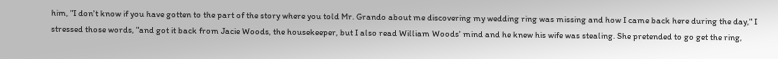him, "I don't know if you have gotten to the part of the story where you told Mr. Grando about me discovering my wedding ring was missing and how I came back here during the day," I stressed those words, "and got it back from Jacie Woods, the housekeeper, but I also read William Woods' mind and he knew his wife was stealing. She pretended to go get the ring,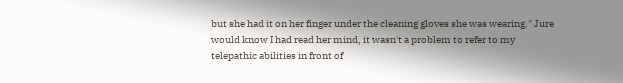but she had it on her finger under the cleaning gloves she was wearing." Jure would know I had read her mind, it wasn't a problem to refer to my telepathic abilities in front of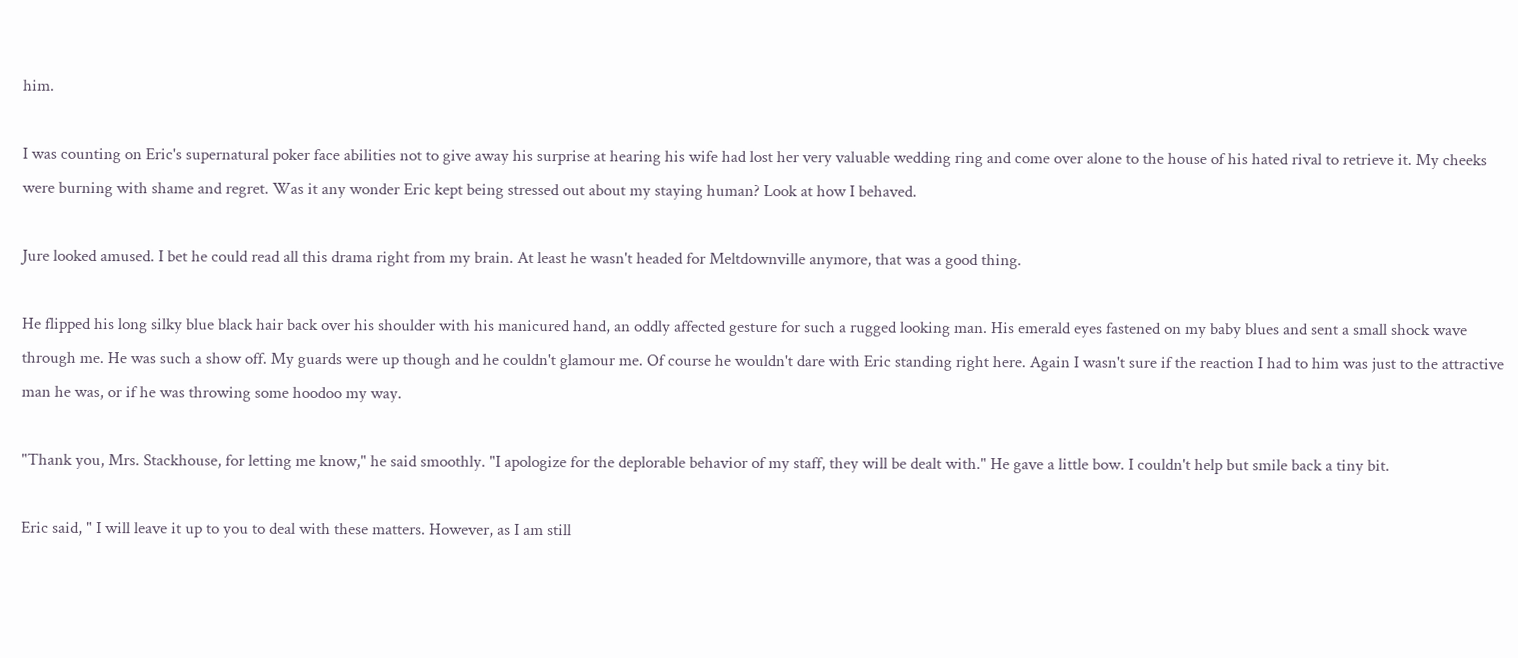him.

I was counting on Eric's supernatural poker face abilities not to give away his surprise at hearing his wife had lost her very valuable wedding ring and come over alone to the house of his hated rival to retrieve it. My cheeks were burning with shame and regret. Was it any wonder Eric kept being stressed out about my staying human? Look at how I behaved.

Jure looked amused. I bet he could read all this drama right from my brain. At least he wasn't headed for Meltdownville anymore, that was a good thing.

He flipped his long silky blue black hair back over his shoulder with his manicured hand, an oddly affected gesture for such a rugged looking man. His emerald eyes fastened on my baby blues and sent a small shock wave through me. He was such a show off. My guards were up though and he couldn't glamour me. Of course he wouldn't dare with Eric standing right here. Again I wasn't sure if the reaction I had to him was just to the attractive man he was, or if he was throwing some hoodoo my way.

"Thank you, Mrs. Stackhouse, for letting me know," he said smoothly. "I apologize for the deplorable behavior of my staff, they will be dealt with." He gave a little bow. I couldn't help but smile back a tiny bit.

Eric said, " I will leave it up to you to deal with these matters. However, as I am still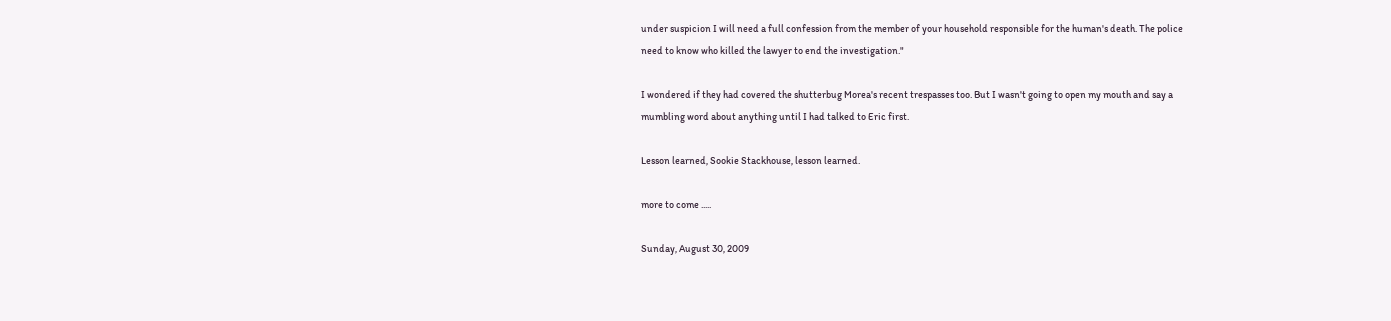under suspicion I will need a full confession from the member of your household responsible for the human's death. The police need to know who killed the lawyer to end the investigation."

I wondered if they had covered the shutterbug Morea's recent trespasses too. But I wasn't going to open my mouth and say a mumbling word about anything until I had talked to Eric first.

Lesson learned, Sookie Stackhouse, lesson learned.

more to come .....

Sunday, August 30, 2009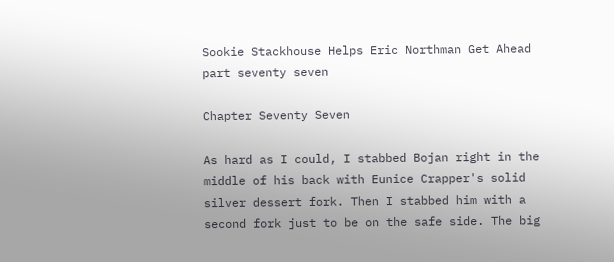Sookie Stackhouse Helps Eric Northman Get Ahead part seventy seven

Chapter Seventy Seven

As hard as I could, I stabbed Bojan right in the middle of his back with Eunice Crapper's solid silver dessert fork. Then I stabbed him with a second fork just to be on the safe side. The big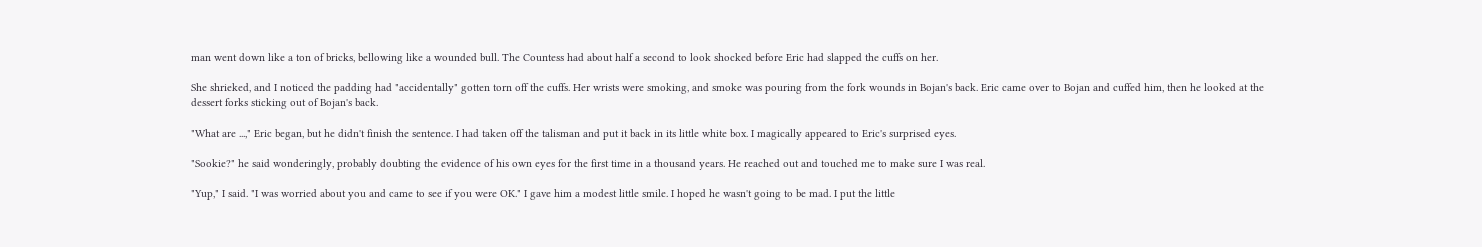man went down like a ton of bricks, bellowing like a wounded bull. The Countess had about half a second to look shocked before Eric had slapped the cuffs on her.

She shrieked, and I noticed the padding had "accidentally" gotten torn off the cuffs. Her wrists were smoking, and smoke was pouring from the fork wounds in Bojan's back. Eric came over to Bojan and cuffed him, then he looked at the dessert forks sticking out of Bojan's back.

"What are ...," Eric began, but he didn't finish the sentence. I had taken off the talisman and put it back in its little white box. I magically appeared to Eric's surprised eyes.

"Sookie?" he said wonderingly, probably doubting the evidence of his own eyes for the first time in a thousand years. He reached out and touched me to make sure I was real.

"Yup," I said. "I was worried about you and came to see if you were OK." I gave him a modest little smile. I hoped he wasn't going to be mad. I put the little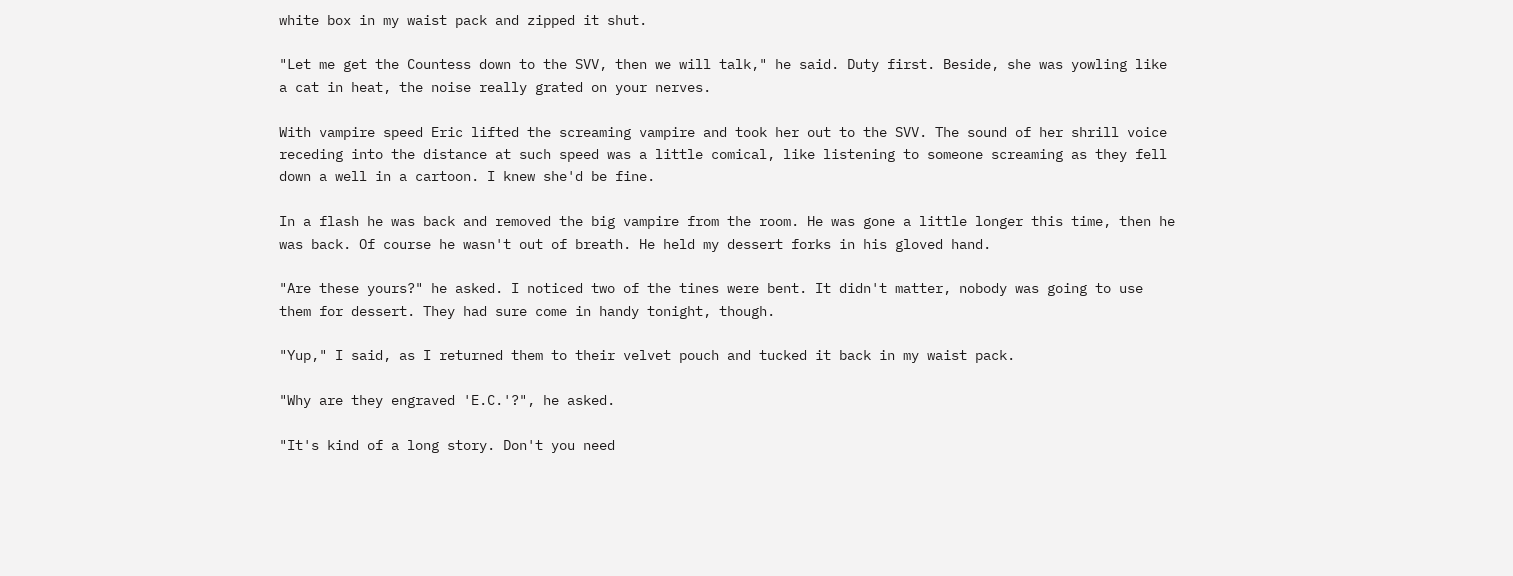white box in my waist pack and zipped it shut.

"Let me get the Countess down to the SVV, then we will talk," he said. Duty first. Beside, she was yowling like a cat in heat, the noise really grated on your nerves.

With vampire speed Eric lifted the screaming vampire and took her out to the SVV. The sound of her shrill voice receding into the distance at such speed was a little comical, like listening to someone screaming as they fell down a well in a cartoon. I knew she'd be fine.

In a flash he was back and removed the big vampire from the room. He was gone a little longer this time, then he was back. Of course he wasn't out of breath. He held my dessert forks in his gloved hand.

"Are these yours?" he asked. I noticed two of the tines were bent. It didn't matter, nobody was going to use them for dessert. They had sure come in handy tonight, though.

"Yup," I said, as I returned them to their velvet pouch and tucked it back in my waist pack.

"Why are they engraved 'E.C.'?", he asked.

"It's kind of a long story. Don't you need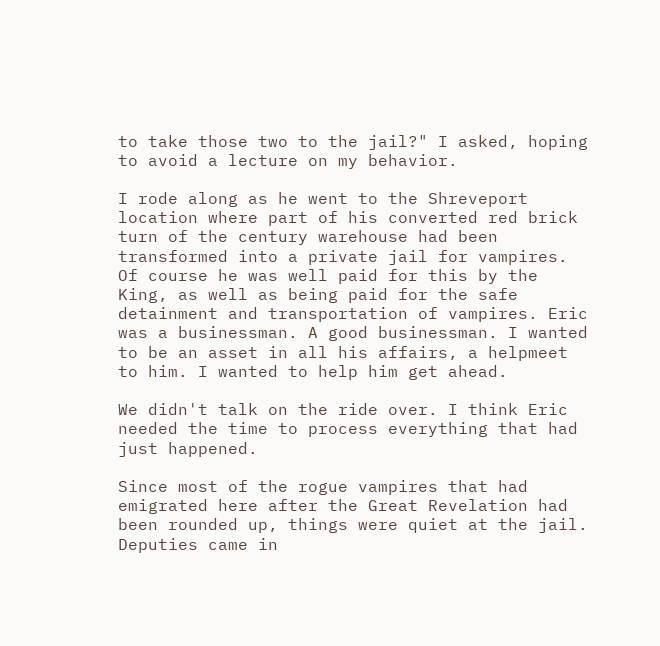to take those two to the jail?" I asked, hoping to avoid a lecture on my behavior.

I rode along as he went to the Shreveport location where part of his converted red brick turn of the century warehouse had been transformed into a private jail for vampires. Of course he was well paid for this by the King, as well as being paid for the safe detainment and transportation of vampires. Eric was a businessman. A good businessman. I wanted to be an asset in all his affairs, a helpmeet to him. I wanted to help him get ahead.

We didn't talk on the ride over. I think Eric needed the time to process everything that had just happened.

Since most of the rogue vampires that had emigrated here after the Great Revelation had been rounded up, things were quiet at the jail. Deputies came in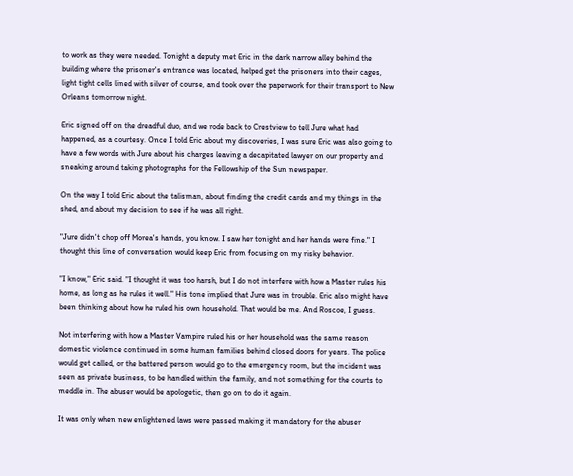to work as they were needed. Tonight a deputy met Eric in the dark narrow alley behind the building where the prisoner's entrance was located, helped get the prisoners into their cages, light tight cells lined with silver of course, and took over the paperwork for their transport to New Orleans tomorrow night.

Eric signed off on the dreadful duo, and we rode back to Crestview to tell Jure what had happened, as a courtesy. Once I told Eric about my discoveries, I was sure Eric was also going to have a few words with Jure about his charges leaving a decapitated lawyer on our property and sneaking around taking photographs for the Fellowship of the Sun newspaper.

On the way I told Eric about the talisman, about finding the credit cards and my things in the shed, and about my decision to see if he was all right.

"Jure didn't chop off Morea's hands, you know. I saw her tonight and her hands were fine." I thought this line of conversation would keep Eric from focusing on my risky behavior.

"I know," Eric said. "I thought it was too harsh, but I do not interfere with how a Master rules his home, as long as he rules it well." His tone implied that Jure was in trouble. Eric also might have been thinking about how he ruled his own household. That would be me. And Roscoe, I guess.

Not interfering with how a Master Vampire ruled his or her household was the same reason domestic violence continued in some human families behind closed doors for years. The police would get called, or the battered person would go to the emergency room, but the incident was seen as private business, to be handled within the family, and not something for the courts to meddle in. The abuser would be apologetic, then go on to do it again.

It was only when new enlightened laws were passed making it mandatory for the abuser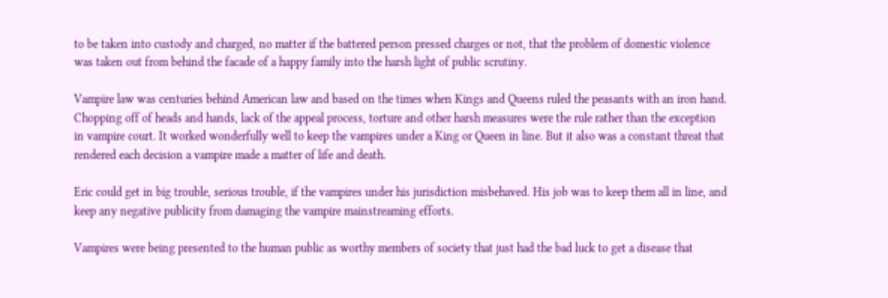to be taken into custody and charged, no matter if the battered person pressed charges or not, that the problem of domestic violence was taken out from behind the facade of a happy family into the harsh light of public scrutiny.

Vampire law was centuries behind American law and based on the times when Kings and Queens ruled the peasants with an iron hand. Chopping off of heads and hands, lack of the appeal process, torture and other harsh measures were the rule rather than the exception in vampire court. It worked wonderfully well to keep the vampires under a King or Queen in line. But it also was a constant threat that rendered each decision a vampire made a matter of life and death.

Eric could get in big trouble, serious trouble, if the vampires under his jurisdiction misbehaved. His job was to keep them all in line, and keep any negative publicity from damaging the vampire mainstreaming efforts.

Vampires were being presented to the human public as worthy members of society that just had the bad luck to get a disease that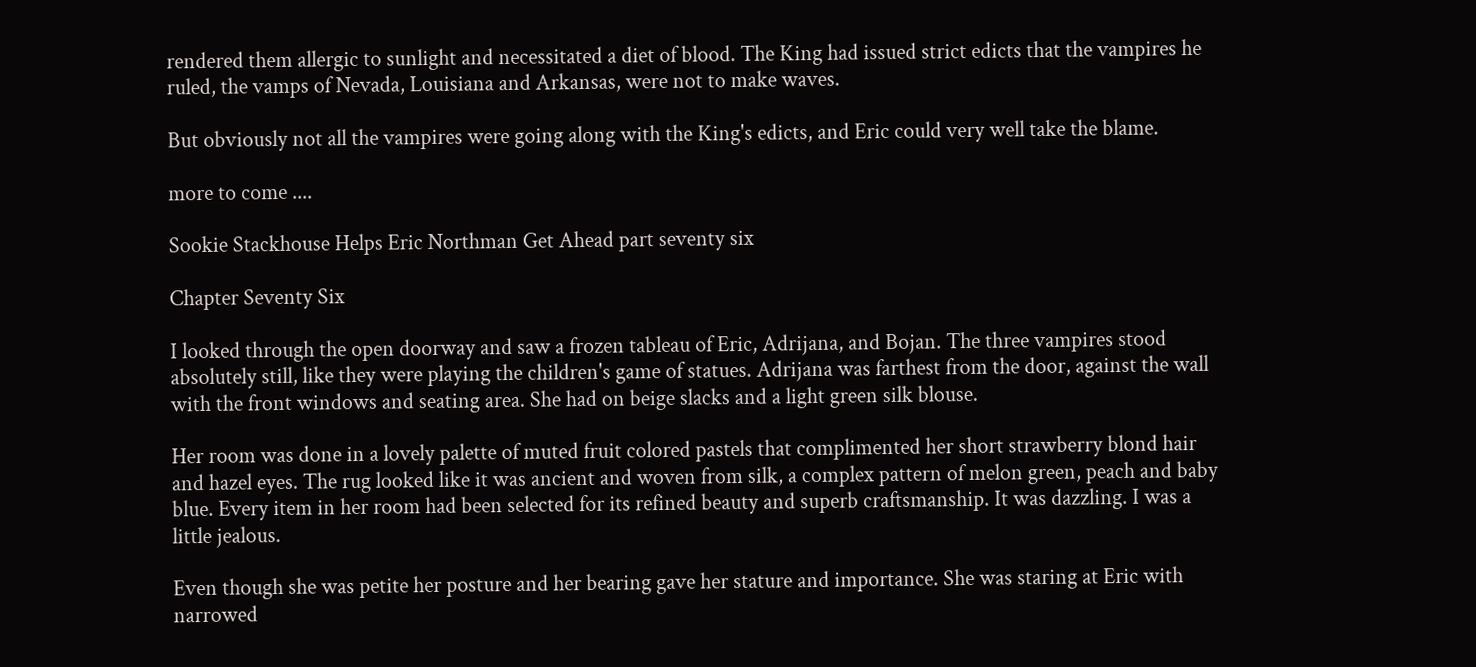rendered them allergic to sunlight and necessitated a diet of blood. The King had issued strict edicts that the vampires he ruled, the vamps of Nevada, Louisiana and Arkansas, were not to make waves.

But obviously not all the vampires were going along with the King's edicts, and Eric could very well take the blame.

more to come ....

Sookie Stackhouse Helps Eric Northman Get Ahead part seventy six

Chapter Seventy Six

I looked through the open doorway and saw a frozen tableau of Eric, Adrijana, and Bojan. The three vampires stood absolutely still, like they were playing the children's game of statues. Adrijana was farthest from the door, against the wall with the front windows and seating area. She had on beige slacks and a light green silk blouse.

Her room was done in a lovely palette of muted fruit colored pastels that complimented her short strawberry blond hair and hazel eyes. The rug looked like it was ancient and woven from silk, a complex pattern of melon green, peach and baby blue. Every item in her room had been selected for its refined beauty and superb craftsmanship. It was dazzling. I was a little jealous.

Even though she was petite her posture and her bearing gave her stature and importance. She was staring at Eric with narrowed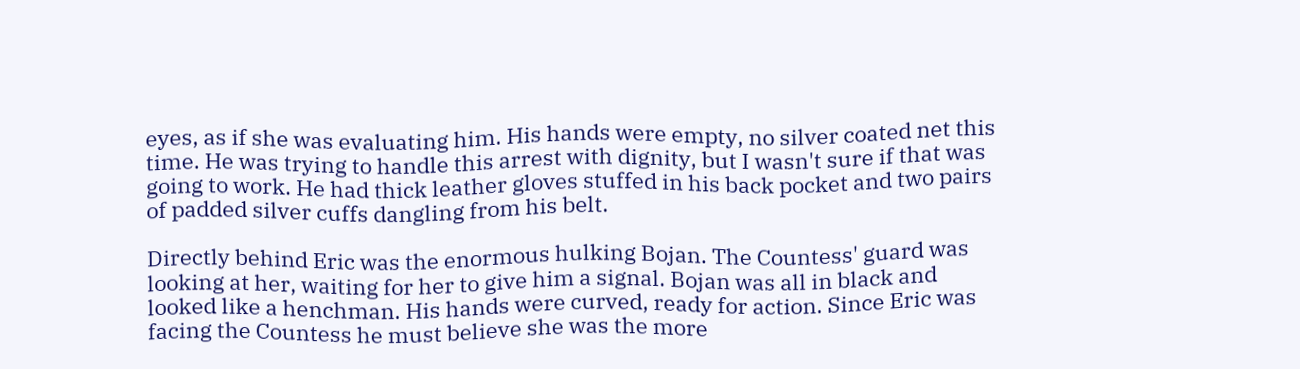eyes, as if she was evaluating him. His hands were empty, no silver coated net this time. He was trying to handle this arrest with dignity, but I wasn't sure if that was going to work. He had thick leather gloves stuffed in his back pocket and two pairs of padded silver cuffs dangling from his belt.

Directly behind Eric was the enormous hulking Bojan. The Countess' guard was looking at her, waiting for her to give him a signal. Bojan was all in black and looked like a henchman. His hands were curved, ready for action. Since Eric was facing the Countess he must believe she was the more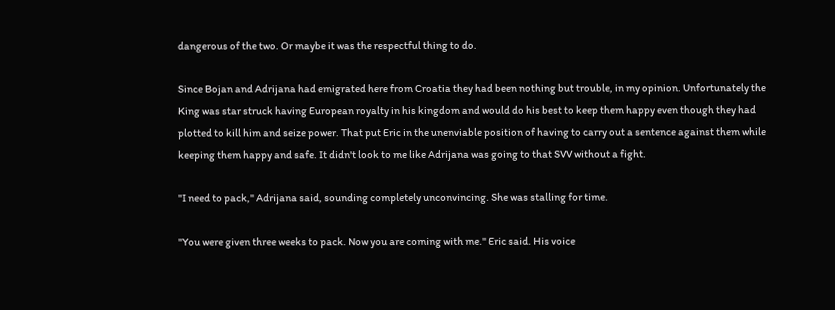dangerous of the two. Or maybe it was the respectful thing to do.

Since Bojan and Adrijana had emigrated here from Croatia they had been nothing but trouble, in my opinion. Unfortunately the King was star struck having European royalty in his kingdom and would do his best to keep them happy even though they had plotted to kill him and seize power. That put Eric in the unenviable position of having to carry out a sentence against them while keeping them happy and safe. It didn't look to me like Adrijana was going to that SVV without a fight.

"I need to pack," Adrijana said, sounding completely unconvincing. She was stalling for time.

"You were given three weeks to pack. Now you are coming with me." Eric said. His voice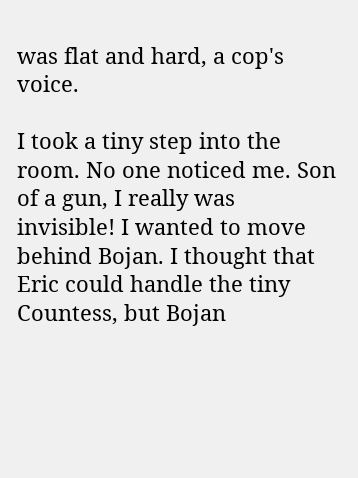was flat and hard, a cop's voice.

I took a tiny step into the room. No one noticed me. Son of a gun, I really was invisible! I wanted to move behind Bojan. I thought that Eric could handle the tiny Countess, but Bojan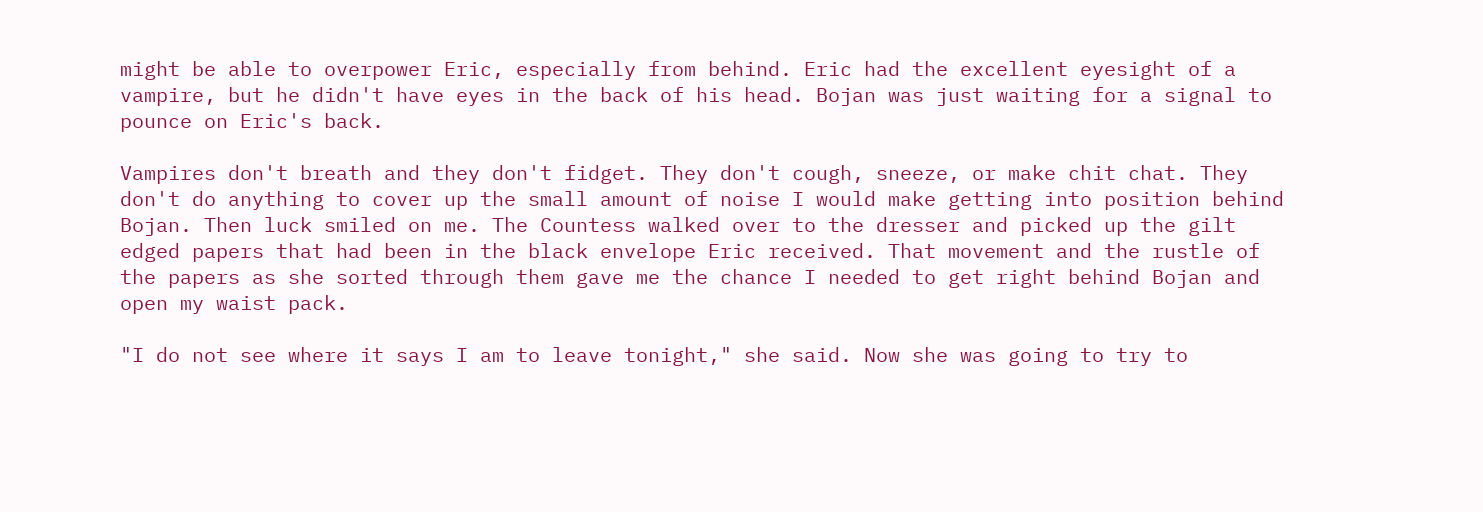might be able to overpower Eric, especially from behind. Eric had the excellent eyesight of a vampire, but he didn't have eyes in the back of his head. Bojan was just waiting for a signal to pounce on Eric's back.

Vampires don't breath and they don't fidget. They don't cough, sneeze, or make chit chat. They don't do anything to cover up the small amount of noise I would make getting into position behind Bojan. Then luck smiled on me. The Countess walked over to the dresser and picked up the gilt edged papers that had been in the black envelope Eric received. That movement and the rustle of the papers as she sorted through them gave me the chance I needed to get right behind Bojan and open my waist pack.

"I do not see where it says I am to leave tonight," she said. Now she was going to try to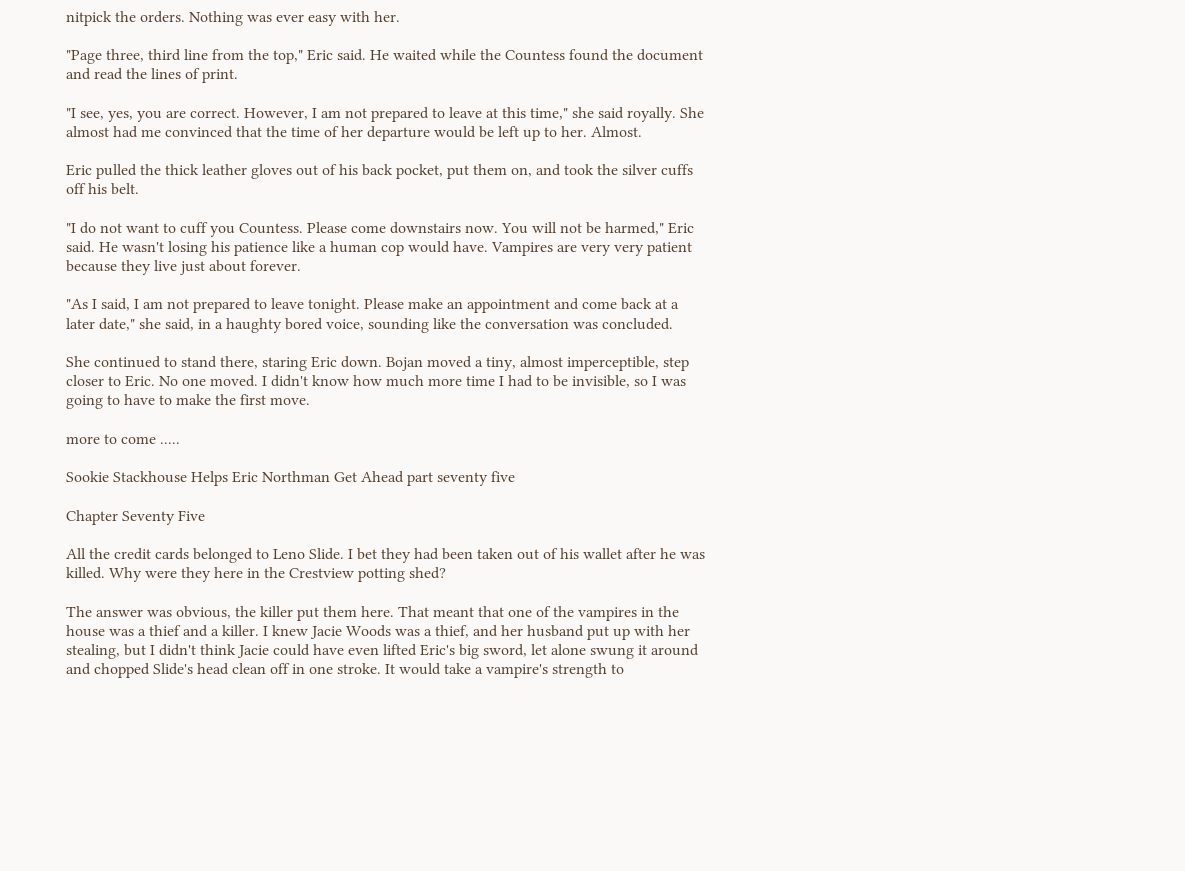nitpick the orders. Nothing was ever easy with her.

"Page three, third line from the top," Eric said. He waited while the Countess found the document and read the lines of print.

"I see, yes, you are correct. However, I am not prepared to leave at this time," she said royally. She almost had me convinced that the time of her departure would be left up to her. Almost.

Eric pulled the thick leather gloves out of his back pocket, put them on, and took the silver cuffs off his belt.

"I do not want to cuff you Countess. Please come downstairs now. You will not be harmed," Eric said. He wasn't losing his patience like a human cop would have. Vampires are very very patient because they live just about forever.

"As I said, I am not prepared to leave tonight. Please make an appointment and come back at a later date," she said, in a haughty bored voice, sounding like the conversation was concluded.

She continued to stand there, staring Eric down. Bojan moved a tiny, almost imperceptible, step closer to Eric. No one moved. I didn't know how much more time I had to be invisible, so I was going to have to make the first move.

more to come .....

Sookie Stackhouse Helps Eric Northman Get Ahead part seventy five

Chapter Seventy Five

All the credit cards belonged to Leno Slide. I bet they had been taken out of his wallet after he was killed. Why were they here in the Crestview potting shed?

The answer was obvious, the killer put them here. That meant that one of the vampires in the house was a thief and a killer. I knew Jacie Woods was a thief, and her husband put up with her stealing, but I didn't think Jacie could have even lifted Eric's big sword, let alone swung it around and chopped Slide's head clean off in one stroke. It would take a vampire's strength to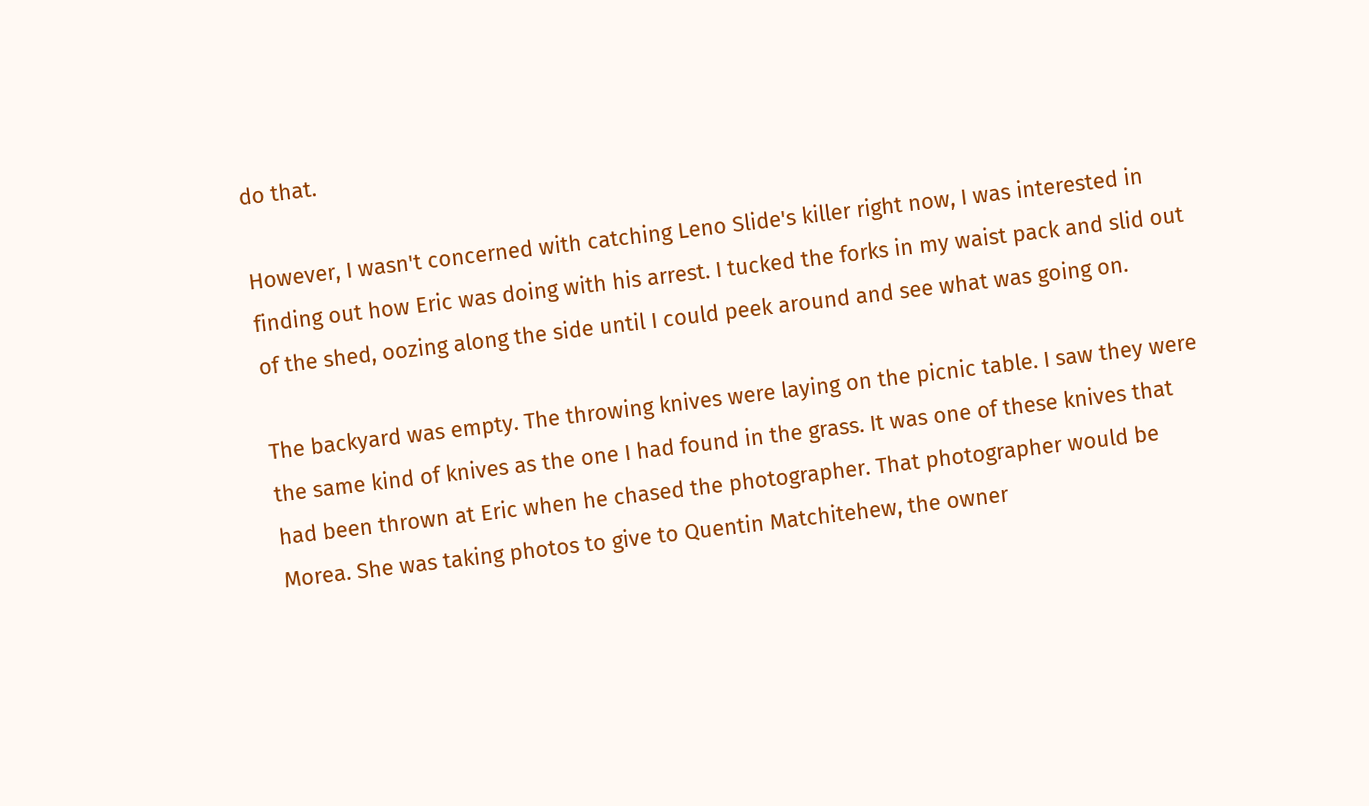do that.

However, I wasn't concerned with catching Leno Slide's killer right now, I was interested in finding out how Eric was doing with his arrest. I tucked the forks in my waist pack and slid out of the shed, oozing along the side until I could peek around and see what was going on.

The backyard was empty. The throwing knives were laying on the picnic table. I saw they were the same kind of knives as the one I had found in the grass. It was one of these knives that had been thrown at Eric when he chased the photographer. That photographer would be Morea. She was taking photos to give to Quentin Matchitehew, the owner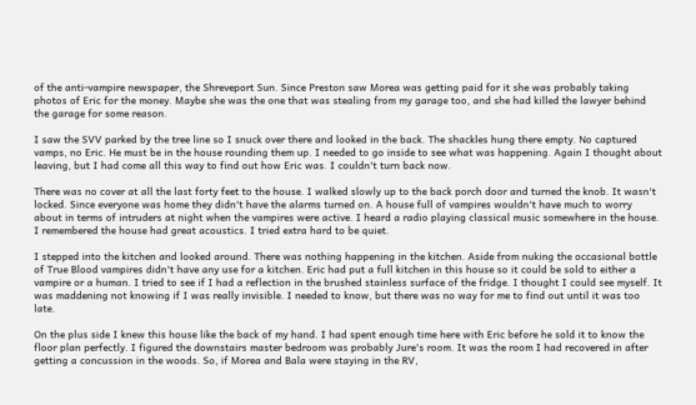of the anti-vampire newspaper, the Shreveport Sun. Since Preston saw Morea was getting paid for it she was probably taking photos of Eric for the money. Maybe she was the one that was stealing from my garage too, and she had killed the lawyer behind the garage for some reason.

I saw the SVV parked by the tree line so I snuck over there and looked in the back. The shackles hung there empty. No captured vamps, no Eric. He must be in the house rounding them up. I needed to go inside to see what was happening. Again I thought about leaving, but I had come all this way to find out how Eric was. I couldn't turn back now.

There was no cover at all the last forty feet to the house. I walked slowly up to the back porch door and turned the knob. It wasn't locked. Since everyone was home they didn't have the alarms turned on. A house full of vampires wouldn't have much to worry about in terms of intruders at night when the vampires were active. I heard a radio playing classical music somewhere in the house. I remembered the house had great acoustics. I tried extra hard to be quiet.

I stepped into the kitchen and looked around. There was nothing happening in the kitchen. Aside from nuking the occasional bottle of True Blood vampires didn't have any use for a kitchen. Eric had put a full kitchen in this house so it could be sold to either a vampire or a human. I tried to see if I had a reflection in the brushed stainless surface of the fridge. I thought I could see myself. It was maddening not knowing if I was really invisible. I needed to know, but there was no way for me to find out until it was too late.

On the plus side I knew this house like the back of my hand. I had spent enough time here with Eric before he sold it to know the floor plan perfectly. I figured the downstairs master bedroom was probably Jure's room. It was the room I had recovered in after getting a concussion in the woods. So, if Morea and Bala were staying in the RV,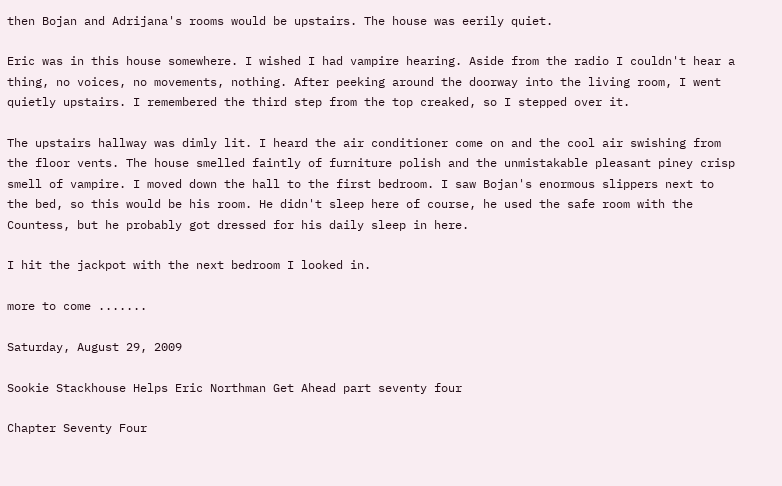then Bojan and Adrijana's rooms would be upstairs. The house was eerily quiet.

Eric was in this house somewhere. I wished I had vampire hearing. Aside from the radio I couldn't hear a thing, no voices, no movements, nothing. After peeking around the doorway into the living room, I went quietly upstairs. I remembered the third step from the top creaked, so I stepped over it.

The upstairs hallway was dimly lit. I heard the air conditioner come on and the cool air swishing from the floor vents. The house smelled faintly of furniture polish and the unmistakable pleasant piney crisp smell of vampire. I moved down the hall to the first bedroom. I saw Bojan's enormous slippers next to the bed, so this would be his room. He didn't sleep here of course, he used the safe room with the Countess, but he probably got dressed for his daily sleep in here.

I hit the jackpot with the next bedroom I looked in.

more to come .......

Saturday, August 29, 2009

Sookie Stackhouse Helps Eric Northman Get Ahead part seventy four

Chapter Seventy Four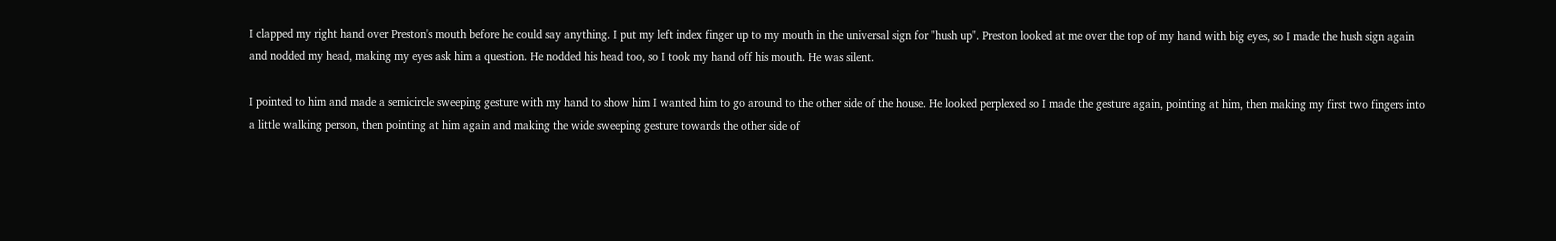I clapped my right hand over Preston's mouth before he could say anything. I put my left index finger up to my mouth in the universal sign for "hush up". Preston looked at me over the top of my hand with big eyes, so I made the hush sign again and nodded my head, making my eyes ask him a question. He nodded his head too, so I took my hand off his mouth. He was silent.

I pointed to him and made a semicircle sweeping gesture with my hand to show him I wanted him to go around to the other side of the house. He looked perplexed so I made the gesture again, pointing at him, then making my first two fingers into a little walking person, then pointing at him again and making the wide sweeping gesture towards the other side of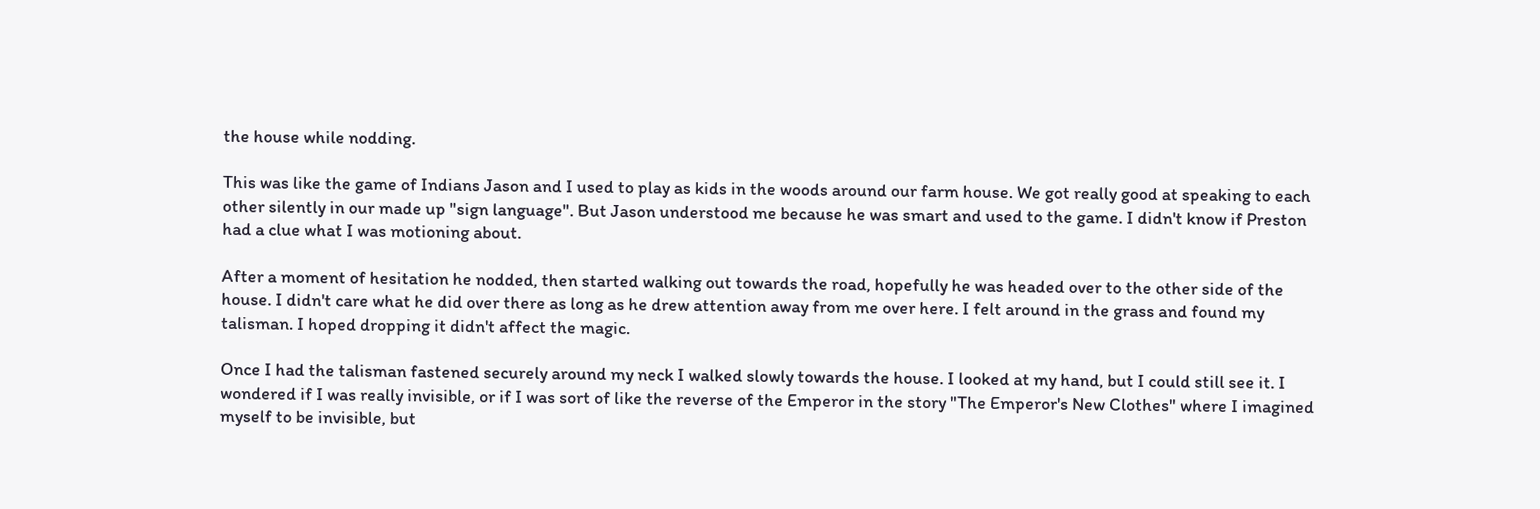the house while nodding.

This was like the game of Indians Jason and I used to play as kids in the woods around our farm house. We got really good at speaking to each other silently in our made up "sign language". But Jason understood me because he was smart and used to the game. I didn't know if Preston had a clue what I was motioning about.

After a moment of hesitation he nodded, then started walking out towards the road, hopefully he was headed over to the other side of the house. I didn't care what he did over there as long as he drew attention away from me over here. I felt around in the grass and found my talisman. I hoped dropping it didn't affect the magic.

Once I had the talisman fastened securely around my neck I walked slowly towards the house. I looked at my hand, but I could still see it. I wondered if I was really invisible, or if I was sort of like the reverse of the Emperor in the story "The Emperor's New Clothes" where I imagined myself to be invisible, but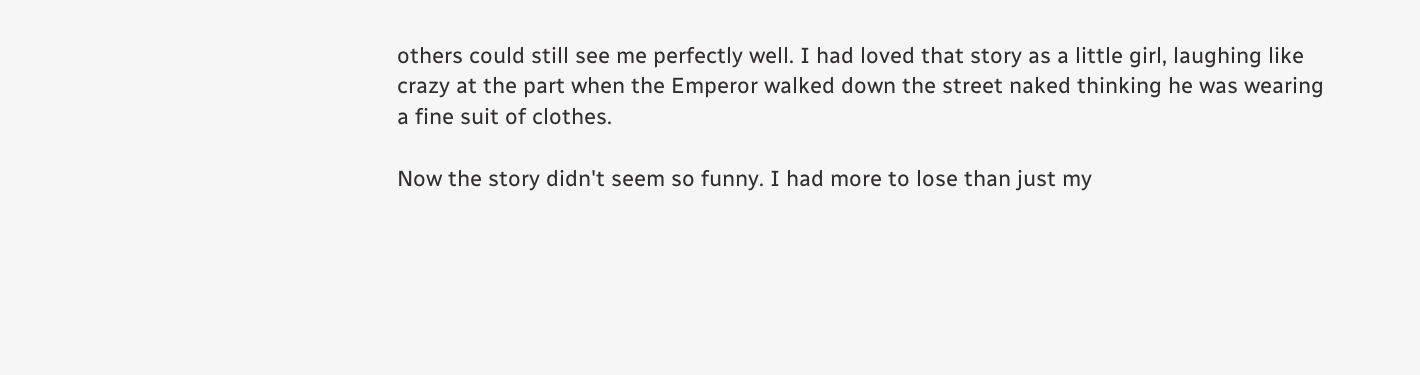others could still see me perfectly well. I had loved that story as a little girl, laughing like crazy at the part when the Emperor walked down the street naked thinking he was wearing a fine suit of clothes.

Now the story didn't seem so funny. I had more to lose than just my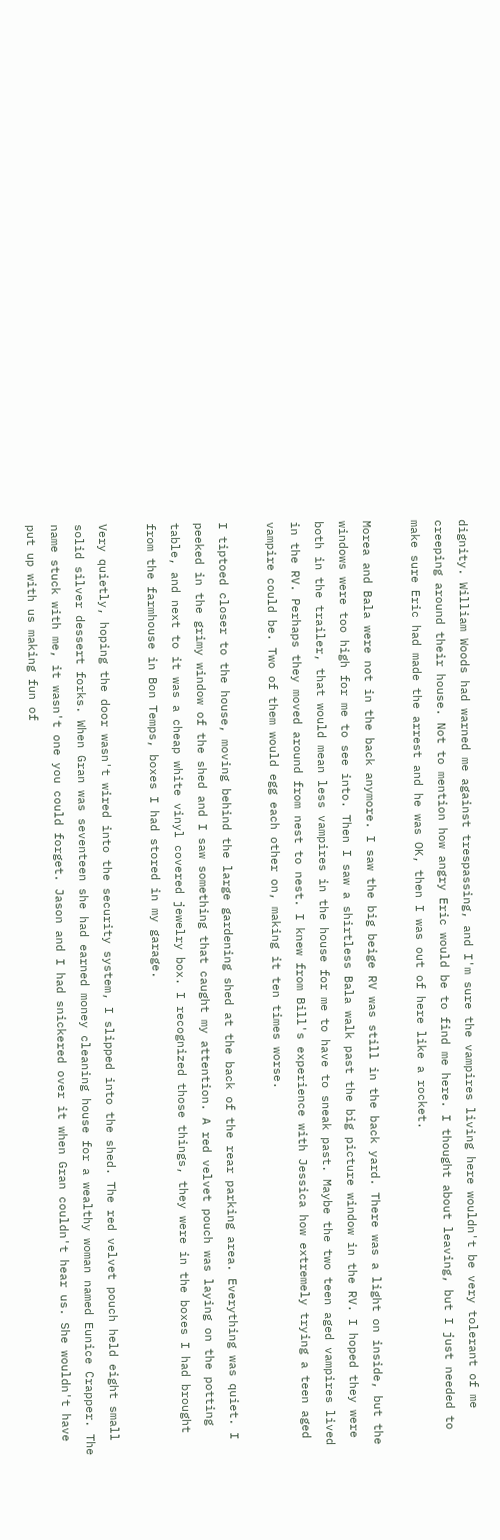dignity. William Woods had warned me against trespassing, and I'm sure the vampires living here wouldn't be very tolerant of me creeping around their house. Not to mention how angry Eric would be to find me here. I thought about leaving, but I just needed to make sure Eric had made the arrest and he was OK, then I was out of here like a rocket.

Morea and Bala were not in the back anymore. I saw the big beige RV was still in the back yard. There was a light on inside, but the windows were too high for me to see into. Then I saw a shirtless Bala walk past the big picture window in the RV. I hoped they were both in the trailer, that would mean less vampires in the house for me to have to sneak past. Maybe the two teen aged vampires lived in the RV. Perhaps they moved around from nest to nest. I knew from Bill's experience with Jessica how extremely trying a teen aged vampire could be. Two of them would egg each other on, making it ten times worse.

I tiptoed closer to the house, moving behind the large gardening shed at the back of the rear parking area. Everything was quiet. I peeked in the grimy window of the shed and I saw something that caught my attention. A red velvet pouch was laying on the potting table, and next to it was a cheap white vinyl covered jewelry box. I recognized those things, they were in the boxes I had brought from the farmhouse in Bon Temps, boxes I had stored in my garage.

Very quietly, hoping the door wasn't wired into the security system, I slipped into the shed. The red velvet pouch held eight small solid silver dessert forks. When Gran was seventeen she had earned money cleaning house for a wealthy woman named Eunice Crapper. The name stuck with me, it wasn't one you could forget. Jason and I had snickered over it when Gran couldn't hear us. She wouldn't have put up with us making fun of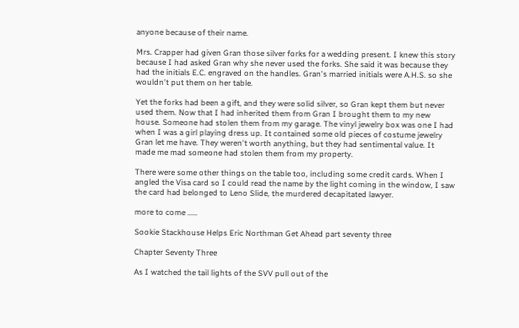anyone because of their name.

Mrs. Crapper had given Gran those silver forks for a wedding present. I knew this story because I had asked Gran why she never used the forks. She said it was because they had the initials E.C. engraved on the handles. Gran's married initials were A.H.S. so she wouldn't put them on her table.

Yet the forks had been a gift, and they were solid silver, so Gran kept them but never used them. Now that I had inherited them from Gran I brought them to my new house. Someone had stolen them from my garage. The vinyl jewelry box was one I had when I was a girl playing dress up. It contained some old pieces of costume jewelry Gran let me have. They weren't worth anything, but they had sentimental value. It made me mad someone had stolen them from my property.

There were some other things on the table too, including some credit cards. When I angled the Visa card so I could read the name by the light coming in the window, I saw the card had belonged to Leno Slide, the murdered decapitated lawyer.

more to come .....

Sookie Stackhouse Helps Eric Northman Get Ahead part seventy three

Chapter Seventy Three

As I watched the tail lights of the SVV pull out of the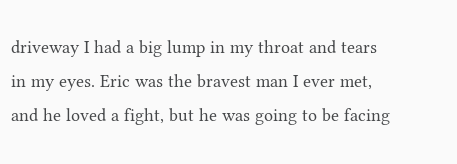driveway I had a big lump in my throat and tears in my eyes. Eric was the bravest man I ever met, and he loved a fight, but he was going to be facing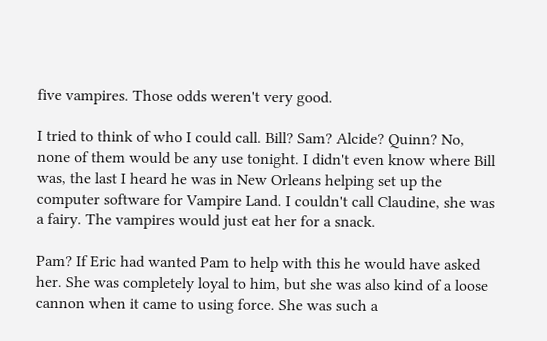five vampires. Those odds weren't very good.

I tried to think of who I could call. Bill? Sam? Alcide? Quinn? No, none of them would be any use tonight. I didn't even know where Bill was, the last I heard he was in New Orleans helping set up the computer software for Vampire Land. I couldn't call Claudine, she was a fairy. The vampires would just eat her for a snack.

Pam? If Eric had wanted Pam to help with this he would have asked her. She was completely loyal to him, but she was also kind of a loose cannon when it came to using force. She was such a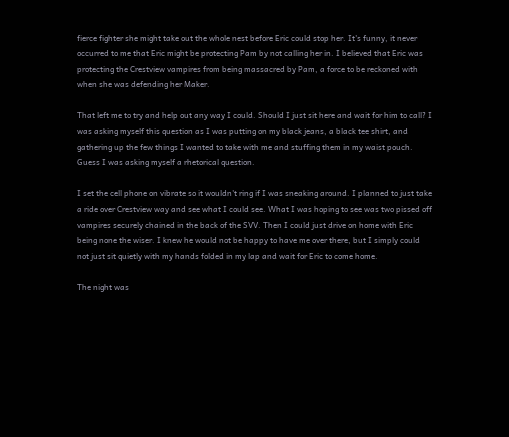fierce fighter she might take out the whole nest before Eric could stop her. It's funny, it never occurred to me that Eric might be protecting Pam by not calling her in. I believed that Eric was protecting the Crestview vampires from being massacred by Pam, a force to be reckoned with when she was defending her Maker.

That left me to try and help out any way I could. Should I just sit here and wait for him to call? I was asking myself this question as I was putting on my black jeans, a black tee shirt, and gathering up the few things I wanted to take with me and stuffing them in my waist pouch. Guess I was asking myself a rhetorical question.

I set the cell phone on vibrate so it wouldn't ring if I was sneaking around. I planned to just take a ride over Crestview way and see what I could see. What I was hoping to see was two pissed off vampires securely chained in the back of the SVV. Then I could just drive on home with Eric being none the wiser. I knew he would not be happy to have me over there, but I simply could not just sit quietly with my hands folded in my lap and wait for Eric to come home.

The night was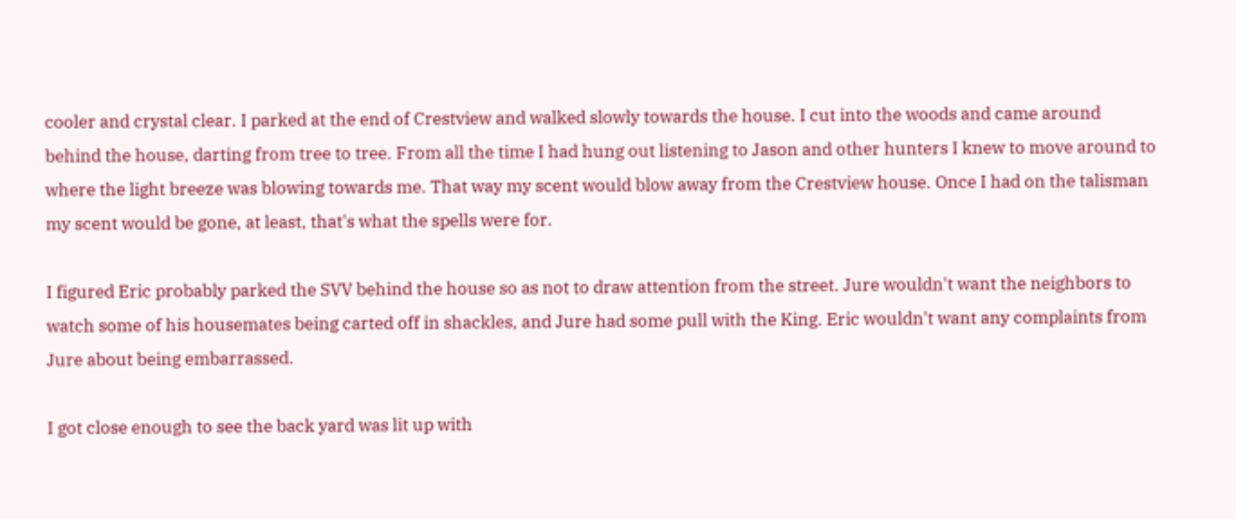cooler and crystal clear. I parked at the end of Crestview and walked slowly towards the house. I cut into the woods and came around behind the house, darting from tree to tree. From all the time I had hung out listening to Jason and other hunters I knew to move around to where the light breeze was blowing towards me. That way my scent would blow away from the Crestview house. Once I had on the talisman my scent would be gone, at least, that's what the spells were for.

I figured Eric probably parked the SVV behind the house so as not to draw attention from the street. Jure wouldn't want the neighbors to watch some of his housemates being carted off in shackles, and Jure had some pull with the King. Eric wouldn't want any complaints from Jure about being embarrassed.

I got close enough to see the back yard was lit up with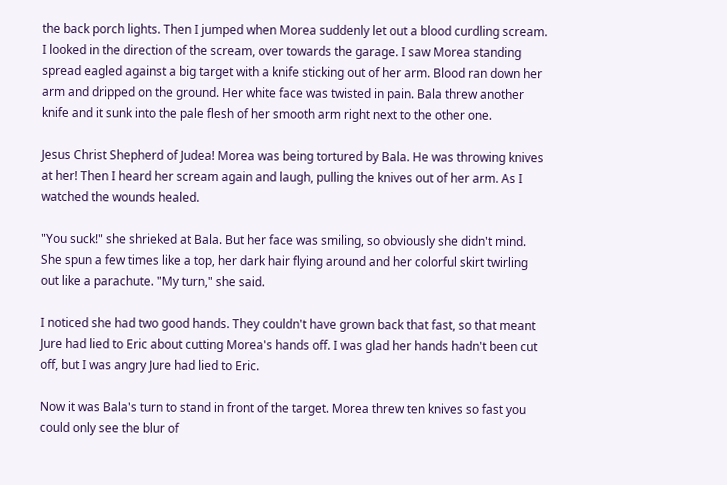the back porch lights. Then I jumped when Morea suddenly let out a blood curdling scream. I looked in the direction of the scream, over towards the garage. I saw Morea standing spread eagled against a big target with a knife sticking out of her arm. Blood ran down her arm and dripped on the ground. Her white face was twisted in pain. Bala threw another knife and it sunk into the pale flesh of her smooth arm right next to the other one.

Jesus Christ Shepherd of Judea! Morea was being tortured by Bala. He was throwing knives at her! Then I heard her scream again and laugh, pulling the knives out of her arm. As I watched the wounds healed.

"You suck!" she shrieked at Bala. But her face was smiling, so obviously she didn't mind. She spun a few times like a top, her dark hair flying around and her colorful skirt twirling out like a parachute. "My turn," she said.

I noticed she had two good hands. They couldn't have grown back that fast, so that meant Jure had lied to Eric about cutting Morea's hands off. I was glad her hands hadn't been cut off, but I was angry Jure had lied to Eric.

Now it was Bala's turn to stand in front of the target. Morea threw ten knives so fast you could only see the blur of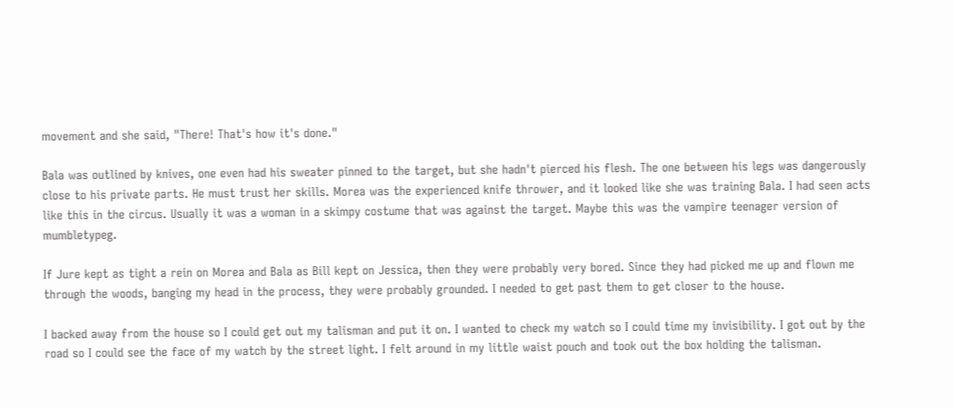movement and she said, "There! That's how it's done."

Bala was outlined by knives, one even had his sweater pinned to the target, but she hadn't pierced his flesh. The one between his legs was dangerously close to his private parts. He must trust her skills. Morea was the experienced knife thrower, and it looked like she was training Bala. I had seen acts like this in the circus. Usually it was a woman in a skimpy costume that was against the target. Maybe this was the vampire teenager version of mumbletypeg.

If Jure kept as tight a rein on Morea and Bala as Bill kept on Jessica, then they were probably very bored. Since they had picked me up and flown me through the woods, banging my head in the process, they were probably grounded. I needed to get past them to get closer to the house.

I backed away from the house so I could get out my talisman and put it on. I wanted to check my watch so I could time my invisibility. I got out by the road so I could see the face of my watch by the street light. I felt around in my little waist pouch and took out the box holding the talisman.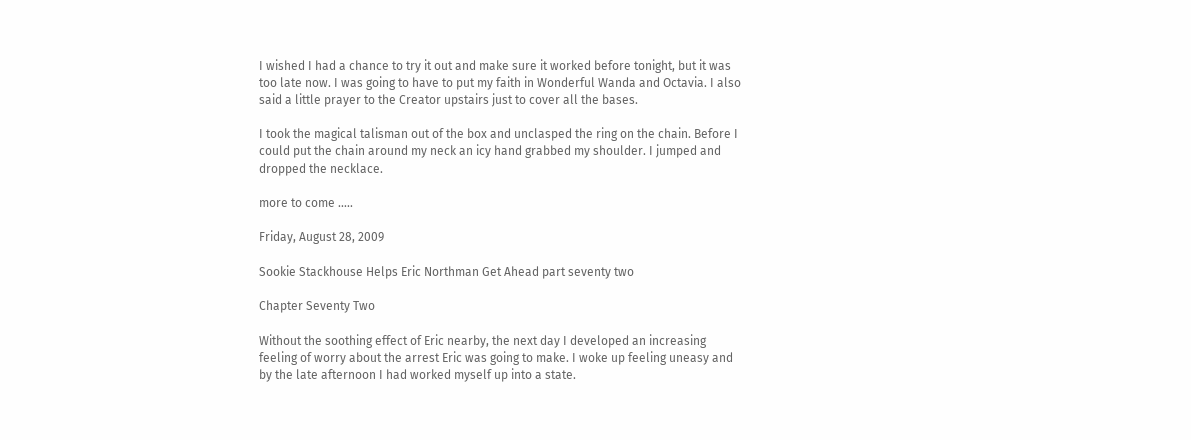I wished I had a chance to try it out and make sure it worked before tonight, but it was too late now. I was going to have to put my faith in Wonderful Wanda and Octavia. I also said a little prayer to the Creator upstairs just to cover all the bases.

I took the magical talisman out of the box and unclasped the ring on the chain. Before I could put the chain around my neck an icy hand grabbed my shoulder. I jumped and dropped the necklace.

more to come .....

Friday, August 28, 2009

Sookie Stackhouse Helps Eric Northman Get Ahead part seventy two

Chapter Seventy Two

Without the soothing effect of Eric nearby, the next day I developed an increasing feeling of worry about the arrest Eric was going to make. I woke up feeling uneasy and by the late afternoon I had worked myself up into a state.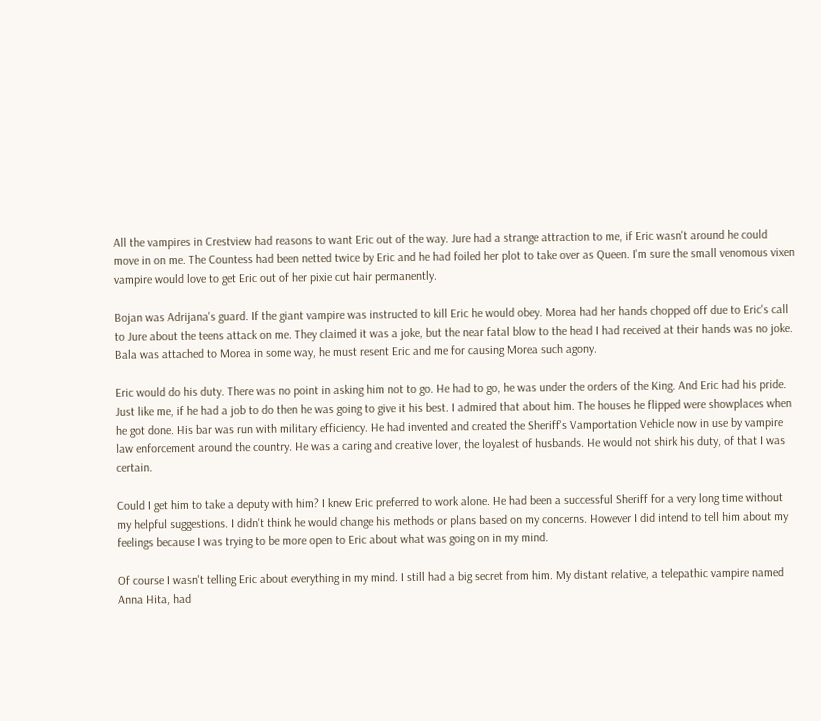All the vampires in Crestview had reasons to want Eric out of the way. Jure had a strange attraction to me, if Eric wasn't around he could move in on me. The Countess had been netted twice by Eric and he had foiled her plot to take over as Queen. I'm sure the small venomous vixen vampire would love to get Eric out of her pixie cut hair permanently.

Bojan was Adrijana's guard. If the giant vampire was instructed to kill Eric he would obey. Morea had her hands chopped off due to Eric's call to Jure about the teens attack on me. They claimed it was a joke, but the near fatal blow to the head I had received at their hands was no joke. Bala was attached to Morea in some way, he must resent Eric and me for causing Morea such agony.

Eric would do his duty. There was no point in asking him not to go. He had to go, he was under the orders of the King. And Eric had his pride. Just like me, if he had a job to do then he was going to give it his best. I admired that about him. The houses he flipped were showplaces when he got done. His bar was run with military efficiency. He had invented and created the Sheriff's Vamportation Vehicle now in use by vampire law enforcement around the country. He was a caring and creative lover, the loyalest of husbands. He would not shirk his duty, of that I was certain.

Could I get him to take a deputy with him? I knew Eric preferred to work alone. He had been a successful Sheriff for a very long time without my helpful suggestions. I didn't think he would change his methods or plans based on my concerns. However I did intend to tell him about my feelings because I was trying to be more open to Eric about what was going on in my mind.

Of course I wasn't telling Eric about everything in my mind. I still had a big secret from him. My distant relative, a telepathic vampire named Anna Hita, had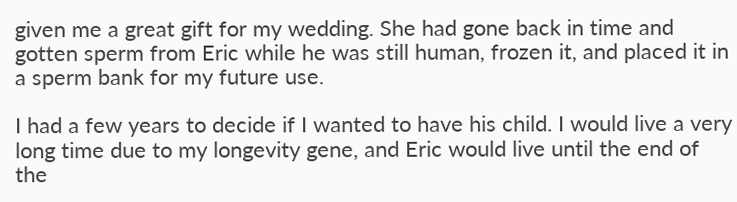given me a great gift for my wedding. She had gone back in time and gotten sperm from Eric while he was still human, frozen it, and placed it in a sperm bank for my future use.

I had a few years to decide if I wanted to have his child. I would live a very long time due to my longevity gene, and Eric would live until the end of the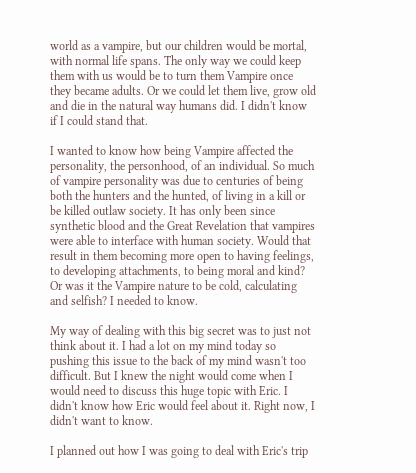world as a vampire, but our children would be mortal, with normal life spans. The only way we could keep them with us would be to turn them Vampire once they became adults. Or we could let them live, grow old and die in the natural way humans did. I didn't know if I could stand that.

I wanted to know how being Vampire affected the personality, the personhood, of an individual. So much of vampire personality was due to centuries of being both the hunters and the hunted, of living in a kill or be killed outlaw society. It has only been since synthetic blood and the Great Revelation that vampires were able to interface with human society. Would that result in them becoming more open to having feelings, to developing attachments, to being moral and kind? Or was it the Vampire nature to be cold, calculating and selfish? I needed to know.

My way of dealing with this big secret was to just not think about it. I had a lot on my mind today so pushing this issue to the back of my mind wasn't too difficult. But I knew the night would come when I would need to discuss this huge topic with Eric. I didn't know how Eric would feel about it. Right now, I didn't want to know.

I planned out how I was going to deal with Eric's trip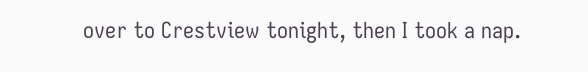over to Crestview tonight, then I took a nap.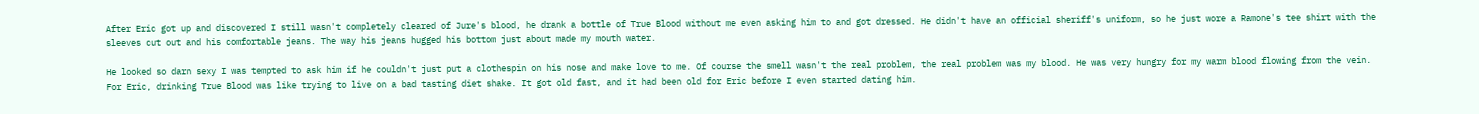After Eric got up and discovered I still wasn't completely cleared of Jure's blood, he drank a bottle of True Blood without me even asking him to and got dressed. He didn't have an official sheriff's uniform, so he just wore a Ramone's tee shirt with the sleeves cut out and his comfortable jeans. The way his jeans hugged his bottom just about made my mouth water.

He looked so darn sexy I was tempted to ask him if he couldn't just put a clothespin on his nose and make love to me. Of course the smell wasn't the real problem, the real problem was my blood. He was very hungry for my warm blood flowing from the vein. For Eric, drinking True Blood was like trying to live on a bad tasting diet shake. It got old fast, and it had been old for Eric before I even started dating him.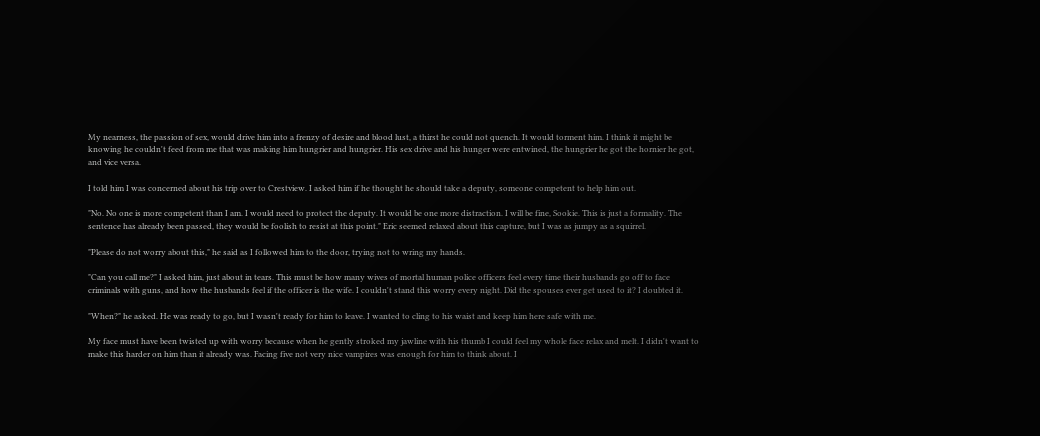My nearness, the passion of sex, would drive him into a frenzy of desire and blood lust, a thirst he could not quench. It would torment him. I think it might be knowing he couldn't feed from me that was making him hungrier and hungrier. His sex drive and his hunger were entwined, the hungrier he got the hornier he got, and vice versa.

I told him I was concerned about his trip over to Crestview. I asked him if he thought he should take a deputy, someone competent to help him out.

"No. No one is more competent than I am. I would need to protect the deputy. It would be one more distraction. I will be fine, Sookie. This is just a formality. The sentence has already been passed, they would be foolish to resist at this point." Eric seemed relaxed about this capture, but I was as jumpy as a squirrel.

"Please do not worry about this," he said as I followed him to the door, trying not to wring my hands.

"Can you call me?" I asked him, just about in tears. This must be how many wives of mortal human police officers feel every time their husbands go off to face criminals with guns, and how the husbands feel if the officer is the wife. I couldn't stand this worry every night. Did the spouses ever get used to it? I doubted it.

"When?" he asked. He was ready to go, but I wasn't ready for him to leave. I wanted to cling to his waist and keep him here safe with me.

My face must have been twisted up with worry because when he gently stroked my jawline with his thumb I could feel my whole face relax and melt. I didn't want to make this harder on him than it already was. Facing five not very nice vampires was enough for him to think about. I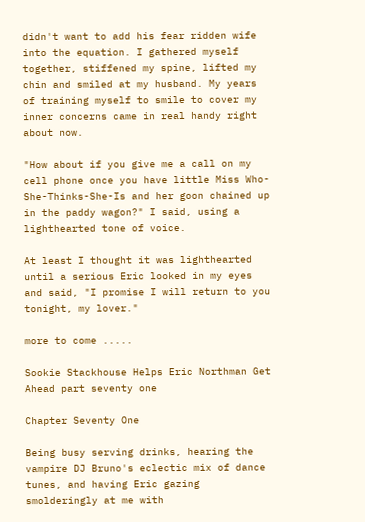didn't want to add his fear ridden wife into the equation. I gathered myself together, stiffened my spine, lifted my chin and smiled at my husband. My years of training myself to smile to cover my inner concerns came in real handy right about now.

"How about if you give me a call on my cell phone once you have little Miss Who-She-Thinks-She-Is and her goon chained up in the paddy wagon?" I said, using a lighthearted tone of voice.

At least I thought it was lighthearted until a serious Eric looked in my eyes and said, "I promise I will return to you tonight, my lover."

more to come .....

Sookie Stackhouse Helps Eric Northman Get Ahead part seventy one

Chapter Seventy One

Being busy serving drinks, hearing the vampire DJ Bruno's eclectic mix of dance tunes, and having Eric gazing smolderingly at me with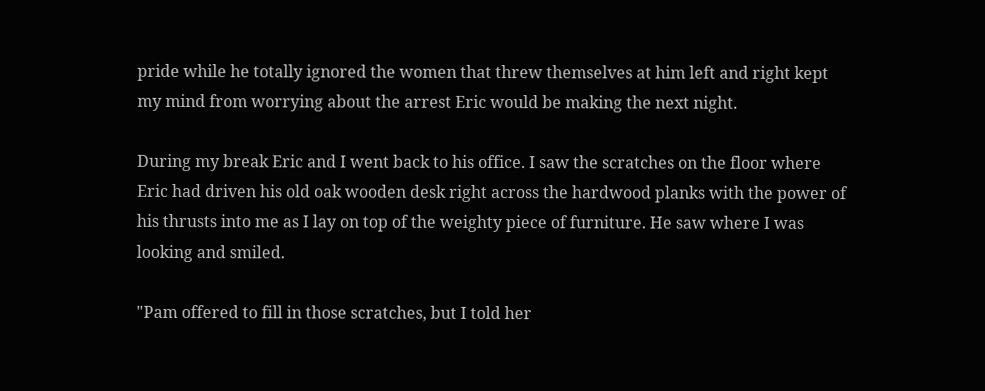pride while he totally ignored the women that threw themselves at him left and right kept my mind from worrying about the arrest Eric would be making the next night.

During my break Eric and I went back to his office. I saw the scratches on the floor where Eric had driven his old oak wooden desk right across the hardwood planks with the power of his thrusts into me as I lay on top of the weighty piece of furniture. He saw where I was looking and smiled.

"Pam offered to fill in those scratches, but I told her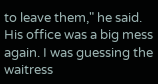to leave them," he said. His office was a big mess again. I was guessing the waitress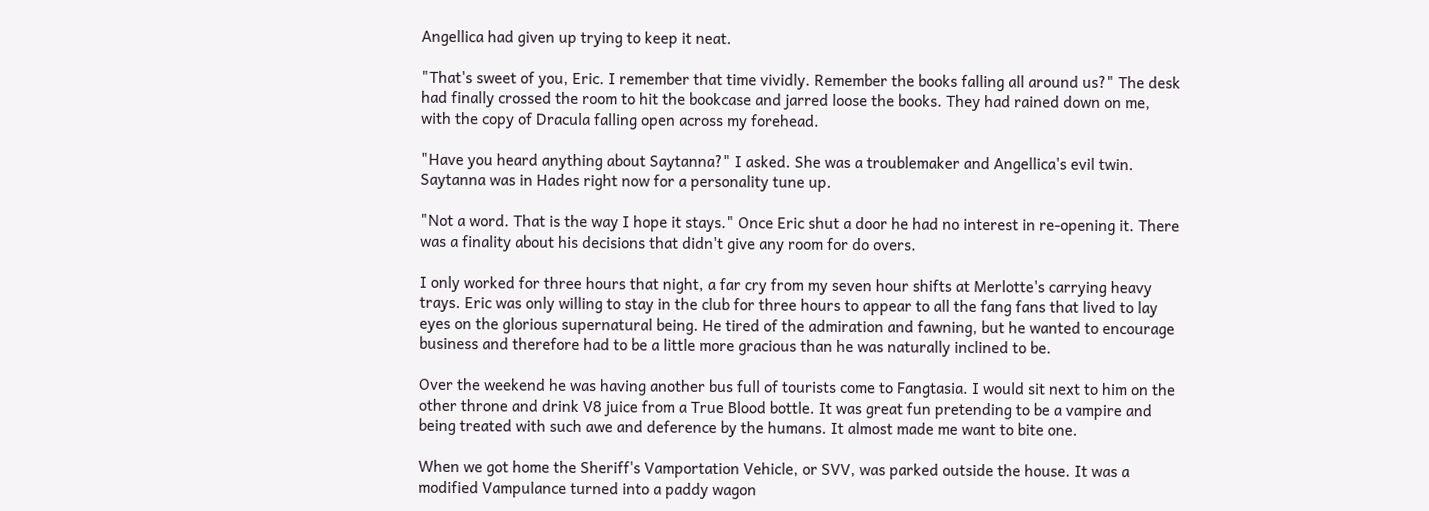Angellica had given up trying to keep it neat.

"That's sweet of you, Eric. I remember that time vividly. Remember the books falling all around us?" The desk had finally crossed the room to hit the bookcase and jarred loose the books. They had rained down on me, with the copy of Dracula falling open across my forehead.

"Have you heard anything about Saytanna?" I asked. She was a troublemaker and Angellica's evil twin. Saytanna was in Hades right now for a personality tune up.

"Not a word. That is the way I hope it stays." Once Eric shut a door he had no interest in re-opening it. There was a finality about his decisions that didn't give any room for do overs.

I only worked for three hours that night, a far cry from my seven hour shifts at Merlotte's carrying heavy trays. Eric was only willing to stay in the club for three hours to appear to all the fang fans that lived to lay eyes on the glorious supernatural being. He tired of the admiration and fawning, but he wanted to encourage business and therefore had to be a little more gracious than he was naturally inclined to be.

Over the weekend he was having another bus full of tourists come to Fangtasia. I would sit next to him on the other throne and drink V8 juice from a True Blood bottle. It was great fun pretending to be a vampire and being treated with such awe and deference by the humans. It almost made me want to bite one.

When we got home the Sheriff's Vamportation Vehicle, or SVV, was parked outside the house. It was a modified Vampulance turned into a paddy wagon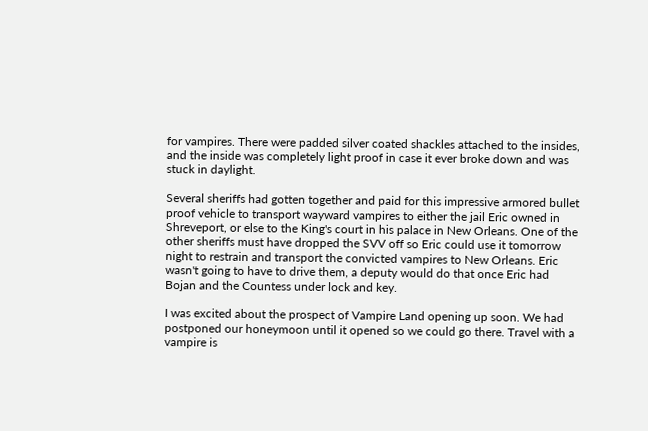for vampires. There were padded silver coated shackles attached to the insides, and the inside was completely light proof in case it ever broke down and was stuck in daylight.

Several sheriffs had gotten together and paid for this impressive armored bullet proof vehicle to transport wayward vampires to either the jail Eric owned in Shreveport, or else to the King's court in his palace in New Orleans. One of the other sheriffs must have dropped the SVV off so Eric could use it tomorrow night to restrain and transport the convicted vampires to New Orleans. Eric wasn't going to have to drive them, a deputy would do that once Eric had Bojan and the Countess under lock and key.

I was excited about the prospect of Vampire Land opening up soon. We had postponed our honeymoon until it opened so we could go there. Travel with a vampire is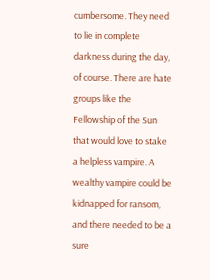cumbersome. They need to lie in complete darkness during the day, of course. There are hate groups like the Fellowship of the Sun that would love to stake a helpless vampire. A wealthy vampire could be kidnapped for ransom, and there needed to be a sure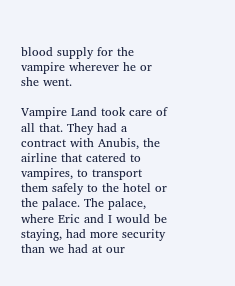blood supply for the vampire wherever he or she went.

Vampire Land took care of all that. They had a contract with Anubis, the airline that catered to vampires, to transport them safely to the hotel or the palace. The palace, where Eric and I would be staying, had more security than we had at our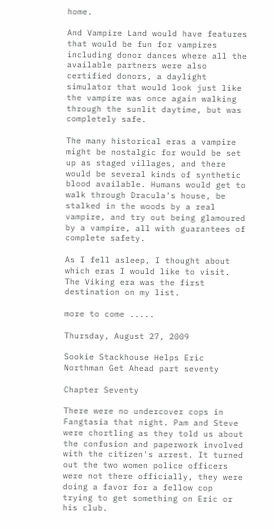home.

And Vampire Land would have features that would be fun for vampires including donor dances where all the available partners were also certified donors, a daylight simulator that would look just like the vampire was once again walking through the sunlit daytime, but was completely safe.

The many historical eras a vampire might be nostalgic for would be set up as staged villages, and there would be several kinds of synthetic blood available. Humans would get to walk through Dracula's house, be stalked in the woods by a real vampire, and try out being glamoured by a vampire, all with guarantees of complete safety.

As I fell asleep, I thought about which eras I would like to visit. The Viking era was the first destination on my list.

more to come .....

Thursday, August 27, 2009

Sookie Stackhouse Helps Eric Northman Get Ahead part seventy

Chapter Seventy

There were no undercover cops in Fangtasia that night. Pam and Steve were chortling as they told us about the confusion and paperwork involved with the citizen's arrest. It turned out the two women police officers were not there officially, they were doing a favor for a fellow cop trying to get something on Eric or his club.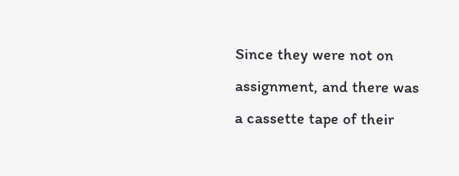Since they were not on assignment, and there was a cassette tape of their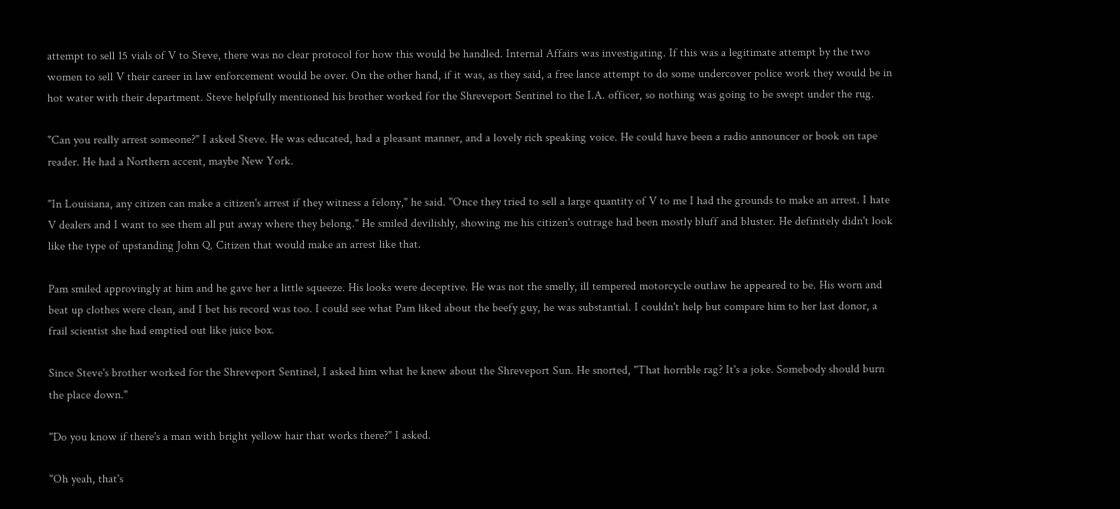attempt to sell 15 vials of V to Steve, there was no clear protocol for how this would be handled. Internal Affairs was investigating. If this was a legitimate attempt by the two women to sell V their career in law enforcement would be over. On the other hand, if it was, as they said, a free lance attempt to do some undercover police work they would be in hot water with their department. Steve helpfully mentioned his brother worked for the Shreveport Sentinel to the I.A. officer, so nothing was going to be swept under the rug.

"Can you really arrest someone?" I asked Steve. He was educated, had a pleasant manner, and a lovely rich speaking voice. He could have been a radio announcer or book on tape reader. He had a Northern accent, maybe New York.

"In Louisiana, any citizen can make a citizen's arrest if they witness a felony," he said. "Once they tried to sell a large quantity of V to me I had the grounds to make an arrest. I hate V dealers and I want to see them all put away where they belong." He smiled devilishly, showing me his citizen's outrage had been mostly bluff and bluster. He definitely didn't look like the type of upstanding John Q. Citizen that would make an arrest like that.

Pam smiled approvingly at him and he gave her a little squeeze. His looks were deceptive. He was not the smelly, ill tempered motorcycle outlaw he appeared to be. His worn and beat up clothes were clean, and I bet his record was too. I could see what Pam liked about the beefy guy, he was substantial. I couldn't help but compare him to her last donor, a frail scientist she had emptied out like juice box.

Since Steve's brother worked for the Shreveport Sentinel, I asked him what he knew about the Shreveport Sun. He snorted, "That horrible rag? It's a joke. Somebody should burn the place down."

"Do you know if there's a man with bright yellow hair that works there?" I asked.

"Oh yeah, that's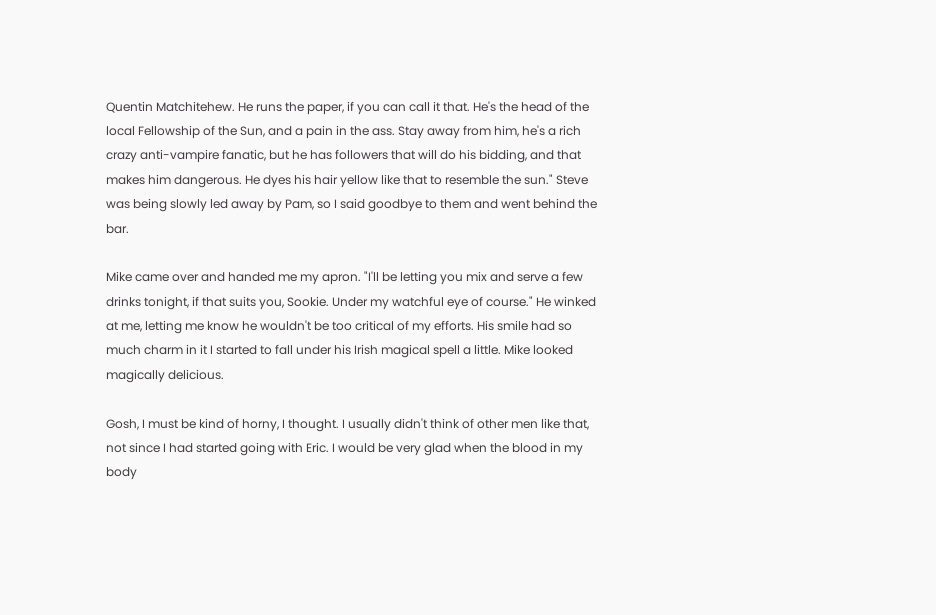Quentin Matchitehew. He runs the paper, if you can call it that. He's the head of the local Fellowship of the Sun, and a pain in the ass. Stay away from him, he's a rich crazy anti-vampire fanatic, but he has followers that will do his bidding, and that makes him dangerous. He dyes his hair yellow like that to resemble the sun." Steve was being slowly led away by Pam, so I said goodbye to them and went behind the bar.

Mike came over and handed me my apron. "I'll be letting you mix and serve a few drinks tonight, if that suits you, Sookie. Under my watchful eye of course." He winked at me, letting me know he wouldn't be too critical of my efforts. His smile had so much charm in it I started to fall under his Irish magical spell a little. Mike looked magically delicious.

Gosh, I must be kind of horny, I thought. I usually didn't think of other men like that, not since I had started going with Eric. I would be very glad when the blood in my body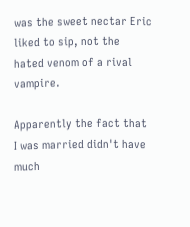was the sweet nectar Eric liked to sip, not the hated venom of a rival vampire.

Apparently the fact that I was married didn't have much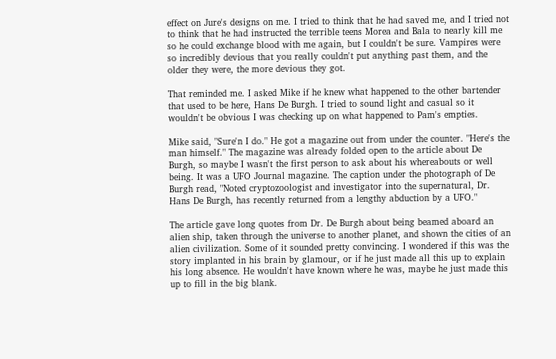effect on Jure's designs on me. I tried to think that he had saved me, and I tried not to think that he had instructed the terrible teens Morea and Bala to nearly kill me so he could exchange blood with me again, but I couldn't be sure. Vampires were so incredibly devious that you really couldn't put anything past them, and the older they were, the more devious they got.

That reminded me. I asked Mike if he knew what happened to the other bartender that used to be here, Hans De Burgh. I tried to sound light and casual so it wouldn't be obvious I was checking up on what happened to Pam's empties.

Mike said, "Sure'n I do." He got a magazine out from under the counter. "Here's the man himself." The magazine was already folded open to the article about De Burgh, so maybe I wasn't the first person to ask about his whereabouts or well being. It was a UFO Journal magazine. The caption under the photograph of De Burgh read, "Noted cryptozoologist and investigator into the supernatural, Dr. Hans De Burgh, has recently returned from a lengthy abduction by a UFO."

The article gave long quotes from Dr. De Burgh about being beamed aboard an alien ship, taken through the universe to another planet, and shown the cities of an alien civilization. Some of it sounded pretty convincing. I wondered if this was the story implanted in his brain by glamour, or if he just made all this up to explain his long absence. He wouldn't have known where he was, maybe he just made this up to fill in the big blank.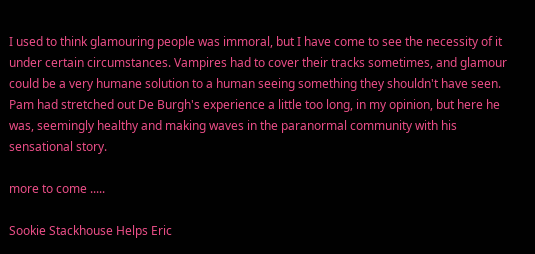I used to think glamouring people was immoral, but I have come to see the necessity of it under certain circumstances. Vampires had to cover their tracks sometimes, and glamour could be a very humane solution to a human seeing something they shouldn't have seen. Pam had stretched out De Burgh's experience a little too long, in my opinion, but here he was, seemingly healthy and making waves in the paranormal community with his sensational story.

more to come .....

Sookie Stackhouse Helps Eric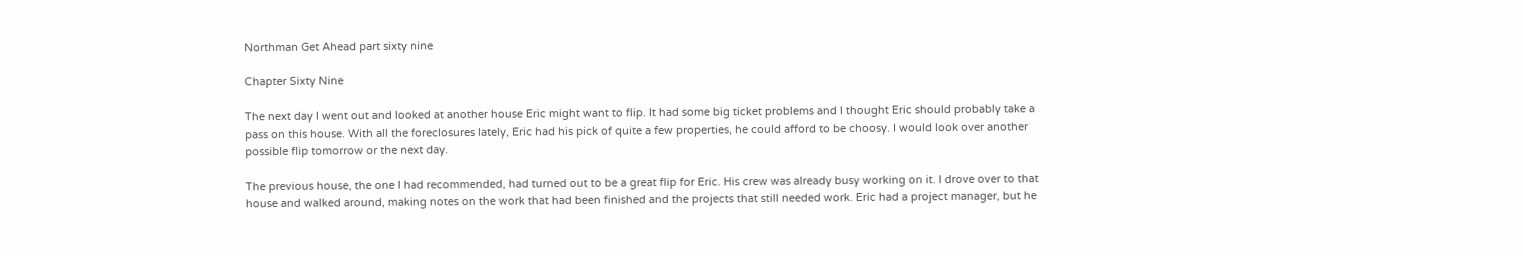Northman Get Ahead part sixty nine

Chapter Sixty Nine

The next day I went out and looked at another house Eric might want to flip. It had some big ticket problems and I thought Eric should probably take a pass on this house. With all the foreclosures lately, Eric had his pick of quite a few properties, he could afford to be choosy. I would look over another possible flip tomorrow or the next day.

The previous house, the one I had recommended, had turned out to be a great flip for Eric. His crew was already busy working on it. I drove over to that house and walked around, making notes on the work that had been finished and the projects that still needed work. Eric had a project manager, but he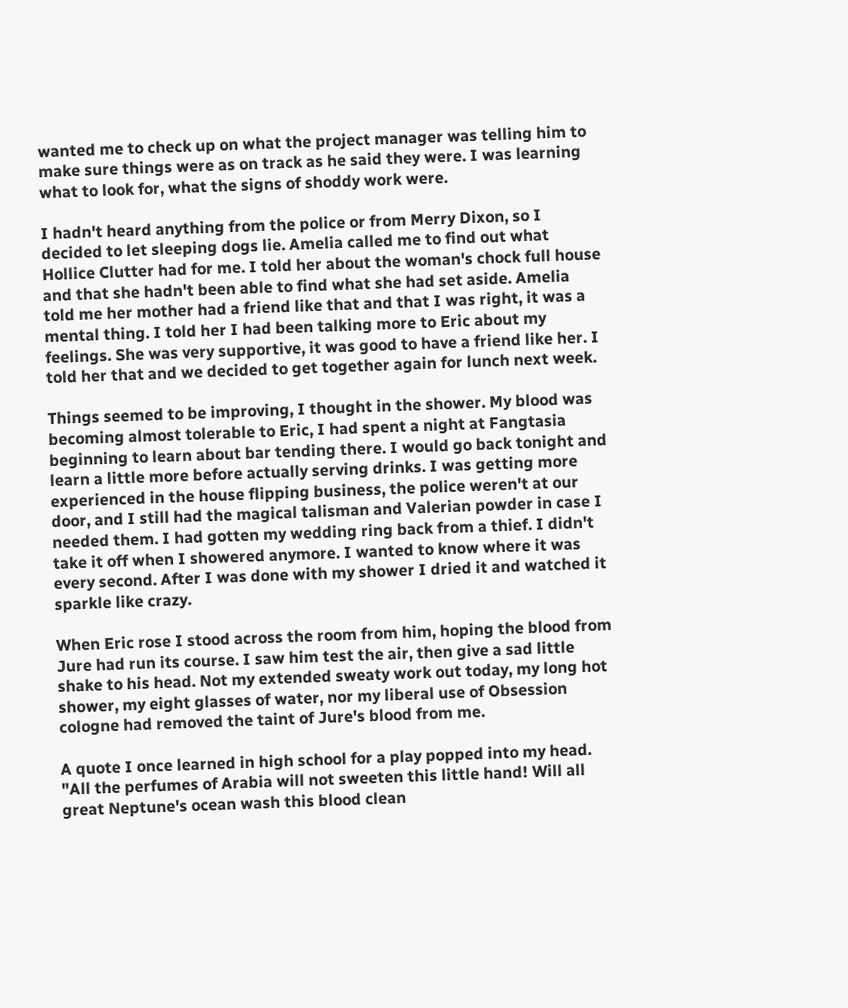wanted me to check up on what the project manager was telling him to make sure things were as on track as he said they were. I was learning what to look for, what the signs of shoddy work were.

I hadn't heard anything from the police or from Merry Dixon, so I decided to let sleeping dogs lie. Amelia called me to find out what Hollice Clutter had for me. I told her about the woman's chock full house and that she hadn't been able to find what she had set aside. Amelia told me her mother had a friend like that and that I was right, it was a mental thing. I told her I had been talking more to Eric about my feelings. She was very supportive, it was good to have a friend like her. I told her that and we decided to get together again for lunch next week.

Things seemed to be improving, I thought in the shower. My blood was becoming almost tolerable to Eric, I had spent a night at Fangtasia beginning to learn about bar tending there. I would go back tonight and learn a little more before actually serving drinks. I was getting more experienced in the house flipping business, the police weren't at our door, and I still had the magical talisman and Valerian powder in case I needed them. I had gotten my wedding ring back from a thief. I didn't take it off when I showered anymore. I wanted to know where it was every second. After I was done with my shower I dried it and watched it sparkle like crazy.

When Eric rose I stood across the room from him, hoping the blood from Jure had run its course. I saw him test the air, then give a sad little shake to his head. Not my extended sweaty work out today, my long hot shower, my eight glasses of water, nor my liberal use of Obsession cologne had removed the taint of Jure's blood from me.

A quote I once learned in high school for a play popped into my head. "All the perfumes of Arabia will not sweeten this little hand! Will all great Neptune's ocean wash this blood clean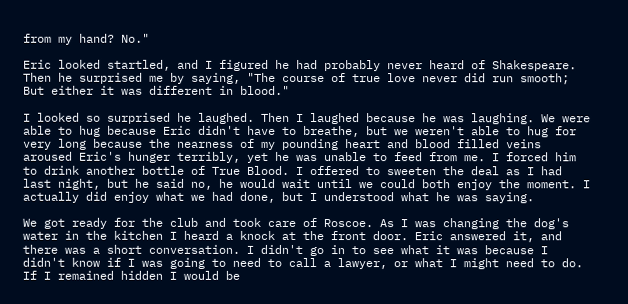from my hand? No."

Eric looked startled, and I figured he had probably never heard of Shakespeare. Then he surprised me by saying, "The course of true love never did run smooth; But either it was different in blood."

I looked so surprised he laughed. Then I laughed because he was laughing. We were able to hug because Eric didn't have to breathe, but we weren't able to hug for very long because the nearness of my pounding heart and blood filled veins aroused Eric's hunger terribly, yet he was unable to feed from me. I forced him to drink another bottle of True Blood. I offered to sweeten the deal as I had last night, but he said no, he would wait until we could both enjoy the moment. I actually did enjoy what we had done, but I understood what he was saying.

We got ready for the club and took care of Roscoe. As I was changing the dog's water in the kitchen I heard a knock at the front door. Eric answered it, and there was a short conversation. I didn't go in to see what it was because I didn't know if I was going to need to call a lawyer, or what I might need to do. If I remained hidden I would be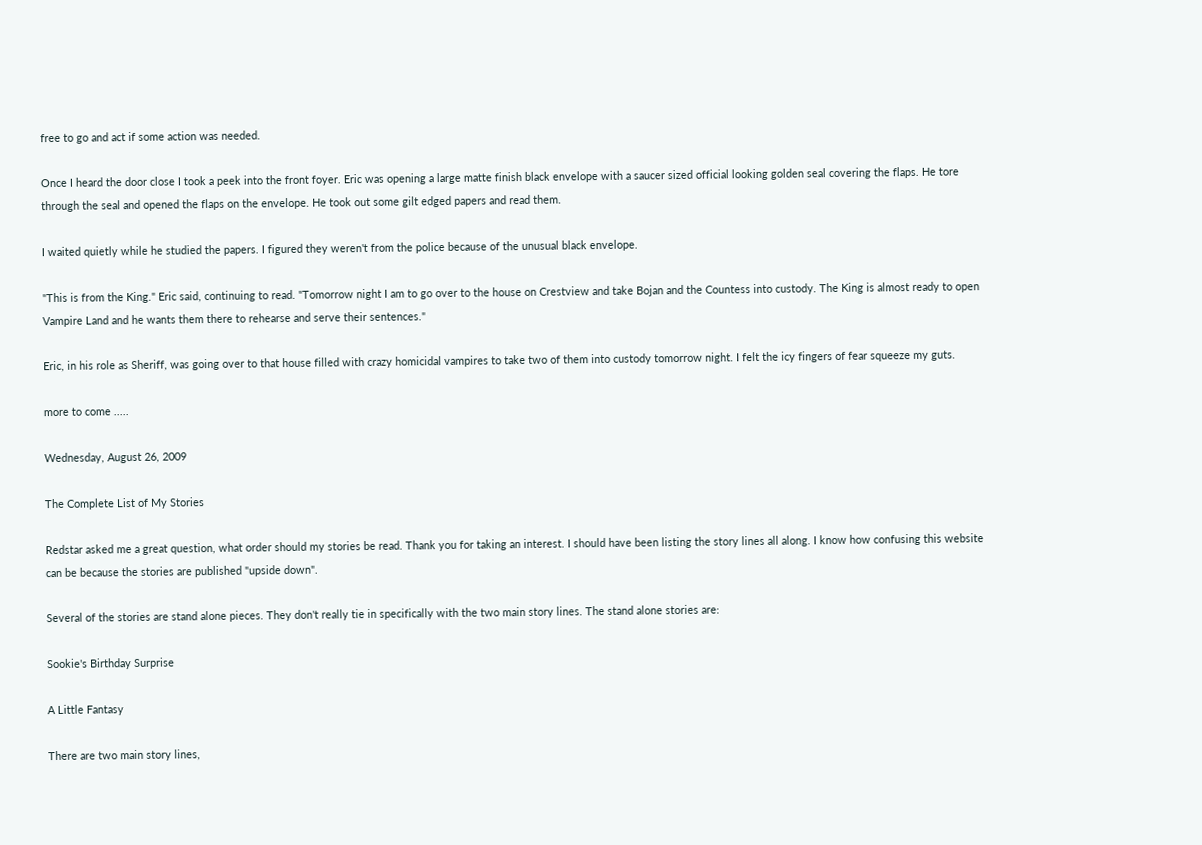free to go and act if some action was needed.

Once I heard the door close I took a peek into the front foyer. Eric was opening a large matte finish black envelope with a saucer sized official looking golden seal covering the flaps. He tore through the seal and opened the flaps on the envelope. He took out some gilt edged papers and read them.

I waited quietly while he studied the papers. I figured they weren't from the police because of the unusual black envelope.

"This is from the King." Eric said, continuing to read. "Tomorrow night I am to go over to the house on Crestview and take Bojan and the Countess into custody. The King is almost ready to open Vampire Land and he wants them there to rehearse and serve their sentences."

Eric, in his role as Sheriff, was going over to that house filled with crazy homicidal vampires to take two of them into custody tomorrow night. I felt the icy fingers of fear squeeze my guts.

more to come .....

Wednesday, August 26, 2009

The Complete List of My Stories

Redstar asked me a great question, what order should my stories be read. Thank you for taking an interest. I should have been listing the story lines all along. I know how confusing this website can be because the stories are published "upside down".

Several of the stories are stand alone pieces. They don't really tie in specifically with the two main story lines. The stand alone stories are:

Sookie's Birthday Surprise

A Little Fantasy

There are two main story lines,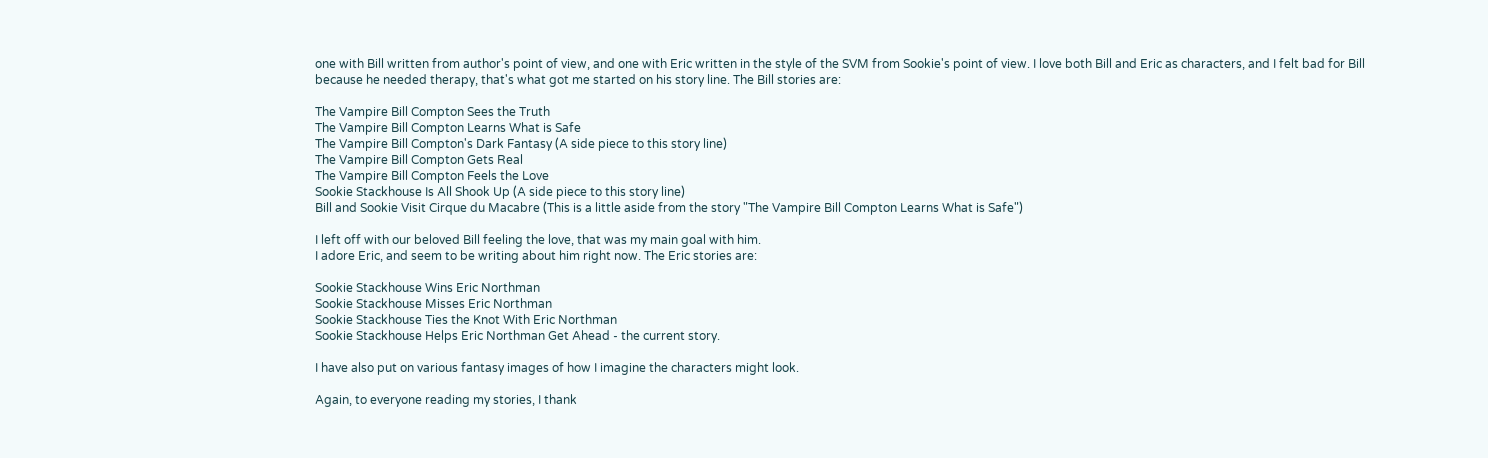one with Bill written from author's point of view, and one with Eric written in the style of the SVM from Sookie's point of view. I love both Bill and Eric as characters, and I felt bad for Bill because he needed therapy, that's what got me started on his story line. The Bill stories are:

The Vampire Bill Compton Sees the Truth
The Vampire Bill Compton Learns What is Safe
The Vampire Bill Compton's Dark Fantasy (A side piece to this story line)
The Vampire Bill Compton Gets Real
The Vampire Bill Compton Feels the Love
Sookie Stackhouse Is All Shook Up (A side piece to this story line)
Bill and Sookie Visit Cirque du Macabre (This is a little aside from the story "The Vampire Bill Compton Learns What is Safe")

I left off with our beloved Bill feeling the love, that was my main goal with him.
I adore Eric, and seem to be writing about him right now. The Eric stories are:

Sookie Stackhouse Wins Eric Northman
Sookie Stackhouse Misses Eric Northman
Sookie Stackhouse Ties the Knot With Eric Northman
Sookie Stackhouse Helps Eric Northman Get Ahead - the current story.

I have also put on various fantasy images of how I imagine the characters might look.

Again, to everyone reading my stories, I thank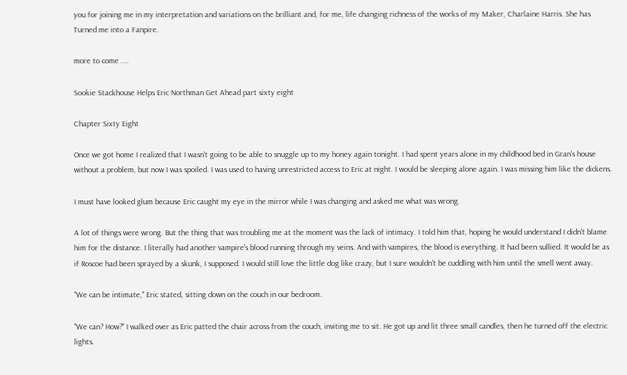you for joining me in my interpretation and variations on the brilliant and, for me, life changing richness of the works of my Maker, Charlaine Harris. She has Turned me into a Fanpire.

more to come ....

Sookie Stackhouse Helps Eric Northman Get Ahead part sixty eight

Chapter Sixty Eight

Once we got home I realized that I wasn't going to be able to snuggle up to my honey again tonight. I had spent years alone in my childhood bed in Gran's house without a problem, but now I was spoiled. I was used to having unrestricted access to Eric at night. I would be sleeping alone again. I was missing him like the dickens.

I must have looked glum because Eric caught my eye in the mirror while I was changing and asked me what was wrong.

A lot of things were wrong. But the thing that was troubling me at the moment was the lack of intimacy. I told him that, hoping he would understand I didn't blame him for the distance. I literally had another vampire's blood running through my veins. And with vampires, the blood is everything. It had been sullied. It would be as if Roscoe had been sprayed by a skunk, I supposed. I would still love the little dog like crazy, but I sure wouldn't be cuddling with him until the smell went away.

"We can be intimate," Eric stated, sitting down on the couch in our bedroom.

"We can? How?" I walked over as Eric patted the chair across from the couch, inviting me to sit. He got up and lit three small candles, then he turned off the electric lights.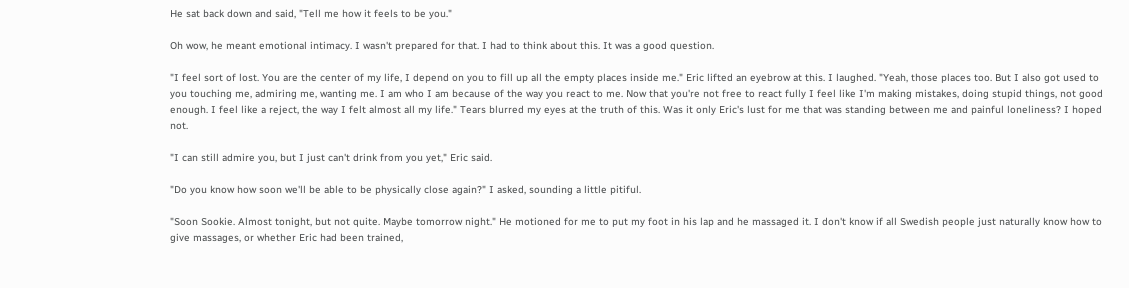He sat back down and said, "Tell me how it feels to be you."

Oh wow, he meant emotional intimacy. I wasn't prepared for that. I had to think about this. It was a good question.

"I feel sort of lost. You are the center of my life, I depend on you to fill up all the empty places inside me." Eric lifted an eyebrow at this. I laughed. "Yeah, those places too. But I also got used to you touching me, admiring me, wanting me. I am who I am because of the way you react to me. Now that you're not free to react fully I feel like I'm making mistakes, doing stupid things, not good enough. I feel like a reject, the way I felt almost all my life." Tears blurred my eyes at the truth of this. Was it only Eric's lust for me that was standing between me and painful loneliness? I hoped not.

"I can still admire you, but I just can't drink from you yet," Eric said.

"Do you know how soon we'll be able to be physically close again?" I asked, sounding a little pitiful.

"Soon Sookie. Almost tonight, but not quite. Maybe tomorrow night." He motioned for me to put my foot in his lap and he massaged it. I don't know if all Swedish people just naturally know how to give massages, or whether Eric had been trained,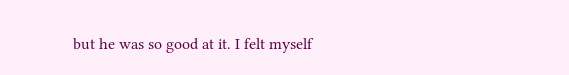but he was so good at it. I felt myself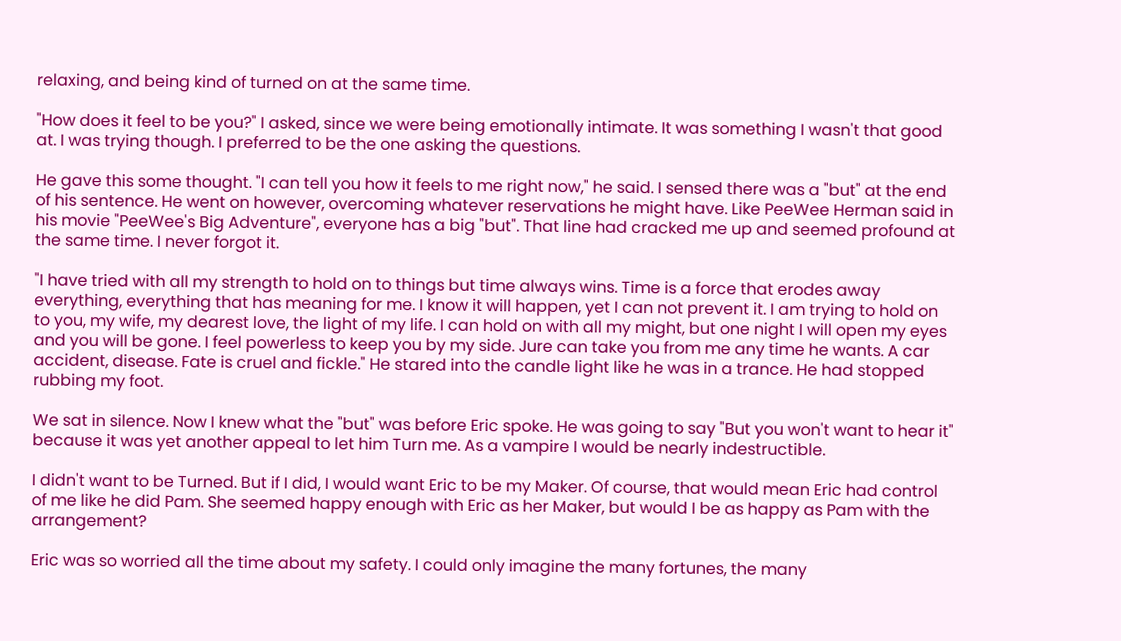relaxing, and being kind of turned on at the same time.

"How does it feel to be you?" I asked, since we were being emotionally intimate. It was something I wasn't that good at. I was trying though. I preferred to be the one asking the questions.

He gave this some thought. "I can tell you how it feels to me right now," he said. I sensed there was a "but" at the end of his sentence. He went on however, overcoming whatever reservations he might have. Like PeeWee Herman said in his movie "PeeWee's Big Adventure", everyone has a big "but". That line had cracked me up and seemed profound at the same time. I never forgot it.

"I have tried with all my strength to hold on to things but time always wins. Time is a force that erodes away everything, everything that has meaning for me. I know it will happen, yet I can not prevent it. I am trying to hold on to you, my wife, my dearest love, the light of my life. I can hold on with all my might, but one night I will open my eyes and you will be gone. I feel powerless to keep you by my side. Jure can take you from me any time he wants. A car accident, disease. Fate is cruel and fickle." He stared into the candle light like he was in a trance. He had stopped rubbing my foot.

We sat in silence. Now I knew what the "but" was before Eric spoke. He was going to say "But you won't want to hear it" because it was yet another appeal to let him Turn me. As a vampire I would be nearly indestructible.

I didn't want to be Turned. But if I did, I would want Eric to be my Maker. Of course, that would mean Eric had control of me like he did Pam. She seemed happy enough with Eric as her Maker, but would I be as happy as Pam with the arrangement?

Eric was so worried all the time about my safety. I could only imagine the many fortunes, the many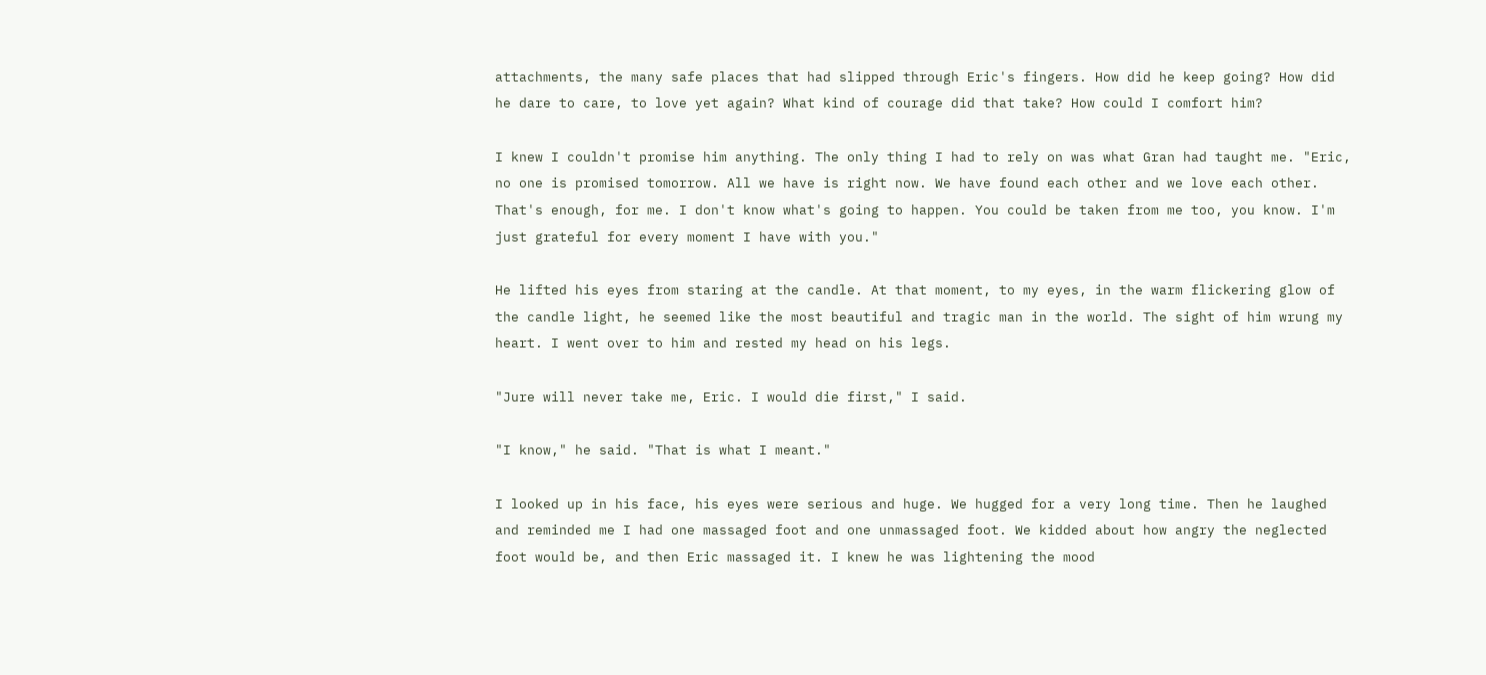attachments, the many safe places that had slipped through Eric's fingers. How did he keep going? How did he dare to care, to love yet again? What kind of courage did that take? How could I comfort him?

I knew I couldn't promise him anything. The only thing I had to rely on was what Gran had taught me. "Eric, no one is promised tomorrow. All we have is right now. We have found each other and we love each other. That's enough, for me. I don't know what's going to happen. You could be taken from me too, you know. I'm just grateful for every moment I have with you."

He lifted his eyes from staring at the candle. At that moment, to my eyes, in the warm flickering glow of the candle light, he seemed like the most beautiful and tragic man in the world. The sight of him wrung my heart. I went over to him and rested my head on his legs.

"Jure will never take me, Eric. I would die first," I said.

"I know," he said. "That is what I meant."

I looked up in his face, his eyes were serious and huge. We hugged for a very long time. Then he laughed and reminded me I had one massaged foot and one unmassaged foot. We kidded about how angry the neglected foot would be, and then Eric massaged it. I knew he was lightening the mood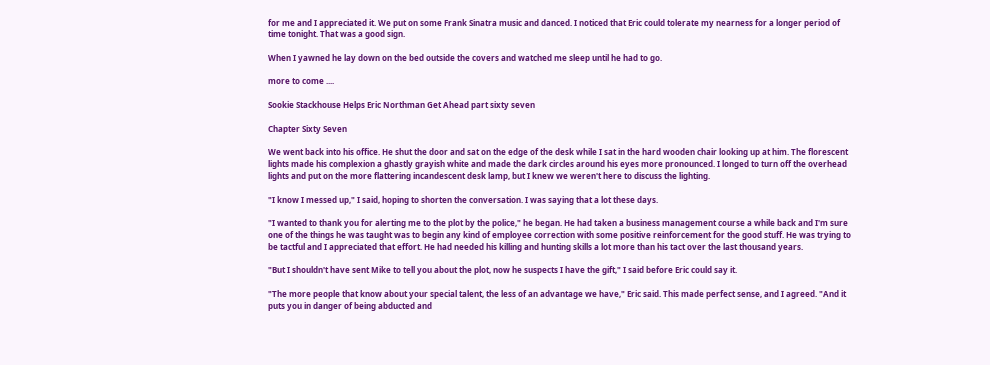for me and I appreciated it. We put on some Frank Sinatra music and danced. I noticed that Eric could tolerate my nearness for a longer period of time tonight. That was a good sign.

When I yawned he lay down on the bed outside the covers and watched me sleep until he had to go.

more to come ....

Sookie Stackhouse Helps Eric Northman Get Ahead part sixty seven

Chapter Sixty Seven

We went back into his office. He shut the door and sat on the edge of the desk while I sat in the hard wooden chair looking up at him. The florescent lights made his complexion a ghastly grayish white and made the dark circles around his eyes more pronounced. I longed to turn off the overhead lights and put on the more flattering incandescent desk lamp, but I knew we weren't here to discuss the lighting.

"I know I messed up," I said, hoping to shorten the conversation. I was saying that a lot these days.

"I wanted to thank you for alerting me to the plot by the police," he began. He had taken a business management course a while back and I'm sure one of the things he was taught was to begin any kind of employee correction with some positive reinforcement for the good stuff. He was trying to be tactful and I appreciated that effort. He had needed his killing and hunting skills a lot more than his tact over the last thousand years.

"But I shouldn't have sent Mike to tell you about the plot, now he suspects I have the gift," I said before Eric could say it.

"The more people that know about your special talent, the less of an advantage we have," Eric said. This made perfect sense, and I agreed. "And it puts you in danger of being abducted and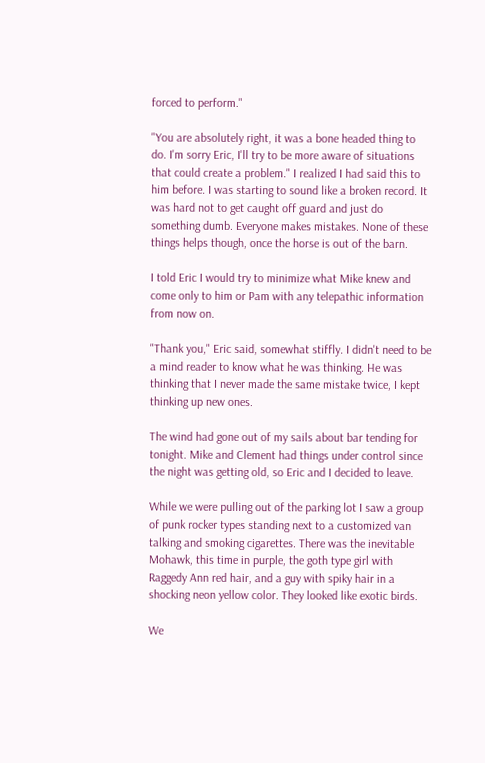forced to perform."

"You are absolutely right, it was a bone headed thing to do. I'm sorry Eric, I'll try to be more aware of situations that could create a problem." I realized I had said this to him before. I was starting to sound like a broken record. It was hard not to get caught off guard and just do something dumb. Everyone makes mistakes. None of these things helps though, once the horse is out of the barn.

I told Eric I would try to minimize what Mike knew and come only to him or Pam with any telepathic information from now on.

"Thank you," Eric said, somewhat stiffly. I didn't need to be a mind reader to know what he was thinking. He was thinking that I never made the same mistake twice, I kept thinking up new ones.

The wind had gone out of my sails about bar tending for tonight. Mike and Clement had things under control since the night was getting old, so Eric and I decided to leave.

While we were pulling out of the parking lot I saw a group of punk rocker types standing next to a customized van talking and smoking cigarettes. There was the inevitable Mohawk, this time in purple, the goth type girl with Raggedy Ann red hair, and a guy with spiky hair in a shocking neon yellow color. They looked like exotic birds.

We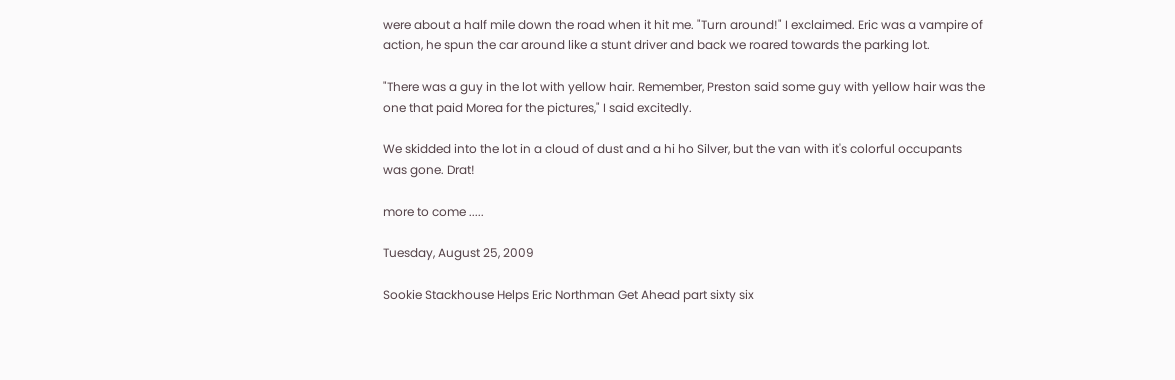were about a half mile down the road when it hit me. "Turn around!" I exclaimed. Eric was a vampire of action, he spun the car around like a stunt driver and back we roared towards the parking lot.

"There was a guy in the lot with yellow hair. Remember, Preston said some guy with yellow hair was the one that paid Morea for the pictures," I said excitedly.

We skidded into the lot in a cloud of dust and a hi ho Silver, but the van with it's colorful occupants was gone. Drat!

more to come .....

Tuesday, August 25, 2009

Sookie Stackhouse Helps Eric Northman Get Ahead part sixty six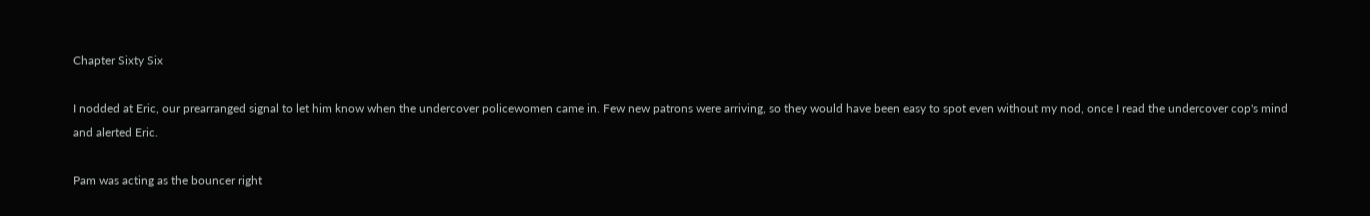Chapter Sixty Six

I nodded at Eric, our prearranged signal to let him know when the undercover policewomen came in. Few new patrons were arriving, so they would have been easy to spot even without my nod, once I read the undercover cop's mind and alerted Eric.

Pam was acting as the bouncer right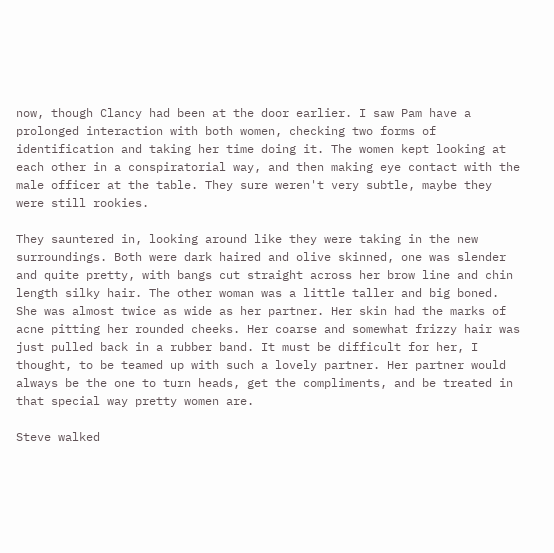now, though Clancy had been at the door earlier. I saw Pam have a prolonged interaction with both women, checking two forms of identification and taking her time doing it. The women kept looking at each other in a conspiratorial way, and then making eye contact with the male officer at the table. They sure weren't very subtle, maybe they were still rookies.

They sauntered in, looking around like they were taking in the new surroundings. Both were dark haired and olive skinned, one was slender and quite pretty, with bangs cut straight across her brow line and chin length silky hair. The other woman was a little taller and big boned. She was almost twice as wide as her partner. Her skin had the marks of acne pitting her rounded cheeks. Her coarse and somewhat frizzy hair was just pulled back in a rubber band. It must be difficult for her, I thought, to be teamed up with such a lovely partner. Her partner would always be the one to turn heads, get the compliments, and be treated in that special way pretty women are.

Steve walked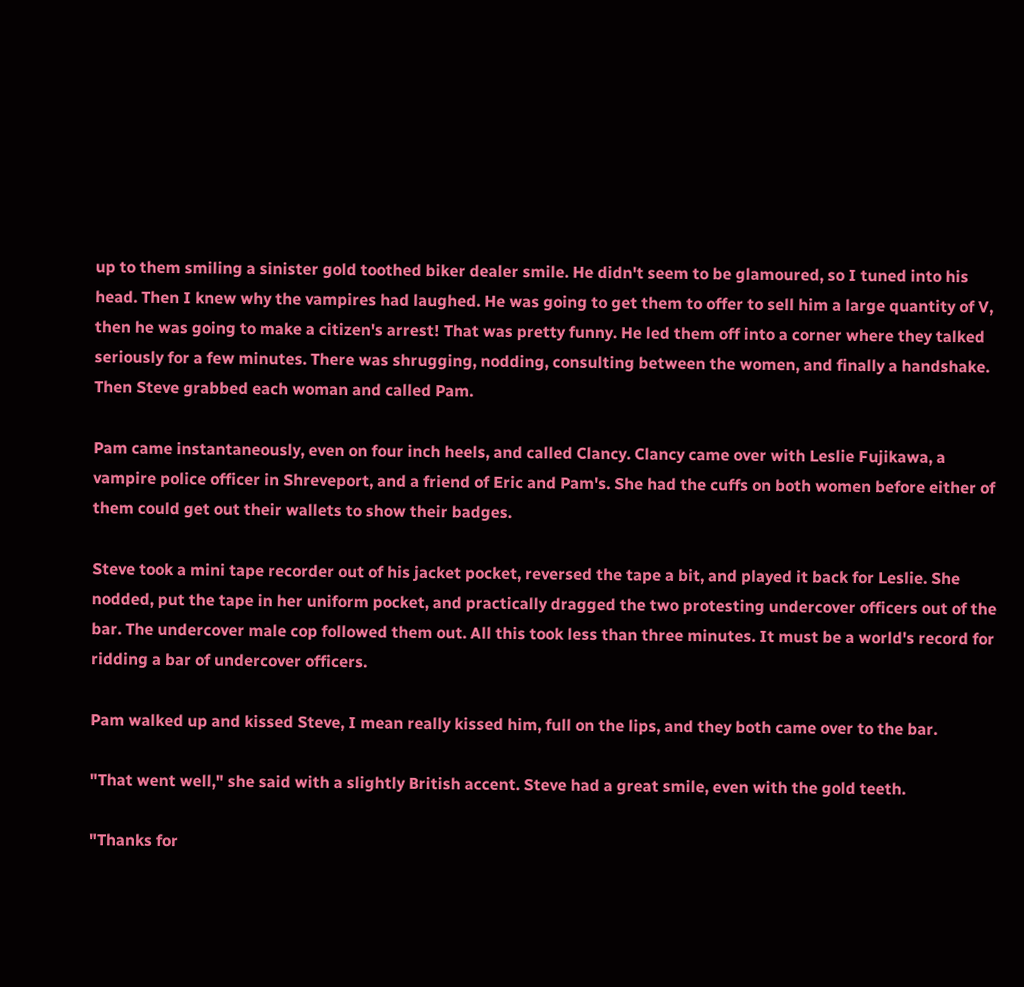up to them smiling a sinister gold toothed biker dealer smile. He didn't seem to be glamoured, so I tuned into his head. Then I knew why the vampires had laughed. He was going to get them to offer to sell him a large quantity of V, then he was going to make a citizen's arrest! That was pretty funny. He led them off into a corner where they talked seriously for a few minutes. There was shrugging, nodding, consulting between the women, and finally a handshake. Then Steve grabbed each woman and called Pam.

Pam came instantaneously, even on four inch heels, and called Clancy. Clancy came over with Leslie Fujikawa, a vampire police officer in Shreveport, and a friend of Eric and Pam's. She had the cuffs on both women before either of them could get out their wallets to show their badges.

Steve took a mini tape recorder out of his jacket pocket, reversed the tape a bit, and played it back for Leslie. She nodded, put the tape in her uniform pocket, and practically dragged the two protesting undercover officers out of the bar. The undercover male cop followed them out. All this took less than three minutes. It must be a world's record for ridding a bar of undercover officers.

Pam walked up and kissed Steve, I mean really kissed him, full on the lips, and they both came over to the bar.

"That went well," she said with a slightly British accent. Steve had a great smile, even with the gold teeth.

"Thanks for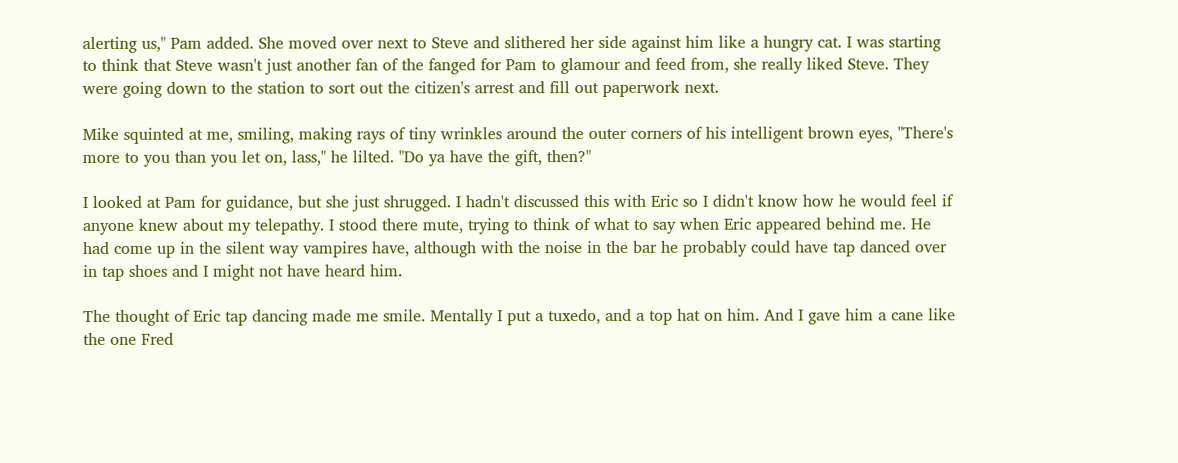alerting us," Pam added. She moved over next to Steve and slithered her side against him like a hungry cat. I was starting to think that Steve wasn't just another fan of the fanged for Pam to glamour and feed from, she really liked Steve. They were going down to the station to sort out the citizen's arrest and fill out paperwork next.

Mike squinted at me, smiling, making rays of tiny wrinkles around the outer corners of his intelligent brown eyes, "There's more to you than you let on, lass," he lilted. "Do ya have the gift, then?"

I looked at Pam for guidance, but she just shrugged. I hadn't discussed this with Eric so I didn't know how he would feel if anyone knew about my telepathy. I stood there mute, trying to think of what to say when Eric appeared behind me. He had come up in the silent way vampires have, although with the noise in the bar he probably could have tap danced over in tap shoes and I might not have heard him.

The thought of Eric tap dancing made me smile. Mentally I put a tuxedo, and a top hat on him. And I gave him a cane like the one Fred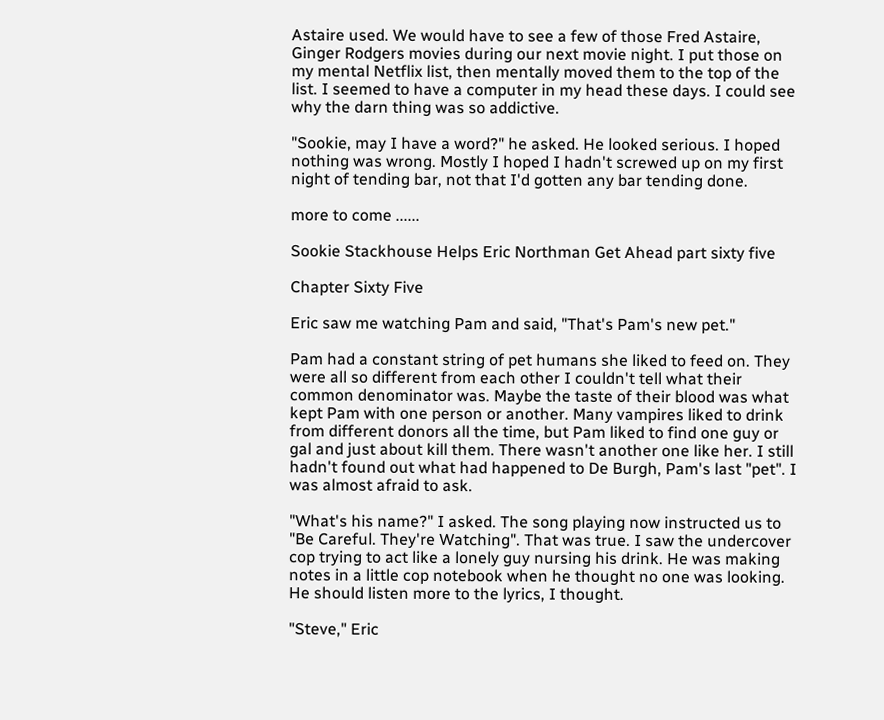Astaire used. We would have to see a few of those Fred Astaire, Ginger Rodgers movies during our next movie night. I put those on my mental Netflix list, then mentally moved them to the top of the list. I seemed to have a computer in my head these days. I could see why the darn thing was so addictive.

"Sookie, may I have a word?" he asked. He looked serious. I hoped nothing was wrong. Mostly I hoped I hadn't screwed up on my first night of tending bar, not that I'd gotten any bar tending done.

more to come ......

Sookie Stackhouse Helps Eric Northman Get Ahead part sixty five

Chapter Sixty Five

Eric saw me watching Pam and said, "That's Pam's new pet."

Pam had a constant string of pet humans she liked to feed on. They were all so different from each other I couldn't tell what their common denominator was. Maybe the taste of their blood was what kept Pam with one person or another. Many vampires liked to drink from different donors all the time, but Pam liked to find one guy or gal and just about kill them. There wasn't another one like her. I still hadn't found out what had happened to De Burgh, Pam's last "pet". I was almost afraid to ask.

"What's his name?" I asked. The song playing now instructed us to "Be Careful. They're Watching". That was true. I saw the undercover cop trying to act like a lonely guy nursing his drink. He was making notes in a little cop notebook when he thought no one was looking. He should listen more to the lyrics, I thought.

"Steve," Eric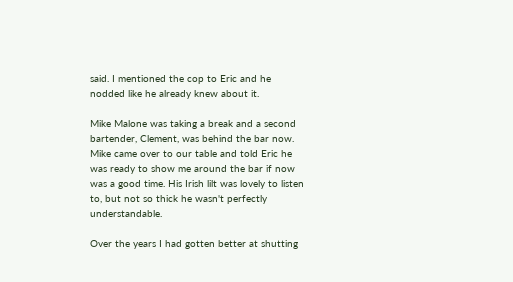said. I mentioned the cop to Eric and he nodded like he already knew about it.

Mike Malone was taking a break and a second bartender, Clement, was behind the bar now. Mike came over to our table and told Eric he was ready to show me around the bar if now was a good time. His Irish lilt was lovely to listen to, but not so thick he wasn't perfectly understandable.

Over the years I had gotten better at shutting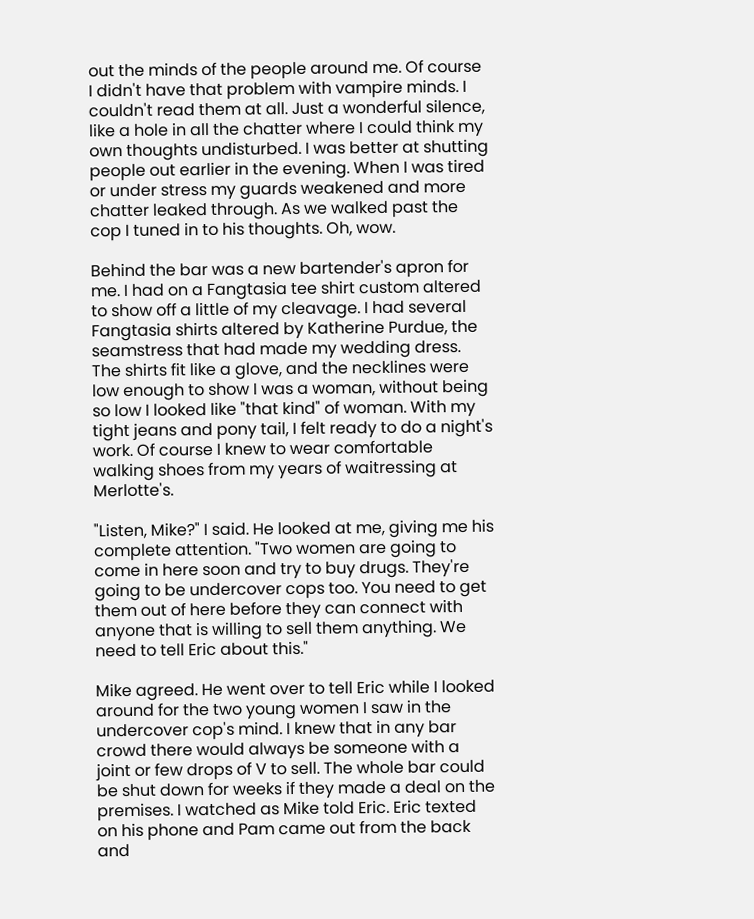out the minds of the people around me. Of course I didn't have that problem with vampire minds. I couldn't read them at all. Just a wonderful silence, like a hole in all the chatter where I could think my own thoughts undisturbed. I was better at shutting people out earlier in the evening. When I was tired or under stress my guards weakened and more chatter leaked through. As we walked past the cop I tuned in to his thoughts. Oh, wow.

Behind the bar was a new bartender's apron for me. I had on a Fangtasia tee shirt custom altered to show off a little of my cleavage. I had several Fangtasia shirts altered by Katherine Purdue, the seamstress that had made my wedding dress. The shirts fit like a glove, and the necklines were low enough to show I was a woman, without being so low I looked like "that kind" of woman. With my tight jeans and pony tail, I felt ready to do a night's work. Of course I knew to wear comfortable walking shoes from my years of waitressing at Merlotte's.

"Listen, Mike?" I said. He looked at me, giving me his complete attention. "Two women are going to come in here soon and try to buy drugs. They're going to be undercover cops too. You need to get them out of here before they can connect with anyone that is willing to sell them anything. We need to tell Eric about this."

Mike agreed. He went over to tell Eric while I looked around for the two young women I saw in the undercover cop's mind. I knew that in any bar crowd there would always be someone with a joint or few drops of V to sell. The whole bar could be shut down for weeks if they made a deal on the premises. I watched as Mike told Eric. Eric texted on his phone and Pam came out from the back and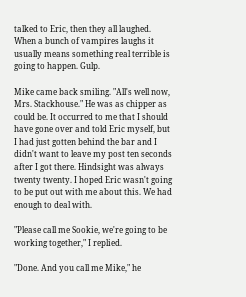talked to Eric, then they all laughed. When a bunch of vampires laughs it usually means something real terrible is going to happen. Gulp.

Mike came back smiling. "All's well now, Mrs. Stackhouse." He was as chipper as could be. It occurred to me that I should have gone over and told Eric myself, but I had just gotten behind the bar and I didn't want to leave my post ten seconds after I got there. Hindsight was always twenty twenty. I hoped Eric wasn't going to be put out with me about this. We had enough to deal with.

"Please call me Sookie, we're going to be working together," I replied.

"Done. And you call me Mike," he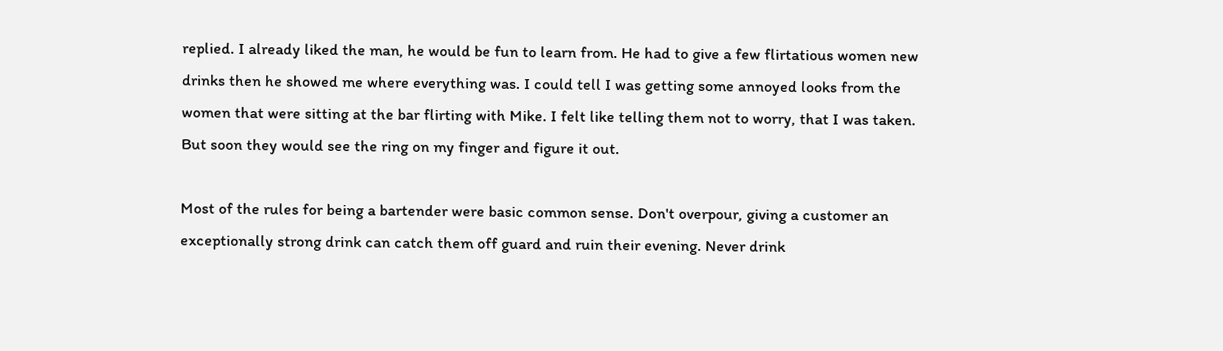replied. I already liked the man, he would be fun to learn from. He had to give a few flirtatious women new drinks then he showed me where everything was. I could tell I was getting some annoyed looks from the women that were sitting at the bar flirting with Mike. I felt like telling them not to worry, that I was taken. But soon they would see the ring on my finger and figure it out.

Most of the rules for being a bartender were basic common sense. Don't overpour, giving a customer an exceptionally strong drink can catch them off guard and ruin their evening. Never drink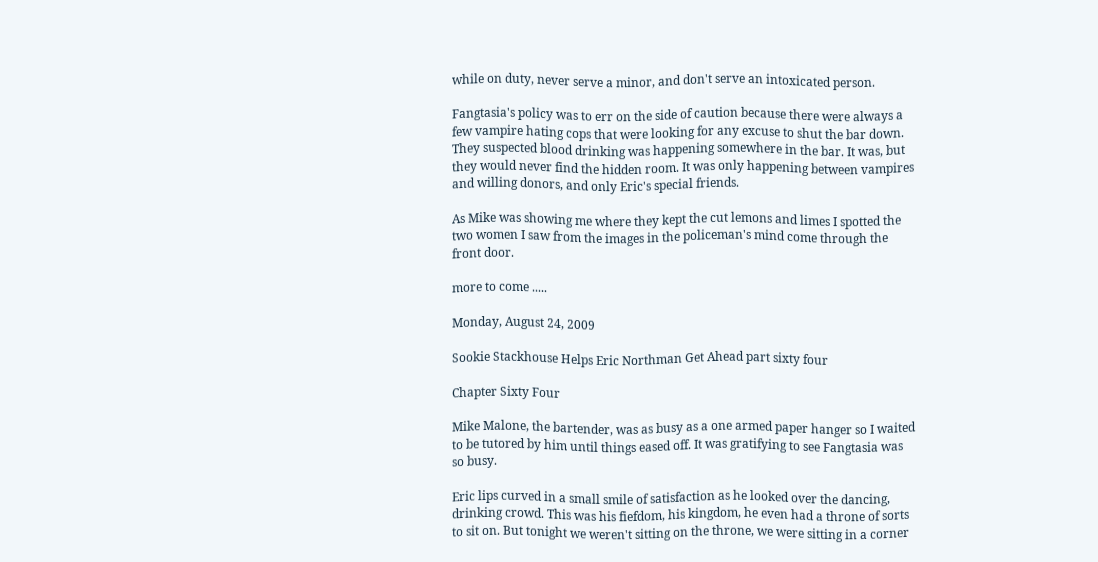while on duty, never serve a minor, and don't serve an intoxicated person.

Fangtasia's policy was to err on the side of caution because there were always a few vampire hating cops that were looking for any excuse to shut the bar down. They suspected blood drinking was happening somewhere in the bar. It was, but they would never find the hidden room. It was only happening between vampires and willing donors, and only Eric's special friends.

As Mike was showing me where they kept the cut lemons and limes I spotted the two women I saw from the images in the policeman's mind come through the front door.

more to come .....

Monday, August 24, 2009

Sookie Stackhouse Helps Eric Northman Get Ahead part sixty four

Chapter Sixty Four

Mike Malone, the bartender, was as busy as a one armed paper hanger so I waited to be tutored by him until things eased off. It was gratifying to see Fangtasia was so busy.

Eric lips curved in a small smile of satisfaction as he looked over the dancing, drinking crowd. This was his fiefdom, his kingdom, he even had a throne of sorts to sit on. But tonight we weren't sitting on the throne, we were sitting in a corner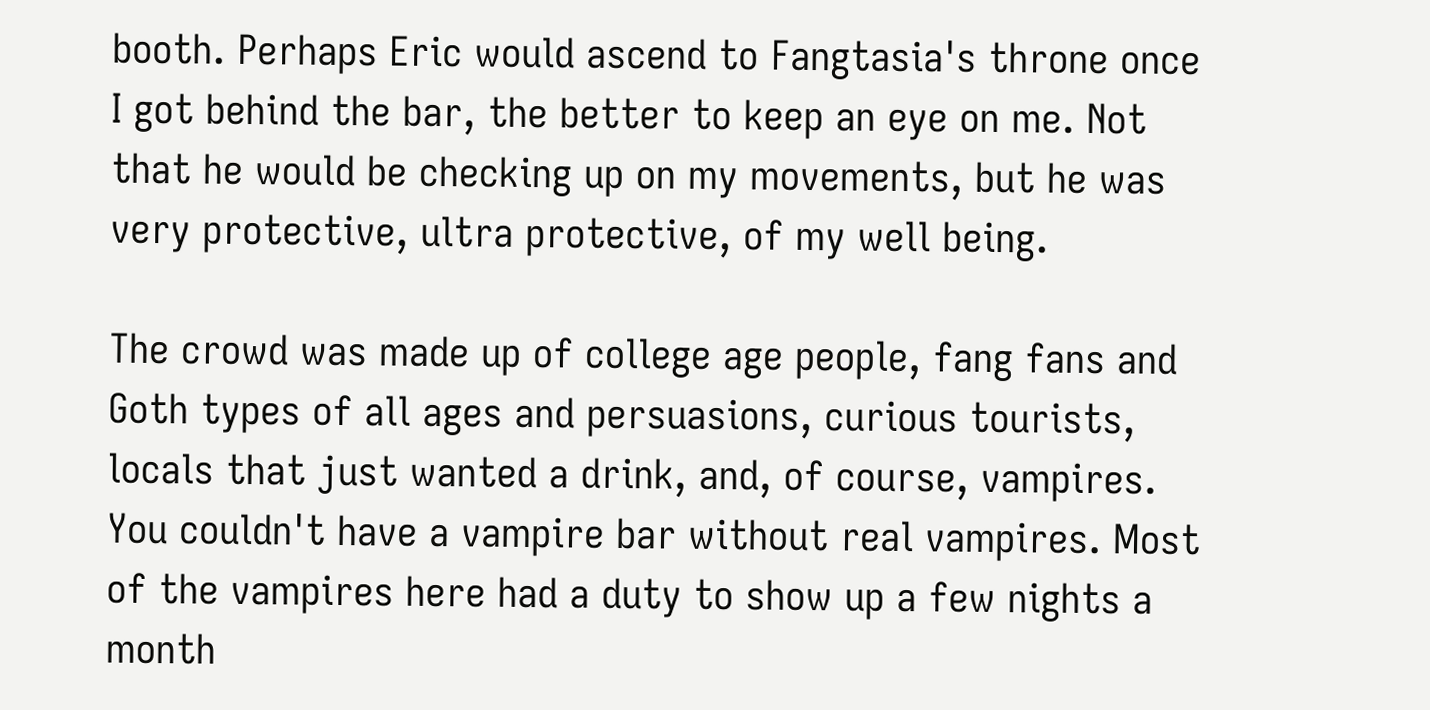booth. Perhaps Eric would ascend to Fangtasia's throne once I got behind the bar, the better to keep an eye on me. Not that he would be checking up on my movements, but he was very protective, ultra protective, of my well being.

The crowd was made up of college age people, fang fans and Goth types of all ages and persuasions, curious tourists, locals that just wanted a drink, and, of course, vampires. You couldn't have a vampire bar without real vampires. Most of the vampires here had a duty to show up a few nights a month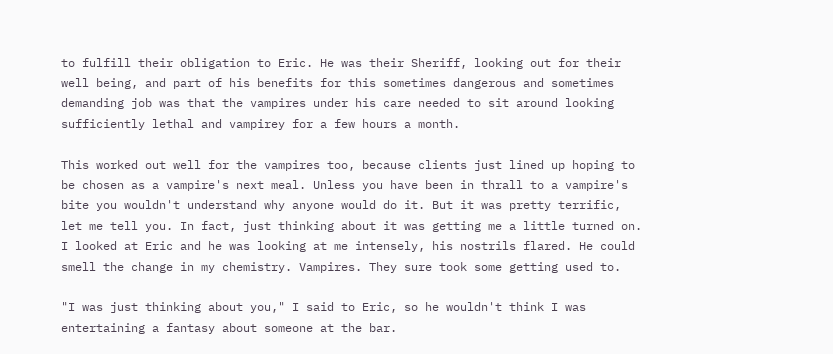to fulfill their obligation to Eric. He was their Sheriff, looking out for their well being, and part of his benefits for this sometimes dangerous and sometimes demanding job was that the vampires under his care needed to sit around looking sufficiently lethal and vampirey for a few hours a month.

This worked out well for the vampires too, because clients just lined up hoping to be chosen as a vampire's next meal. Unless you have been in thrall to a vampire's bite you wouldn't understand why anyone would do it. But it was pretty terrific, let me tell you. In fact, just thinking about it was getting me a little turned on. I looked at Eric and he was looking at me intensely, his nostrils flared. He could smell the change in my chemistry. Vampires. They sure took some getting used to.

"I was just thinking about you," I said to Eric, so he wouldn't think I was entertaining a fantasy about someone at the bar.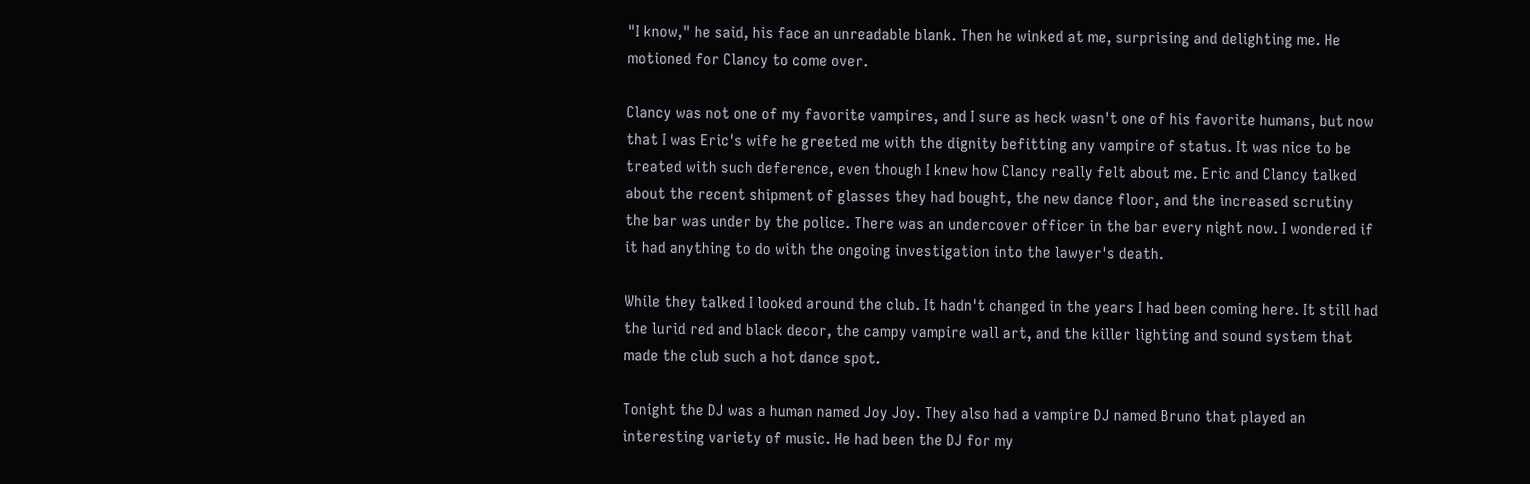"I know," he said, his face an unreadable blank. Then he winked at me, surprising and delighting me. He motioned for Clancy to come over.

Clancy was not one of my favorite vampires, and I sure as heck wasn't one of his favorite humans, but now that I was Eric's wife he greeted me with the dignity befitting any vampire of status. It was nice to be treated with such deference, even though I knew how Clancy really felt about me. Eric and Clancy talked about the recent shipment of glasses they had bought, the new dance floor, and the increased scrutiny the bar was under by the police. There was an undercover officer in the bar every night now. I wondered if it had anything to do with the ongoing investigation into the lawyer's death.

While they talked I looked around the club. It hadn't changed in the years I had been coming here. It still had the lurid red and black decor, the campy vampire wall art, and the killer lighting and sound system that made the club such a hot dance spot.

Tonight the DJ was a human named Joy Joy. They also had a vampire DJ named Bruno that played an interesting variety of music. He had been the DJ for my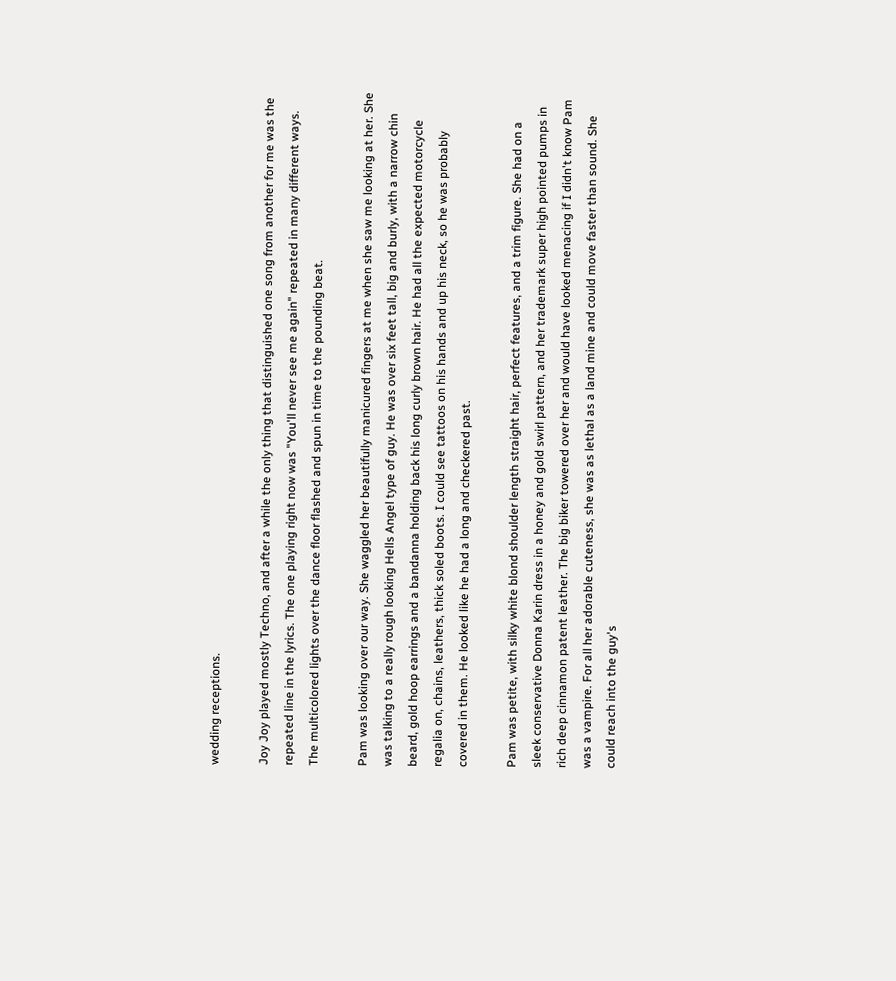wedding receptions.

Joy Joy played mostly Techno, and after a while the only thing that distinguished one song from another for me was the repeated line in the lyrics. The one playing right now was "You'll never see me again" repeated in many different ways. The multicolored lights over the dance floor flashed and spun in time to the pounding beat.

Pam was looking over our way. She waggled her beautifully manicured fingers at me when she saw me looking at her. She was talking to a really rough looking Hells Angel type of guy. He was over six feet tall, big and burly, with a narrow chin beard, gold hoop earrings and a bandanna holding back his long curly brown hair. He had all the expected motorcycle regalia on, chains, leathers, thick soled boots. I could see tattoos on his hands and up his neck, so he was probably covered in them. He looked like he had a long and checkered past.

Pam was petite, with silky white blond shoulder length straight hair, perfect features, and a trim figure. She had on a sleek conservative Donna Karin dress in a honey and gold swirl pattern, and her trademark super high pointed pumps in rich deep cinnamon patent leather. The big biker towered over her and would have looked menacing if I didn't know Pam was a vampire. For all her adorable cuteness, she was as lethal as a land mine and could move faster than sound. She could reach into the guy's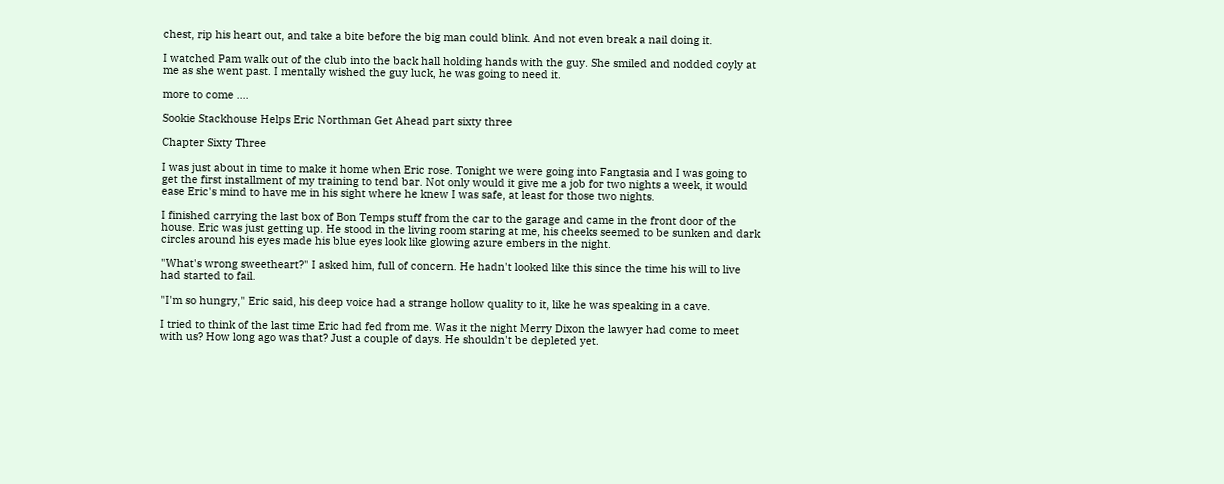chest, rip his heart out, and take a bite before the big man could blink. And not even break a nail doing it.

I watched Pam walk out of the club into the back hall holding hands with the guy. She smiled and nodded coyly at me as she went past. I mentally wished the guy luck, he was going to need it.

more to come ....

Sookie Stackhouse Helps Eric Northman Get Ahead part sixty three

Chapter Sixty Three

I was just about in time to make it home when Eric rose. Tonight we were going into Fangtasia and I was going to get the first installment of my training to tend bar. Not only would it give me a job for two nights a week, it would ease Eric's mind to have me in his sight where he knew I was safe, at least for those two nights.

I finished carrying the last box of Bon Temps stuff from the car to the garage and came in the front door of the house. Eric was just getting up. He stood in the living room staring at me, his cheeks seemed to be sunken and dark circles around his eyes made his blue eyes look like glowing azure embers in the night.

"What's wrong sweetheart?" I asked him, full of concern. He hadn't looked like this since the time his will to live had started to fail.

"I'm so hungry," Eric said, his deep voice had a strange hollow quality to it, like he was speaking in a cave.

I tried to think of the last time Eric had fed from me. Was it the night Merry Dixon the lawyer had come to meet with us? How long ago was that? Just a couple of days. He shouldn't be depleted yet.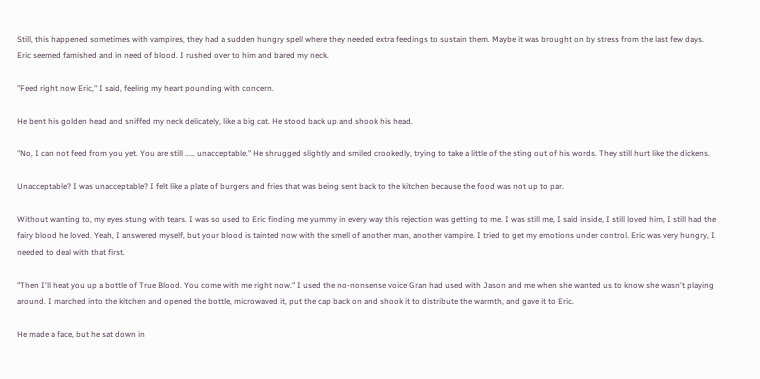Still, this happened sometimes with vampires, they had a sudden hungry spell where they needed extra feedings to sustain them. Maybe it was brought on by stress from the last few days. Eric seemed famished and in need of blood. I rushed over to him and bared my neck.

"Feed right now Eric," I said, feeling my heart pounding with concern.

He bent his golden head and sniffed my neck delicately, like a big cat. He stood back up and shook his head.

"No, I can not feed from you yet. You are still ..... unacceptable." He shrugged slightly and smiled crookedly, trying to take a little of the sting out of his words. They still hurt like the dickens.

Unacceptable? I was unacceptable? I felt like a plate of burgers and fries that was being sent back to the kitchen because the food was not up to par.

Without wanting to, my eyes stung with tears. I was so used to Eric finding me yummy in every way this rejection was getting to me. I was still me, I said inside, I still loved him, I still had the fairy blood he loved. Yeah, I answered myself, but your blood is tainted now with the smell of another man, another vampire. I tried to get my emotions under control. Eric was very hungry, I needed to deal with that first.

"Then I'll heat you up a bottle of True Blood. You come with me right now." I used the no-nonsense voice Gran had used with Jason and me when she wanted us to know she wasn't playing around. I marched into the kitchen and opened the bottle, microwaved it, put the cap back on and shook it to distribute the warmth, and gave it to Eric.

He made a face, but he sat down in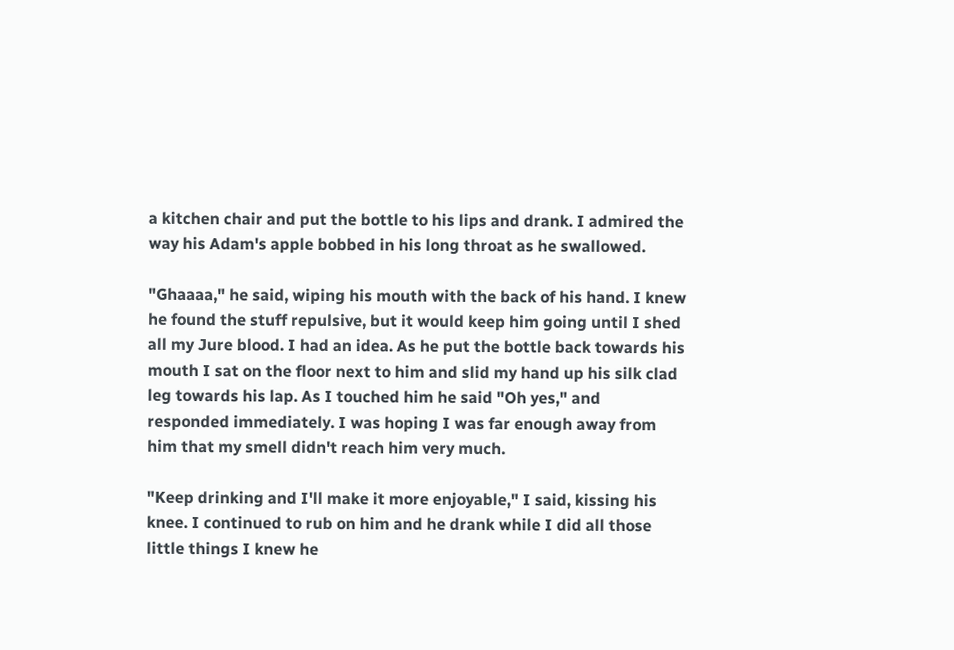a kitchen chair and put the bottle to his lips and drank. I admired the way his Adam's apple bobbed in his long throat as he swallowed.

"Ghaaaa," he said, wiping his mouth with the back of his hand. I knew he found the stuff repulsive, but it would keep him going until I shed all my Jure blood. I had an idea. As he put the bottle back towards his mouth I sat on the floor next to him and slid my hand up his silk clad leg towards his lap. As I touched him he said "Oh yes," and responded immediately. I was hoping I was far enough away from him that my smell didn't reach him very much.

"Keep drinking and I'll make it more enjoyable," I said, kissing his knee. I continued to rub on him and he drank while I did all those little things I knew he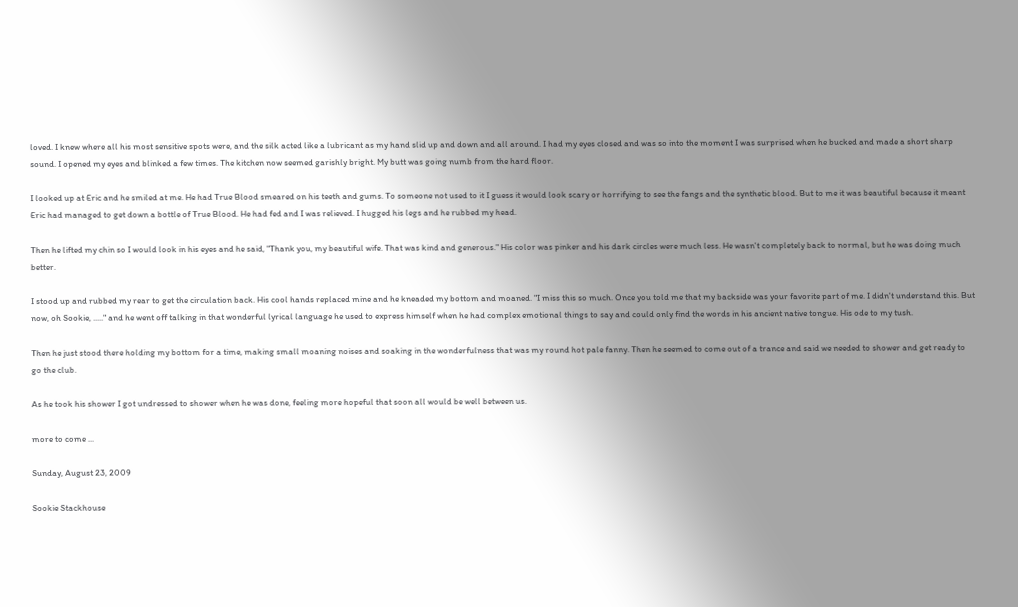loved. I knew where all his most sensitive spots were, and the silk acted like a lubricant as my hand slid up and down and all around. I had my eyes closed and was so into the moment I was surprised when he bucked and made a short sharp sound. I opened my eyes and blinked a few times. The kitchen now seemed garishly bright. My butt was going numb from the hard floor.

I looked up at Eric and he smiled at me. He had True Blood smeared on his teeth and gums. To someone not used to it I guess it would look scary or horrifying to see the fangs and the synthetic blood. But to me it was beautiful because it meant Eric had managed to get down a bottle of True Blood. He had fed and I was relieved. I hugged his legs and he rubbed my head.

Then he lifted my chin so I would look in his eyes and he said, "Thank you, my beautiful wife. That was kind and generous." His color was pinker and his dark circles were much less. He wasn't completely back to normal, but he was doing much better.

I stood up and rubbed my rear to get the circulation back. His cool hands replaced mine and he kneaded my bottom and moaned. "I miss this so much. Once you told me that my backside was your favorite part of me. I didn't understand this. But now, oh Sookie, ....." and he went off talking in that wonderful lyrical language he used to express himself when he had complex emotional things to say and could only find the words in his ancient native tongue. His ode to my tush.

Then he just stood there holding my bottom for a time, making small moaning noises and soaking in the wonderfulness that was my round hot pale fanny. Then he seemed to come out of a trance and said we needed to shower and get ready to go the club.

As he took his shower I got undressed to shower when he was done, feeling more hopeful that soon all would be well between us.

more to come ...

Sunday, August 23, 2009

Sookie Stackhouse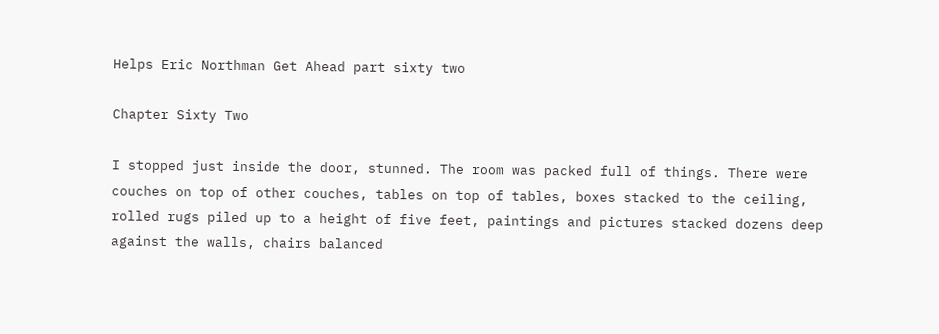Helps Eric Northman Get Ahead part sixty two

Chapter Sixty Two

I stopped just inside the door, stunned. The room was packed full of things. There were couches on top of other couches, tables on top of tables, boxes stacked to the ceiling, rolled rugs piled up to a height of five feet, paintings and pictures stacked dozens deep against the walls, chairs balanced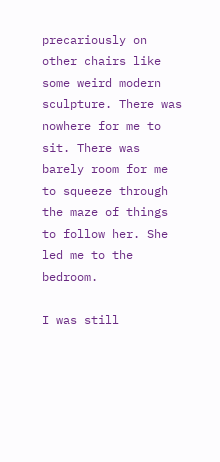precariously on other chairs like some weird modern sculpture. There was nowhere for me to sit. There was barely room for me to squeeze through the maze of things to follow her. She led me to the bedroom.

I was still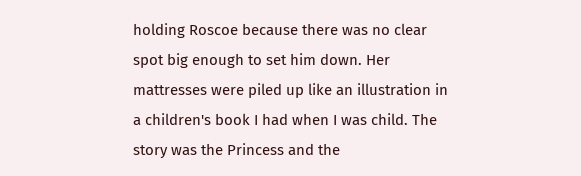holding Roscoe because there was no clear spot big enough to set him down. Her mattresses were piled up like an illustration in a children's book I had when I was child. The story was the Princess and the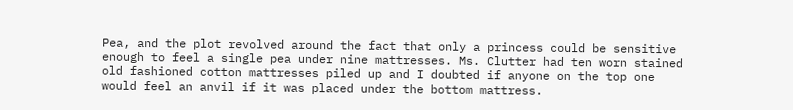Pea, and the plot revolved around the fact that only a princess could be sensitive enough to feel a single pea under nine mattresses. Ms. Clutter had ten worn stained old fashioned cotton mattresses piled up and I doubted if anyone on the top one would feel an anvil if it was placed under the bottom mattress.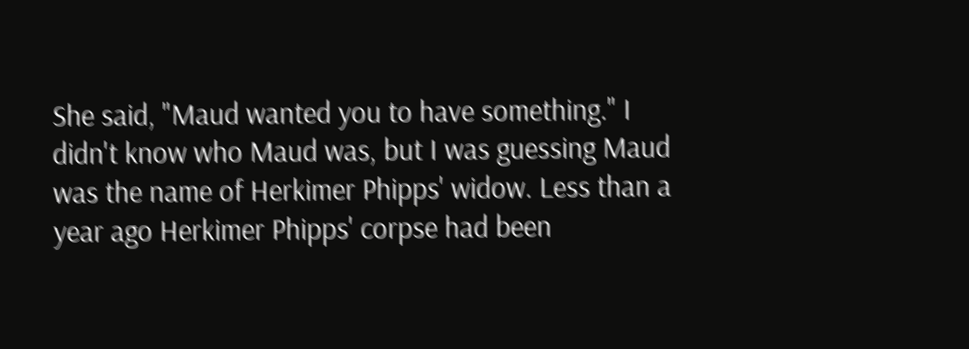She said, "Maud wanted you to have something." I didn't know who Maud was, but I was guessing Maud was the name of Herkimer Phipps' widow. Less than a year ago Herkimer Phipps' corpse had been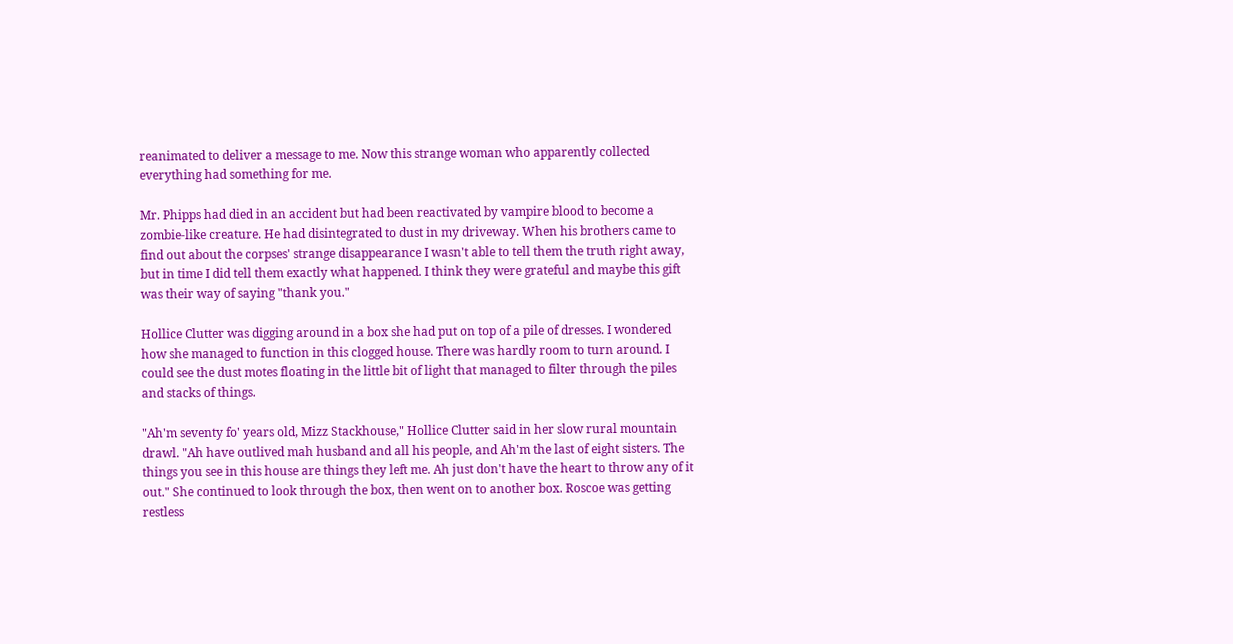reanimated to deliver a message to me. Now this strange woman who apparently collected everything had something for me.

Mr. Phipps had died in an accident but had been reactivated by vampire blood to become a zombie-like creature. He had disintegrated to dust in my driveway. When his brothers came to find out about the corpses' strange disappearance I wasn't able to tell them the truth right away, but in time I did tell them exactly what happened. I think they were grateful and maybe this gift was their way of saying "thank you."

Hollice Clutter was digging around in a box she had put on top of a pile of dresses. I wondered how she managed to function in this clogged house. There was hardly room to turn around. I could see the dust motes floating in the little bit of light that managed to filter through the piles and stacks of things.

"Ah'm seventy fo' years old, Mizz Stackhouse," Hollice Clutter said in her slow rural mountain drawl. "Ah have outlived mah husband and all his people, and Ah'm the last of eight sisters. The things you see in this house are things they left me. Ah just don't have the heart to throw any of it out." She continued to look through the box, then went on to another box. Roscoe was getting restless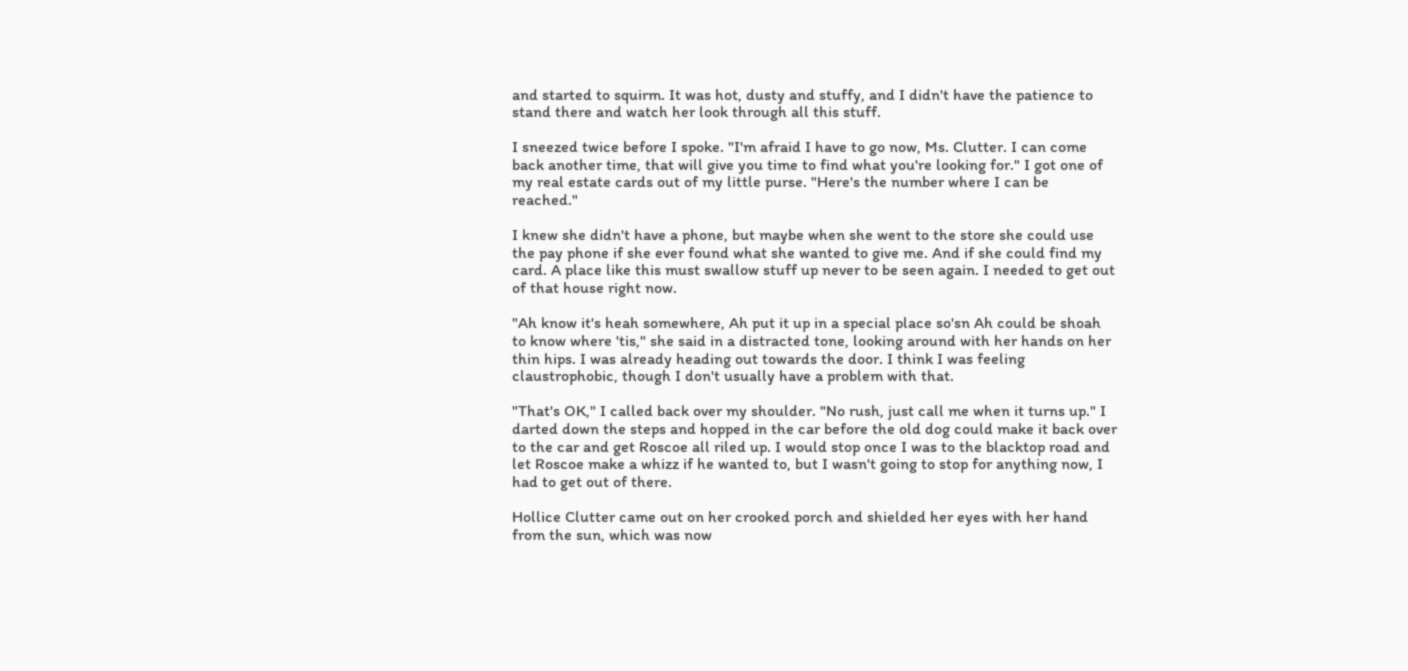and started to squirm. It was hot, dusty and stuffy, and I didn't have the patience to stand there and watch her look through all this stuff.

I sneezed twice before I spoke. "I'm afraid I have to go now, Ms. Clutter. I can come back another time, that will give you time to find what you're looking for." I got one of my real estate cards out of my little purse. "Here's the number where I can be reached."

I knew she didn't have a phone, but maybe when she went to the store she could use the pay phone if she ever found what she wanted to give me. And if she could find my card. A place like this must swallow stuff up never to be seen again. I needed to get out of that house right now.

"Ah know it's heah somewhere, Ah put it up in a special place so'sn Ah could be shoah to know where 'tis," she said in a distracted tone, looking around with her hands on her thin hips. I was already heading out towards the door. I think I was feeling claustrophobic, though I don't usually have a problem with that.

"That's OK," I called back over my shoulder. "No rush, just call me when it turns up." I darted down the steps and hopped in the car before the old dog could make it back over to the car and get Roscoe all riled up. I would stop once I was to the blacktop road and let Roscoe make a whizz if he wanted to, but I wasn't going to stop for anything now, I had to get out of there.

Hollice Clutter came out on her crooked porch and shielded her eyes with her hand from the sun, which was now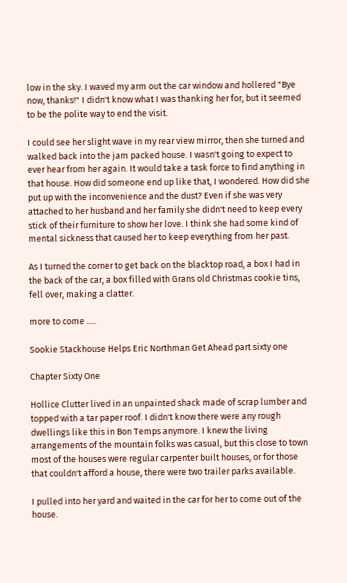low in the sky. I waved my arm out the car window and hollered "Bye now, thanks!" I didn't know what I was thanking her for, but it seemed to be the polite way to end the visit.

I could see her slight wave in my rear view mirror, then she turned and walked back into the jam packed house. I wasn't going to expect to ever hear from her again. It would take a task force to find anything in that house. How did someone end up like that, I wondered. How did she put up with the inconvenience and the dust? Even if she was very attached to her husband and her family she didn't need to keep every stick of their furniture to show her love. I think she had some kind of mental sickness that caused her to keep everything from her past.

As I turned the corner to get back on the blacktop road, a box I had in the back of the car, a box filled with Grans old Christmas cookie tins, fell over, making a clatter.

more to come .....

Sookie Stackhouse Helps Eric Northman Get Ahead part sixty one

Chapter Sixty One

Hollice Clutter lived in an unpainted shack made of scrap lumber and topped with a tar paper roof. I didn't know there were any rough dwellings like this in Bon Temps anymore. I knew the living arrangements of the mountain folks was casual, but this close to town most of the houses were regular carpenter built houses, or for those that couldn't afford a house, there were two trailer parks available.

I pulled into her yard and waited in the car for her to come out of the house.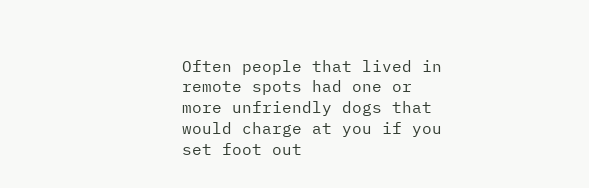Often people that lived in remote spots had one or more unfriendly dogs that would charge at you if you set foot out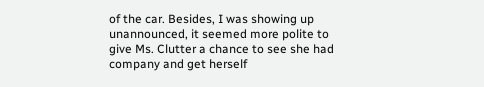of the car. Besides, I was showing up unannounced, it seemed more polite to give Ms. Clutter a chance to see she had company and get herself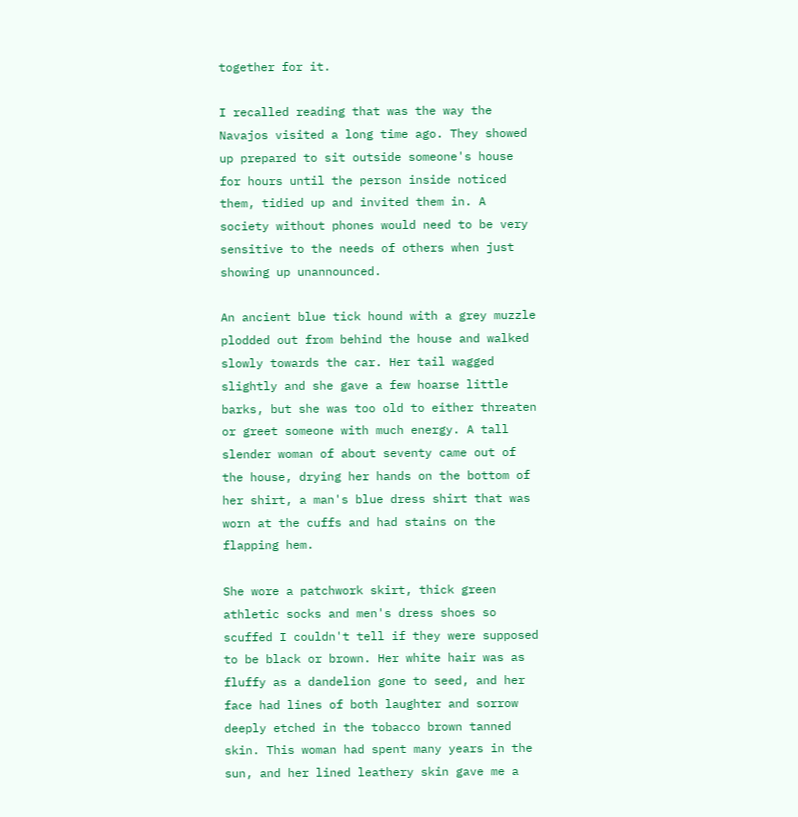together for it.

I recalled reading that was the way the Navajos visited a long time ago. They showed up prepared to sit outside someone's house for hours until the person inside noticed them, tidied up and invited them in. A society without phones would need to be very sensitive to the needs of others when just showing up unannounced.

An ancient blue tick hound with a grey muzzle plodded out from behind the house and walked slowly towards the car. Her tail wagged slightly and she gave a few hoarse little barks, but she was too old to either threaten or greet someone with much energy. A tall slender woman of about seventy came out of the house, drying her hands on the bottom of her shirt, a man's blue dress shirt that was worn at the cuffs and had stains on the flapping hem.

She wore a patchwork skirt, thick green athletic socks and men's dress shoes so scuffed I couldn't tell if they were supposed to be black or brown. Her white hair was as fluffy as a dandelion gone to seed, and her face had lines of both laughter and sorrow deeply etched in the tobacco brown tanned skin. This woman had spent many years in the sun, and her lined leathery skin gave me a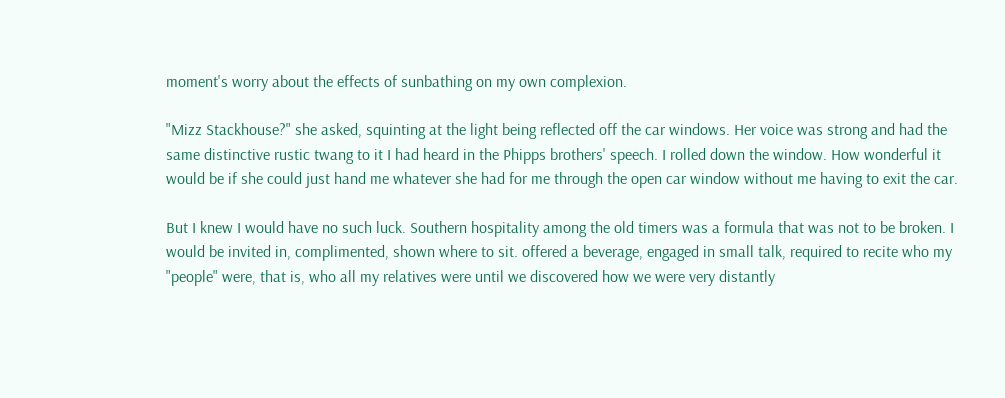moment's worry about the effects of sunbathing on my own complexion.

"Mizz Stackhouse?" she asked, squinting at the light being reflected off the car windows. Her voice was strong and had the same distinctive rustic twang to it I had heard in the Phipps brothers' speech. I rolled down the window. How wonderful it would be if she could just hand me whatever she had for me through the open car window without me having to exit the car.

But I knew I would have no such luck. Southern hospitality among the old timers was a formula that was not to be broken. I would be invited in, complimented, shown where to sit. offered a beverage, engaged in small talk, required to recite who my "people" were, that is, who all my relatives were until we discovered how we were very distantly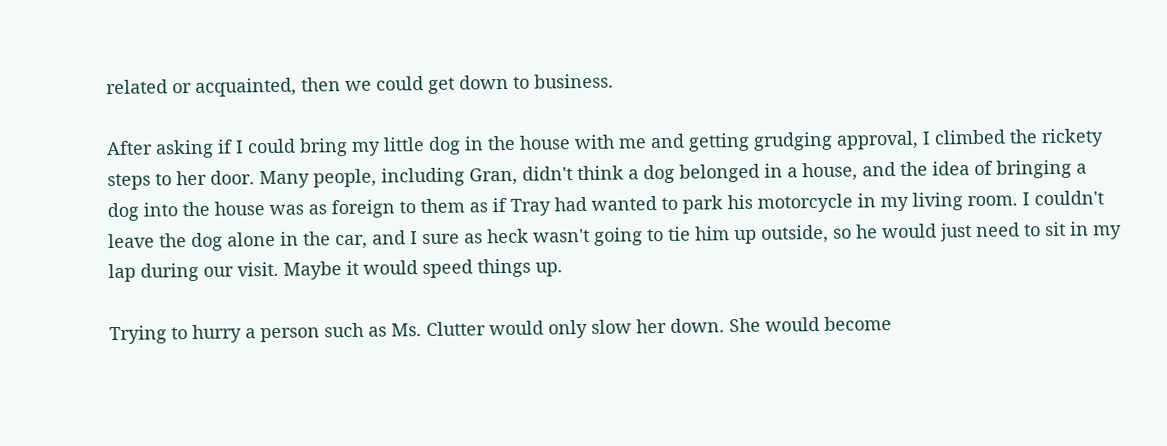related or acquainted, then we could get down to business.

After asking if I could bring my little dog in the house with me and getting grudging approval, I climbed the rickety steps to her door. Many people, including Gran, didn't think a dog belonged in a house, and the idea of bringing a dog into the house was as foreign to them as if Tray had wanted to park his motorcycle in my living room. I couldn't leave the dog alone in the car, and I sure as heck wasn't going to tie him up outside, so he would just need to sit in my lap during our visit. Maybe it would speed things up.

Trying to hurry a person such as Ms. Clutter would only slow her down. She would become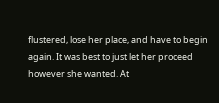flustered, lose her place, and have to begin again. It was best to just let her proceed however she wanted. At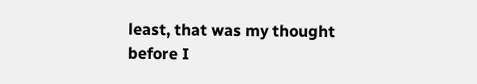least, that was my thought before I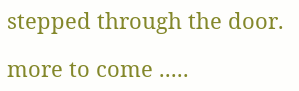stepped through the door.

more to come .....